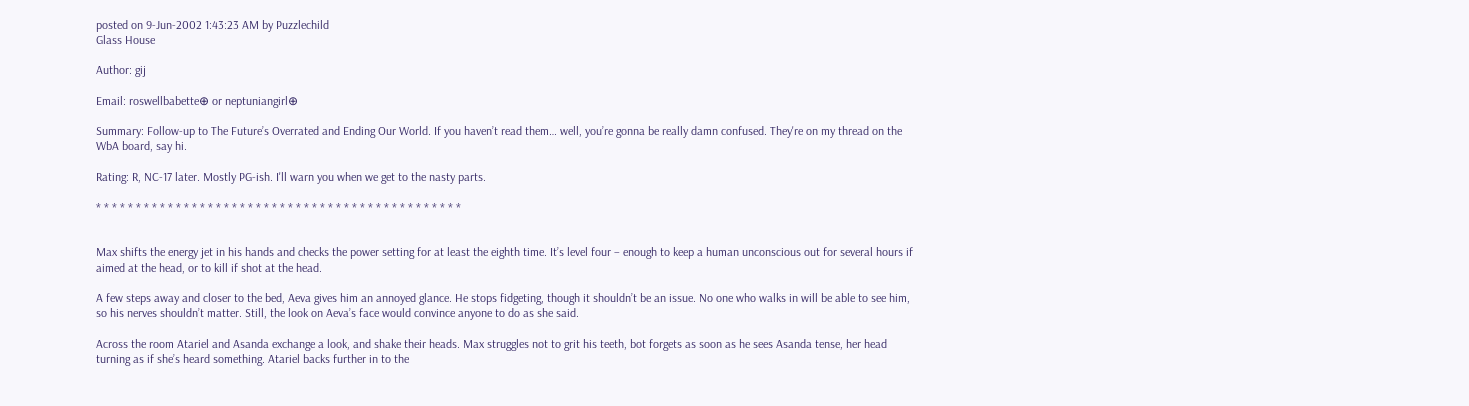posted on 9-Jun-2002 1:43:23 AM by Puzzlechild
Glass House

Author: gij

Email: roswellbabette⊕ or neptuniangirl⊕

Summary: Follow-up to The Future’s Overrated and Ending Our World. If you haven’t read them… well, you’re gonna be really damn confused. They're on my thread on the WbA board, say hi.

Rating: R, NC-17 later. Mostly PG-ish. I'll warn you when we get to the nasty parts.

* * * * * * * * * * * * * * * * * * * * * * * * * * * * * * * * * * * * * * * * * * * * * *


Max shifts the energy jet in his hands and checks the power setting for at least the eighth time. It’s level four – enough to keep a human unconscious out for several hours if aimed at the head, or to kill if shot at the head.

A few steps away and closer to the bed, Aeva gives him an annoyed glance. He stops fidgeting, though it shouldn’t be an issue. No one who walks in will be able to see him, so his nerves shouldn’t matter. Still, the look on Aeva’s face would convince anyone to do as she said.

Across the room Atariel and Asanda exchange a look, and shake their heads. Max struggles not to grit his teeth, bot forgets as soon as he sees Asanda tense, her head turning as if she’s heard something. Atariel backs further in to the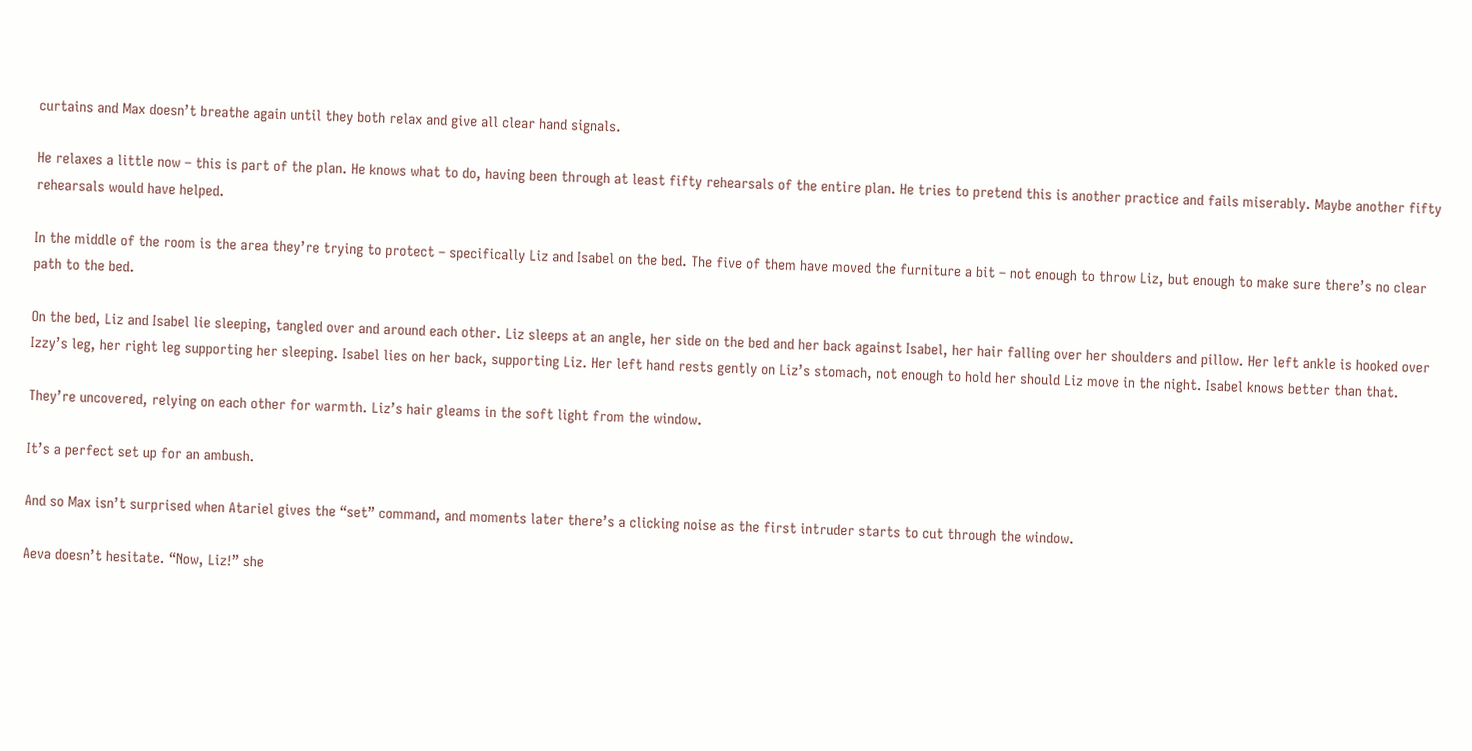curtains and Max doesn’t breathe again until they both relax and give all clear hand signals.

He relaxes a little now – this is part of the plan. He knows what to do, having been through at least fifty rehearsals of the entire plan. He tries to pretend this is another practice and fails miserably. Maybe another fifty rehearsals would have helped.

In the middle of the room is the area they’re trying to protect – specifically Liz and Isabel on the bed. The five of them have moved the furniture a bit – not enough to throw Liz, but enough to make sure there’s no clear path to the bed.

On the bed, Liz and Isabel lie sleeping, tangled over and around each other. Liz sleeps at an angle, her side on the bed and her back against Isabel, her hair falling over her shoulders and pillow. Her left ankle is hooked over Izzy’s leg, her right leg supporting her sleeping. Isabel lies on her back, supporting Liz. Her left hand rests gently on Liz’s stomach, not enough to hold her should Liz move in the night. Isabel knows better than that.

They’re uncovered, relying on each other for warmth. Liz’s hair gleams in the soft light from the window.

It’s a perfect set up for an ambush.

And so Max isn’t surprised when Atariel gives the “set” command, and moments later there’s a clicking noise as the first intruder starts to cut through the window.

Aeva doesn’t hesitate. “Now, Liz!” she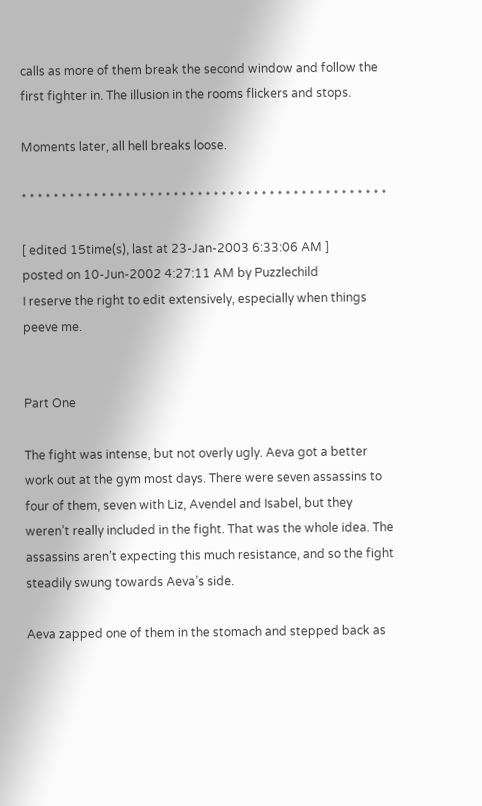calls as more of them break the second window and follow the first fighter in. The illusion in the rooms flickers and stops.

Moments later, all hell breaks loose.

* * * * * * * * * * * * * * * * * * * * * * * * * * * * * * * * * * * * * * * * * * * * * *

[ edited 15time(s), last at 23-Jan-2003 6:33:06 AM ]
posted on 10-Jun-2002 4:27:11 AM by Puzzlechild
I reserve the right to edit extensively, especially when things peeve me.


Part One

The fight was intense, but not overly ugly. Aeva got a better work out at the gym most days. There were seven assassins to four of them, seven with Liz, Avendel and Isabel, but they weren’t really included in the fight. That was the whole idea. The assassins aren’t expecting this much resistance, and so the fight steadily swung towards Aeva’s side.

Aeva zapped one of them in the stomach and stepped back as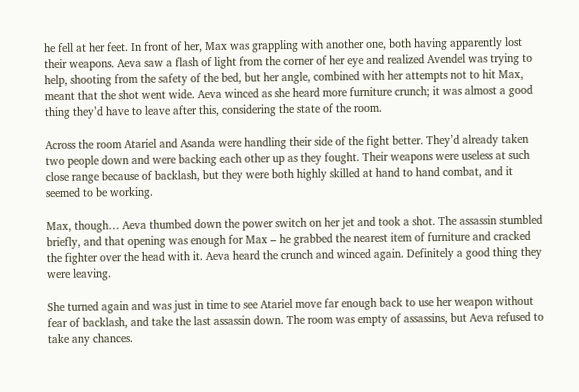he fell at her feet. In front of her, Max was grappling with another one, both having apparently lost their weapons. Aeva saw a flash of light from the corner of her eye and realized Avendel was trying to help, shooting from the safety of the bed, but her angle, combined with her attempts not to hit Max, meant that the shot went wide. Aeva winced as she heard more furniture crunch; it was almost a good thing they’d have to leave after this, considering the state of the room.

Across the room Atariel and Asanda were handling their side of the fight better. They’d already taken two people down and were backing each other up as they fought. Their weapons were useless at such close range because of backlash, but they were both highly skilled at hand to hand combat, and it seemed to be working.

Max, though… Aeva thumbed down the power switch on her jet and took a shot. The assassin stumbled briefly, and that opening was enough for Max – he grabbed the nearest item of furniture and cracked the fighter over the head with it. Aeva heard the crunch and winced again. Definitely a good thing they were leaving.

She turned again and was just in time to see Atariel move far enough back to use her weapon without fear of backlash, and take the last assassin down. The room was empty of assassins, but Aeva refused to take any chances.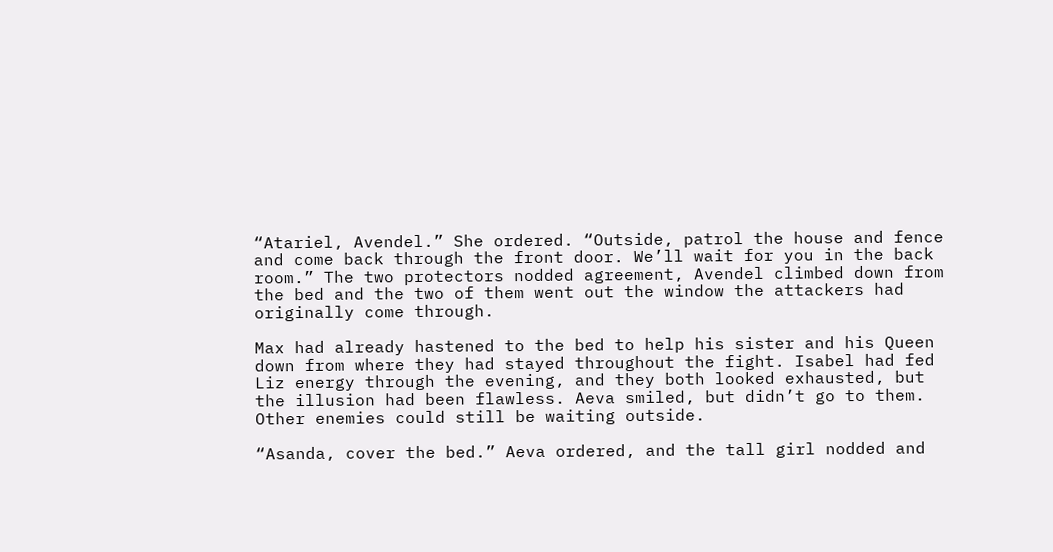“Atariel, Avendel.” She ordered. “Outside, patrol the house and fence and come back through the front door. We’ll wait for you in the back room.” The two protectors nodded agreement, Avendel climbed down from the bed and the two of them went out the window the attackers had originally come through.

Max had already hastened to the bed to help his sister and his Queen down from where they had stayed throughout the fight. Isabel had fed Liz energy through the evening, and they both looked exhausted, but the illusion had been flawless. Aeva smiled, but didn’t go to them. Other enemies could still be waiting outside.

“Asanda, cover the bed.” Aeva ordered, and the tall girl nodded and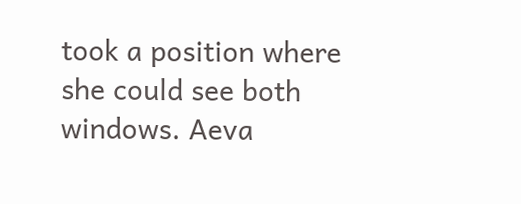took a position where she could see both windows. Aeva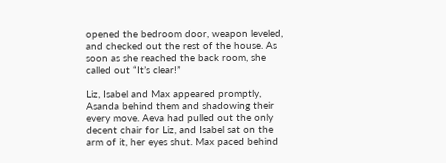opened the bedroom door, weapon leveled, and checked out the rest of the house. As soon as she reached the back room, she called out “It’s clear!”

Liz, Isabel and Max appeared promptly, Asanda behind them and shadowing their every move. Aeva had pulled out the only decent chair for Liz, and Isabel sat on the arm of it, her eyes shut. Max paced behind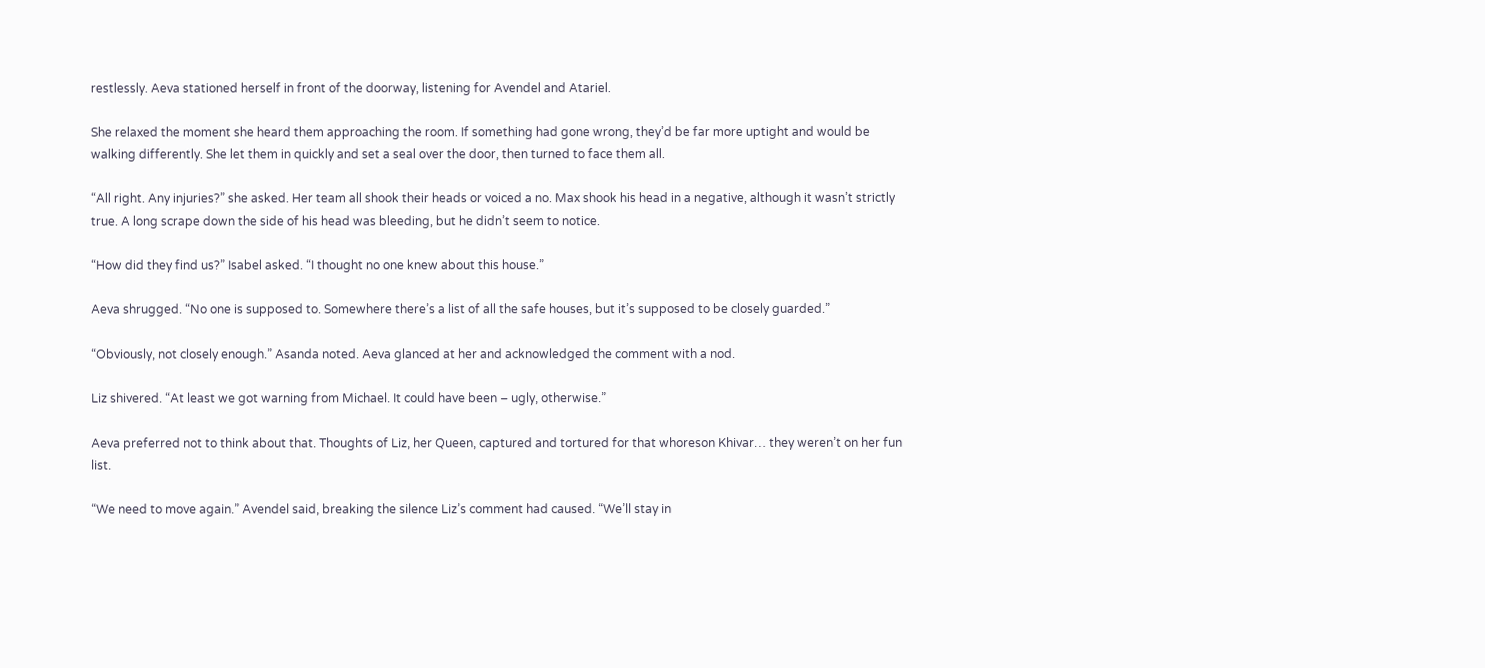restlessly. Aeva stationed herself in front of the doorway, listening for Avendel and Atariel.

She relaxed the moment she heard them approaching the room. If something had gone wrong, they’d be far more uptight and would be walking differently. She let them in quickly and set a seal over the door, then turned to face them all.

“All right. Any injuries?” she asked. Her team all shook their heads or voiced a no. Max shook his head in a negative, although it wasn’t strictly true. A long scrape down the side of his head was bleeding, but he didn’t seem to notice.

“How did they find us?” Isabel asked. “I thought no one knew about this house.”

Aeva shrugged. “No one is supposed to. Somewhere there’s a list of all the safe houses, but it’s supposed to be closely guarded.”

“Obviously, not closely enough.” Asanda noted. Aeva glanced at her and acknowledged the comment with a nod.

Liz shivered. “At least we got warning from Michael. It could have been – ugly, otherwise.”

Aeva preferred not to think about that. Thoughts of Liz, her Queen, captured and tortured for that whoreson Khivar… they weren’t on her fun list.

“We need to move again.” Avendel said, breaking the silence Liz’s comment had caused. “We’ll stay in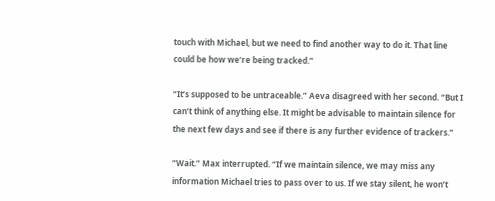touch with Michael, but we need to find another way to do it. That line could be how we’re being tracked.”

“It’s supposed to be untraceable.” Aeva disagreed with her second. “But I can’t think of anything else. It might be advisable to maintain silence for the next few days and see if there is any further evidence of trackers.”

“Wait.” Max interrupted. “If we maintain silence, we may miss any information Michael tries to pass over to us. If we stay silent, he won’t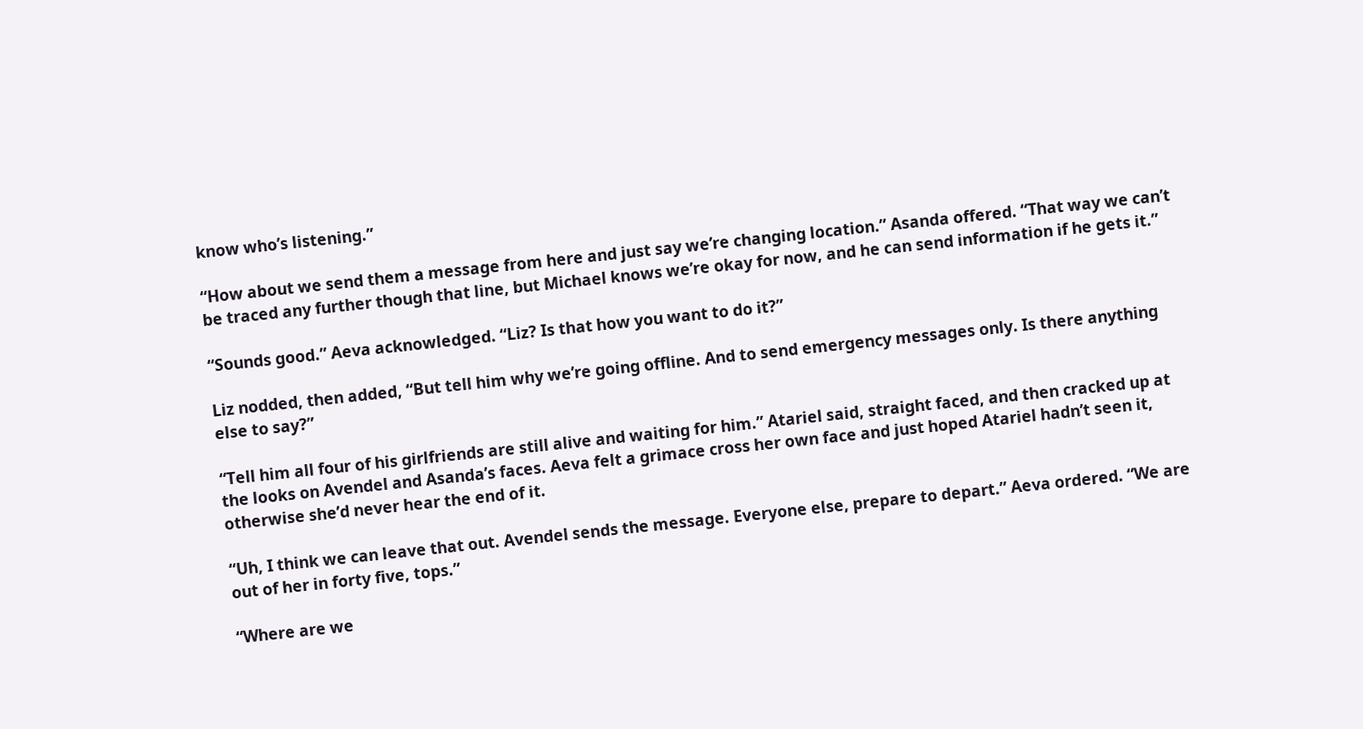know who’s listening.”

“How about we send them a message from here and just say we’re changing location.” Asanda offered. “That way we can’t be traced any further though that line, but Michael knows we’re okay for now, and he can send information if he gets it.”

“Sounds good.” Aeva acknowledged. “Liz? Is that how you want to do it?”

Liz nodded, then added, “But tell him why we’re going offline. And to send emergency messages only. Is there anything else to say?”

“Tell him all four of his girlfriends are still alive and waiting for him.” Atariel said, straight faced, and then cracked up at the looks on Avendel and Asanda’s faces. Aeva felt a grimace cross her own face and just hoped Atariel hadn’t seen it, otherwise she’d never hear the end of it.

“Uh, I think we can leave that out. Avendel sends the message. Everyone else, prepare to depart.” Aeva ordered. “We are out of her in forty five, tops.”

“Where are we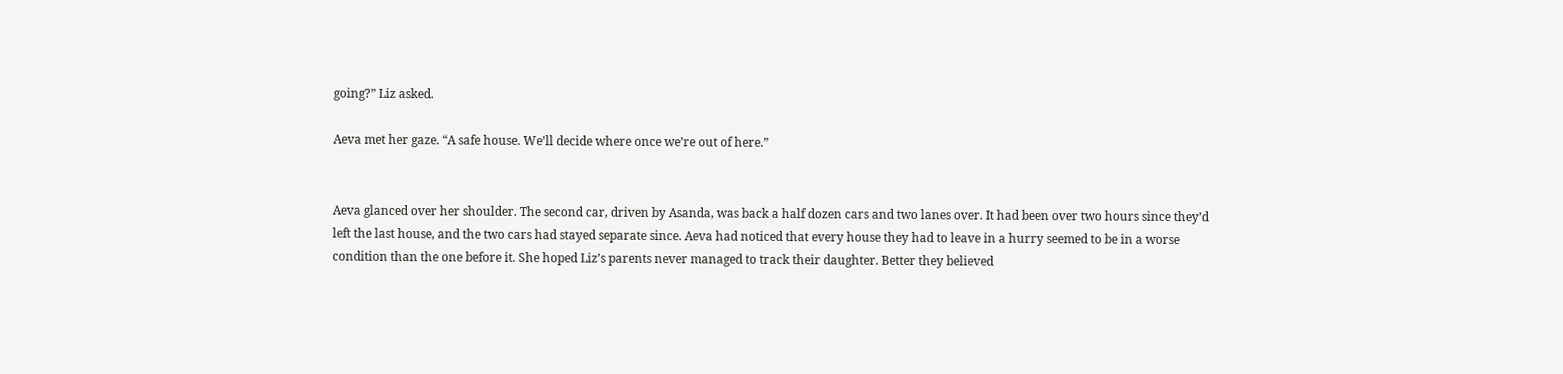going?” Liz asked.

Aeva met her gaze. “A safe house. We’ll decide where once we’re out of here.”


Aeva glanced over her shoulder. The second car, driven by Asanda, was back a half dozen cars and two lanes over. It had been over two hours since they’d left the last house, and the two cars had stayed separate since. Aeva had noticed that every house they had to leave in a hurry seemed to be in a worse condition than the one before it. She hoped Liz’s parents never managed to track their daughter. Better they believed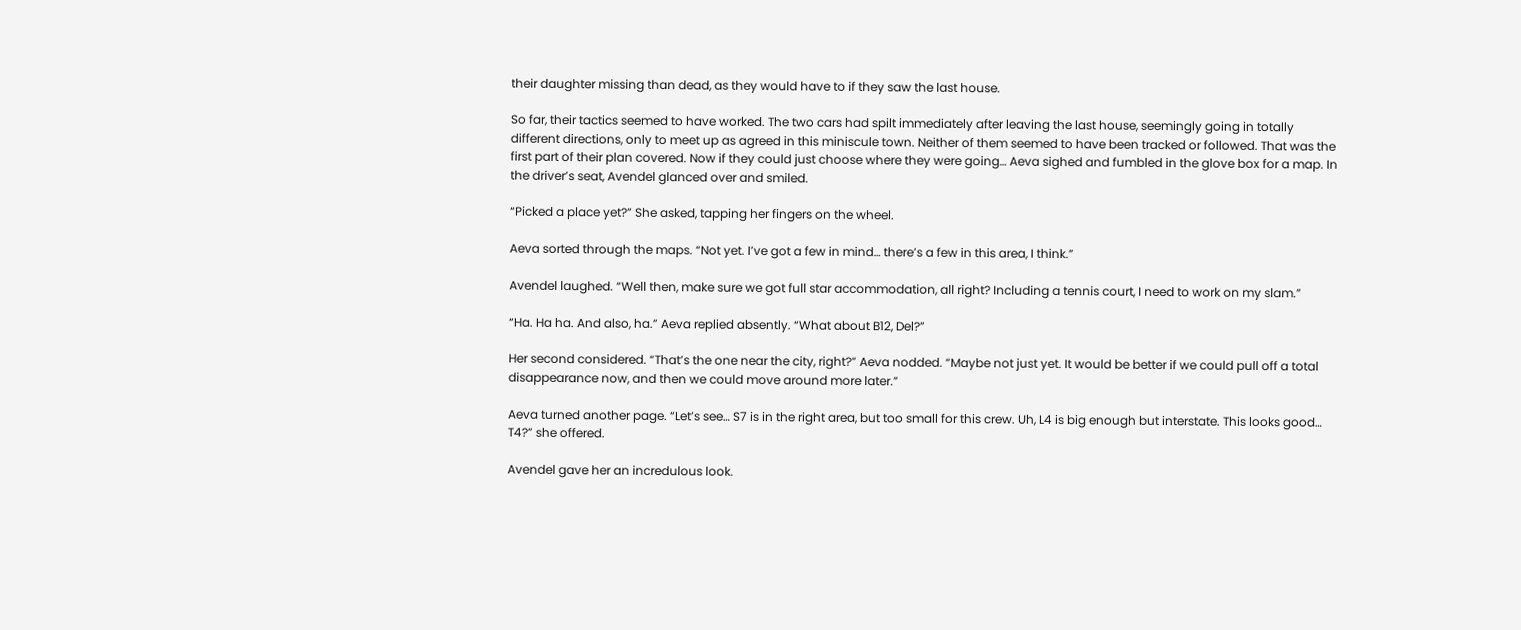their daughter missing than dead, as they would have to if they saw the last house.

So far, their tactics seemed to have worked. The two cars had spilt immediately after leaving the last house, seemingly going in totally different directions, only to meet up as agreed in this miniscule town. Neither of them seemed to have been tracked or followed. That was the first part of their plan covered. Now if they could just choose where they were going… Aeva sighed and fumbled in the glove box for a map. In the driver’s seat, Avendel glanced over and smiled.

“Picked a place yet?” She asked, tapping her fingers on the wheel.

Aeva sorted through the maps. “Not yet. I’ve got a few in mind… there’s a few in this area, I think.”

Avendel laughed. “Well then, make sure we got full star accommodation, all right? Including a tennis court, I need to work on my slam.”

“Ha. Ha ha. And also, ha.” Aeva replied absently. “What about B12, Del?”

Her second considered. “That’s the one near the city, right?” Aeva nodded. “Maybe not just yet. It would be better if we could pull off a total disappearance now, and then we could move around more later.”

Aeva turned another page. “Let’s see… S7 is in the right area, but too small for this crew. Uh, L4 is big enough but interstate. This looks good… T4?” she offered.

Avendel gave her an incredulous look.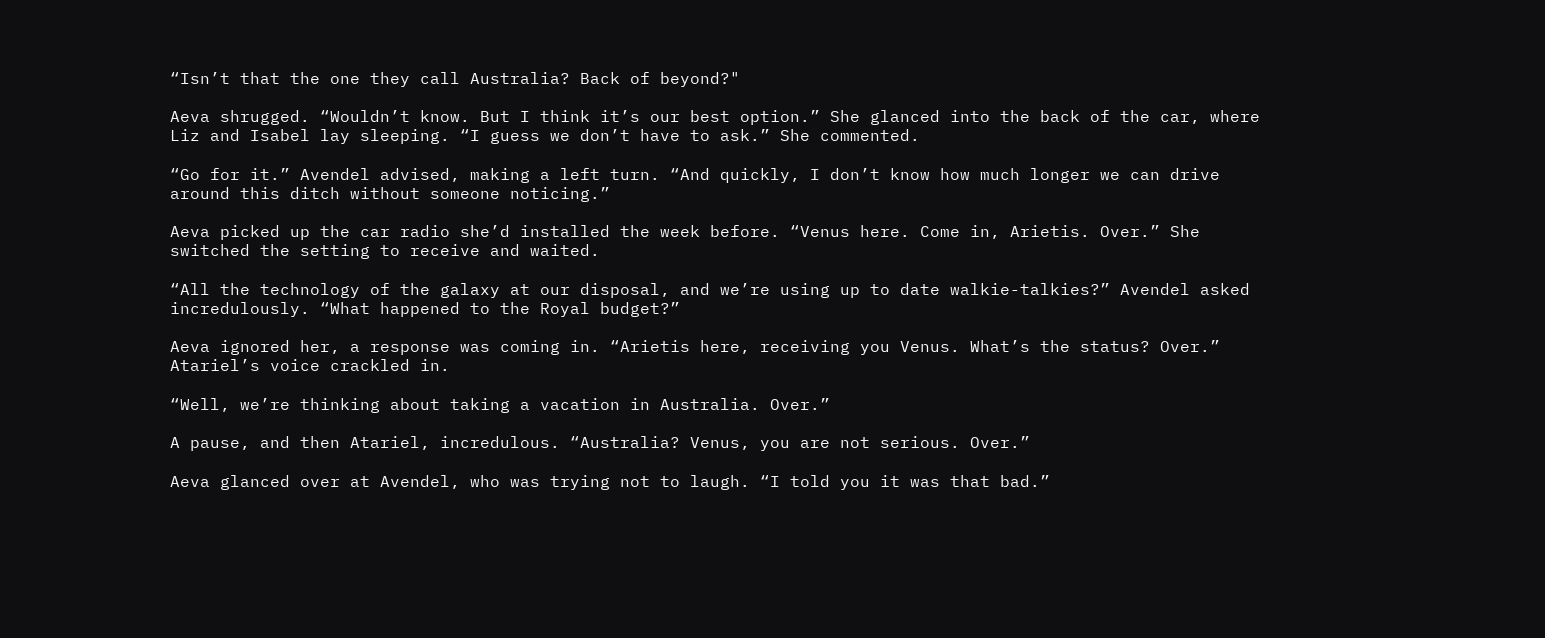“Isn’t that the one they call Australia? Back of beyond?"

Aeva shrugged. “Wouldn’t know. But I think it’s our best option.” She glanced into the back of the car, where Liz and Isabel lay sleeping. “I guess we don’t have to ask.” She commented.

“Go for it.” Avendel advised, making a left turn. “And quickly, I don’t know how much longer we can drive around this ditch without someone noticing.”

Aeva picked up the car radio she’d installed the week before. “Venus here. Come in, Arietis. Over.” She switched the setting to receive and waited.

“All the technology of the galaxy at our disposal, and we’re using up to date walkie-talkies?” Avendel asked incredulously. “What happened to the Royal budget?”

Aeva ignored her, a response was coming in. “Arietis here, receiving you Venus. What’s the status? Over.” Atariel’s voice crackled in.

“Well, we’re thinking about taking a vacation in Australia. Over.”

A pause, and then Atariel, incredulous. “Australia? Venus, you are not serious. Over.”

Aeva glanced over at Avendel, who was trying not to laugh. “I told you it was that bad.”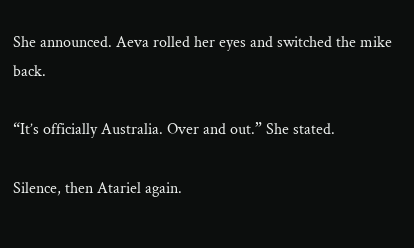She announced. Aeva rolled her eyes and switched the mike back.

“It’s officially Australia. Over and out.” She stated.

Silence, then Atariel again.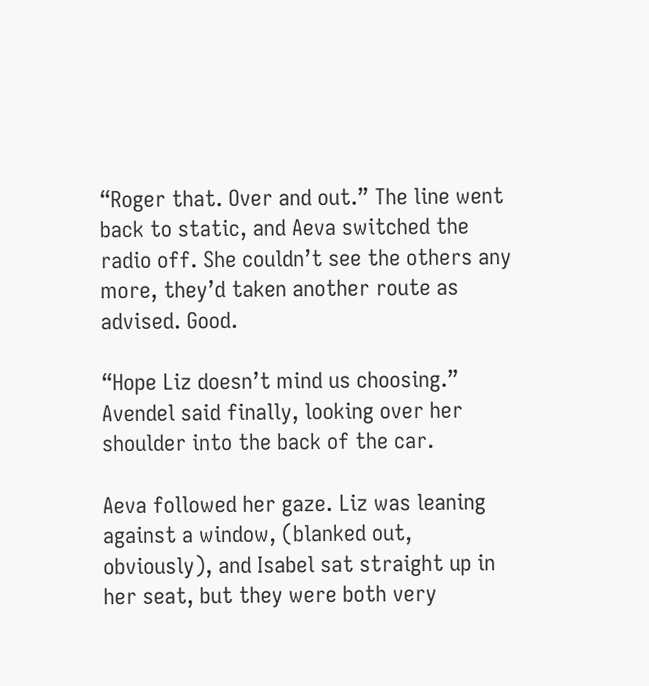“Roger that. Over and out.” The line went back to static, and Aeva switched the radio off. She couldn’t see the others any more, they’d taken another route as advised. Good.

“Hope Liz doesn’t mind us choosing.” Avendel said finally, looking over her shoulder into the back of the car.

Aeva followed her gaze. Liz was leaning against a window, (blanked out, obviously), and Isabel sat straight up in her seat, but they were both very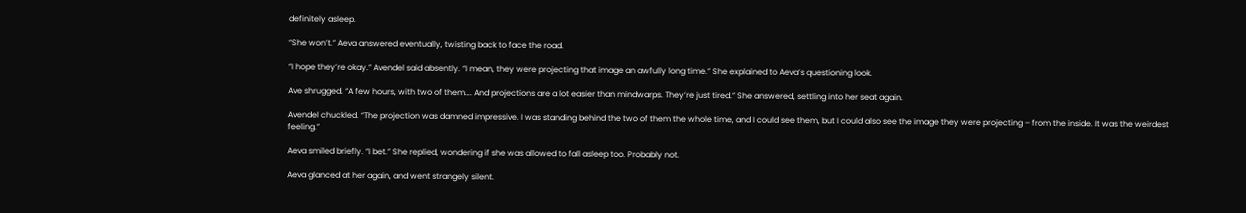definitely asleep.

“She won’t.” Aeva answered eventually, twisting back to face the road.

“I hope they’re okay.” Avendel said absently. “I mean, they were projecting that image an awfully long time.” She explained to Aeva’s questioning look.

Ave shrugged. “A few hours, with two of them…. And projections are a lot easier than mindwarps. They’re just tired.” She answered, settling into her seat again.

Avendel chuckled. “The projection was damned impressive. I was standing behind the two of them the whole time, and I could see them, but I could also see the image they were projecting – from the inside. It was the weirdest feeling.”

Aeva smiled briefly. “I bet.” She replied, wondering if she was allowed to fall asleep too. Probably not.

Aeva glanced at her again, and went strangely silent.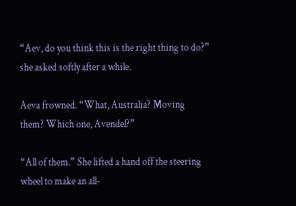“Aev, do you think this is the right thing to do?” she asked softly after a while.

Aeva frowned. “What, Australia? Moving them? Which one, Avendel?”

“All of them.” She lifted a hand off the steering wheel to make an all-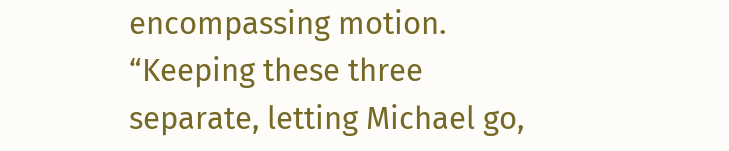encompassing motion. “Keeping these three separate, letting Michael go,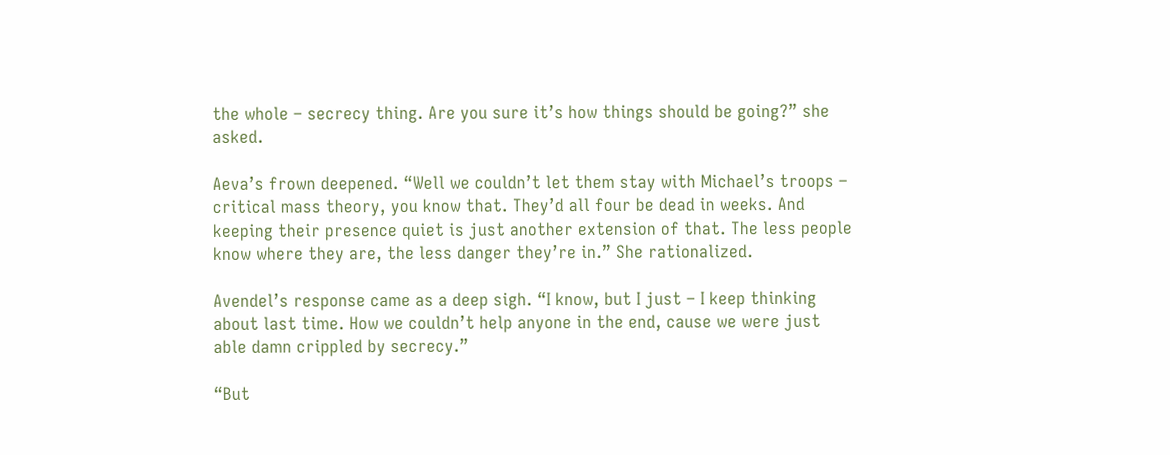the whole – secrecy thing. Are you sure it’s how things should be going?” she asked.

Aeva’s frown deepened. “Well we couldn’t let them stay with Michael’s troops – critical mass theory, you know that. They’d all four be dead in weeks. And keeping their presence quiet is just another extension of that. The less people know where they are, the less danger they’re in.” She rationalized.

Avendel’s response came as a deep sigh. “I know, but I just – I keep thinking about last time. How we couldn’t help anyone in the end, cause we were just able damn crippled by secrecy.”

“But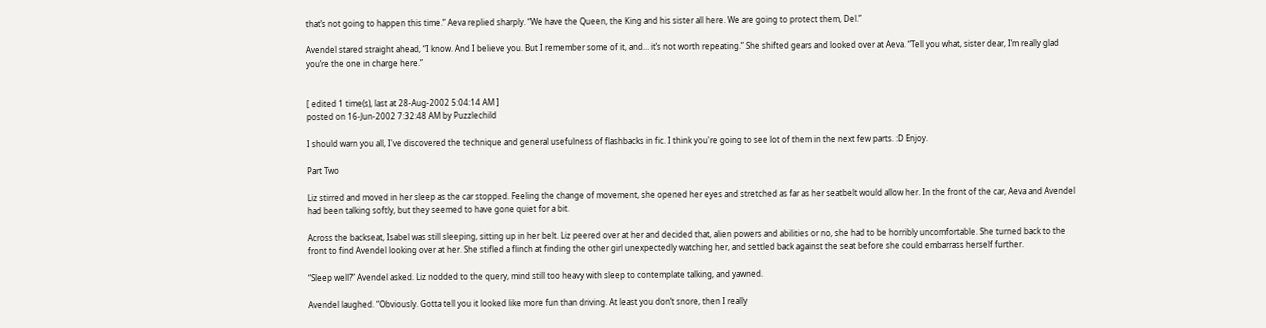that’s not going to happen this time.” Aeva replied sharply. “We have the Queen, the King and his sister all here. We are going to protect them, Del.”

Avendel stared straight ahead, “I know. And I believe you. But I remember some of it, and… it’s not worth repeating.” She shifted gears and looked over at Aeva. “Tell you what, sister dear, I’m really glad you’re the one in charge here.”


[ edited 1 time(s), last at 28-Aug-2002 5:04:14 AM ]
posted on 16-Jun-2002 7:32:48 AM by Puzzlechild

I should warn you all, I've discovered the technique and general usefulness of flashbacks in fic. I think you're going to see lot of them in the next few parts. :D Enjoy.

Part Two

Liz stirred and moved in her sleep as the car stopped. Feeling the change of movement, she opened her eyes and stretched as far as her seatbelt would allow her. In the front of the car, Aeva and Avendel had been talking softly, but they seemed to have gone quiet for a bit.

Across the backseat, Isabel was still sleeping, sitting up in her belt. Liz peered over at her and decided that, alien powers and abilities or no, she had to be horribly uncomfortable. She turned back to the front to find Avendel looking over at her. She stifled a flinch at finding the other girl unexpectedly watching her, and settled back against the seat before she could embarrass herself further.

“Sleep well?” Avendel asked. Liz nodded to the query, mind still too heavy with sleep to contemplate talking, and yawned.

Avendel laughed. “Obviously. Gotta tell you it looked like more fun than driving. At least you don’t snore, then I really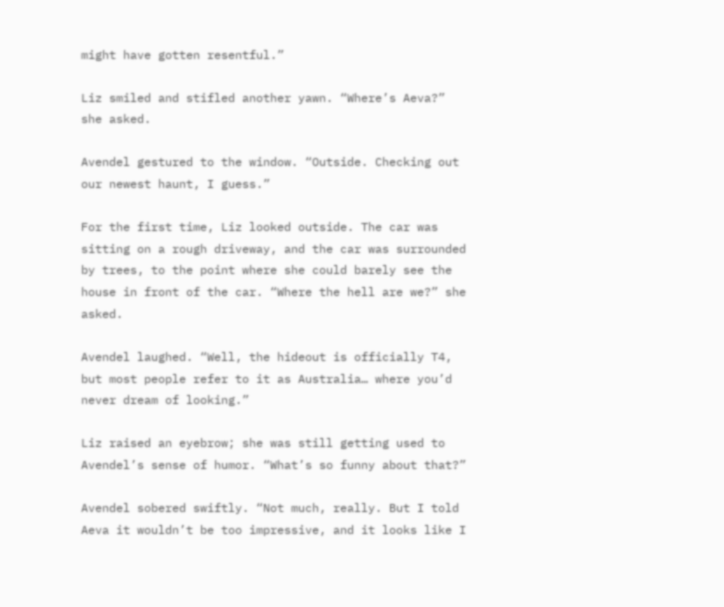might have gotten resentful.”

Liz smiled and stifled another yawn. “Where’s Aeva?” she asked.

Avendel gestured to the window. “Outside. Checking out our newest haunt, I guess.”

For the first time, Liz looked outside. The car was sitting on a rough driveway, and the car was surrounded by trees, to the point where she could barely see the house in front of the car. “Where the hell are we?” she asked.

Avendel laughed. “Well, the hideout is officially T4, but most people refer to it as Australia… where you’d never dream of looking.”

Liz raised an eyebrow; she was still getting used to Avendel’s sense of humor. “What’s so funny about that?”

Avendel sobered swiftly. “Not much, really. But I told Aeva it wouldn’t be too impressive, and it looks like I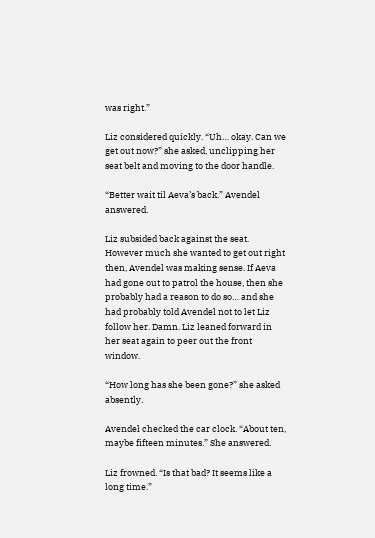was right.”

Liz considered quickly. “Uh… okay. Can we get out now?” she asked, unclipping her seat belt and moving to the door handle.

“Better wait til Aeva’s back.” Avendel answered.

Liz subsided back against the seat. However much she wanted to get out right then, Avendel was making sense. If Aeva had gone out to patrol the house, then she probably had a reason to do so… and she had probably told Avendel not to let Liz follow her. Damn. Liz leaned forward in her seat again to peer out the front window.

“How long has she been gone?” she asked absently.

Avendel checked the car clock. “About ten, maybe fifteen minutes.” She answered.

Liz frowned. “Is that bad? It seems like a long time.”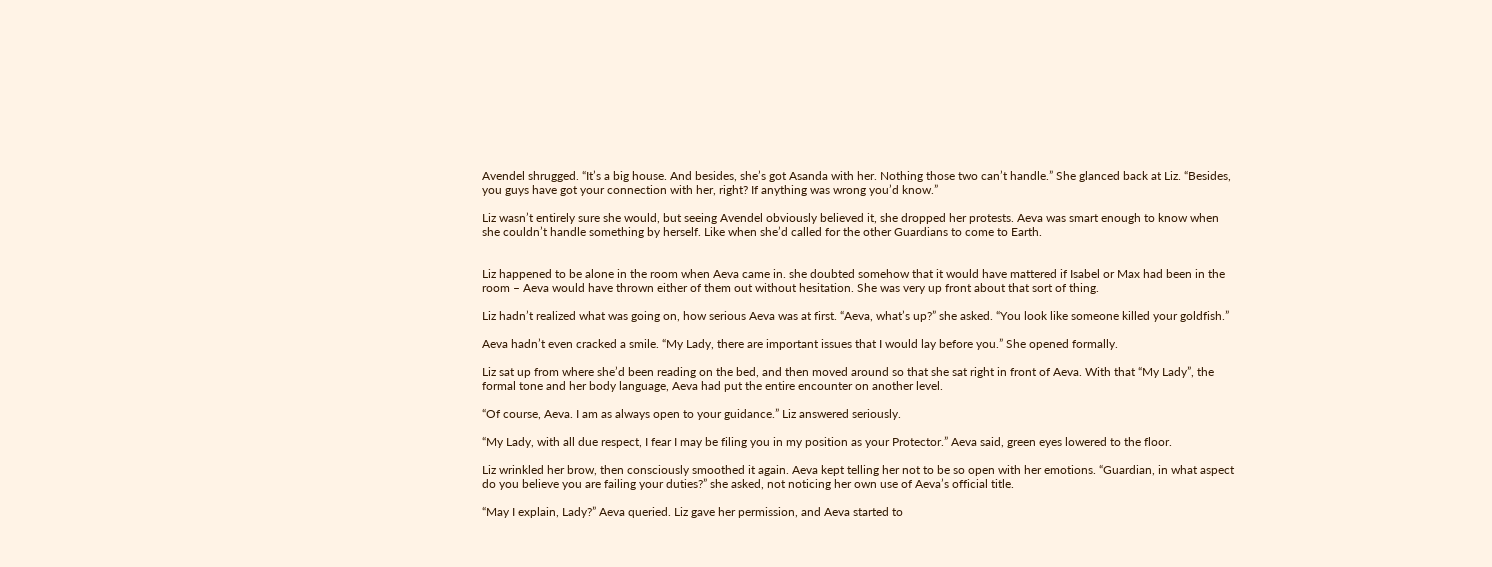Avendel shrugged. “It’s a big house. And besides, she’s got Asanda with her. Nothing those two can’t handle.” She glanced back at Liz. “Besides, you guys have got your connection with her, right? If anything was wrong you’d know.”

Liz wasn’t entirely sure she would, but seeing Avendel obviously believed it, she dropped her protests. Aeva was smart enough to know when she couldn’t handle something by herself. Like when she’d called for the other Guardians to come to Earth.


Liz happened to be alone in the room when Aeva came in. she doubted somehow that it would have mattered if Isabel or Max had been in the room – Aeva would have thrown either of them out without hesitation. She was very up front about that sort of thing.

Liz hadn’t realized what was going on, how serious Aeva was at first. “Aeva, what’s up?” she asked. “You look like someone killed your goldfish.”

Aeva hadn’t even cracked a smile. “My Lady, there are important issues that I would lay before you.” She opened formally.

Liz sat up from where she’d been reading on the bed, and then moved around so that she sat right in front of Aeva. With that “My Lady”, the formal tone and her body language, Aeva had put the entire encounter on another level.

“Of course, Aeva. I am as always open to your guidance.” Liz answered seriously.

“My Lady, with all due respect, I fear I may be filing you in my position as your Protector.” Aeva said, green eyes lowered to the floor.

Liz wrinkled her brow, then consciously smoothed it again. Aeva kept telling her not to be so open with her emotions. “Guardian, in what aspect do you believe you are failing your duties?” she asked, not noticing her own use of Aeva’s official title.

“May I explain, Lady?” Aeva queried. Liz gave her permission, and Aeva started to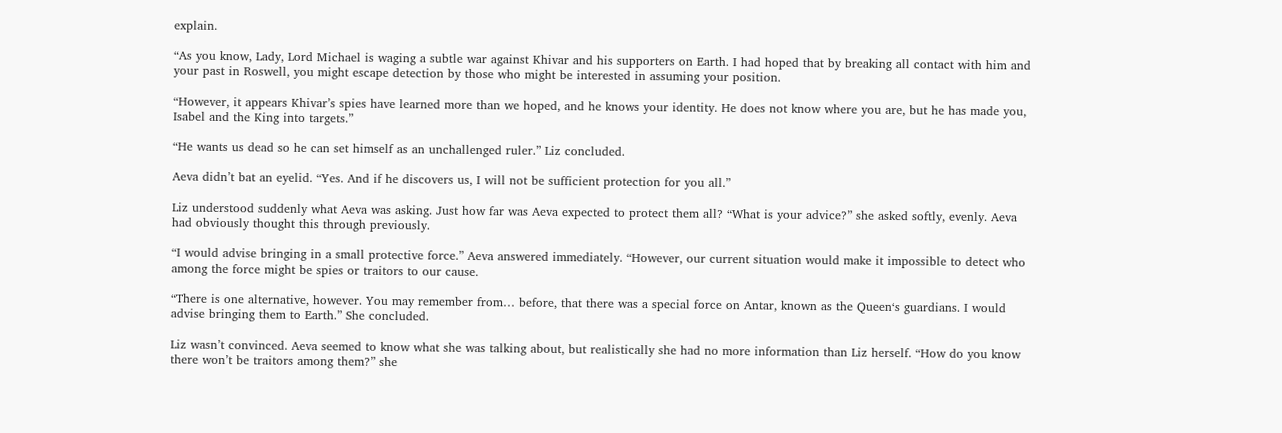explain.

“As you know, Lady, Lord Michael is waging a subtle war against Khivar and his supporters on Earth. I had hoped that by breaking all contact with him and your past in Roswell, you might escape detection by those who might be interested in assuming your position.

“However, it appears Khivar’s spies have learned more than we hoped, and he knows your identity. He does not know where you are, but he has made you, Isabel and the King into targets.”

“He wants us dead so he can set himself as an unchallenged ruler.” Liz concluded.

Aeva didn’t bat an eyelid. “Yes. And if he discovers us, I will not be sufficient protection for you all.”

Liz understood suddenly what Aeva was asking. Just how far was Aeva expected to protect them all? “What is your advice?” she asked softly, evenly. Aeva had obviously thought this through previously.

“I would advise bringing in a small protective force.” Aeva answered immediately. “However, our current situation would make it impossible to detect who among the force might be spies or traitors to our cause.

“There is one alternative, however. You may remember from… before, that there was a special force on Antar, known as the Queen‘s guardians. I would advise bringing them to Earth.” She concluded.

Liz wasn’t convinced. Aeva seemed to know what she was talking about, but realistically she had no more information than Liz herself. “How do you know there won’t be traitors among them?” she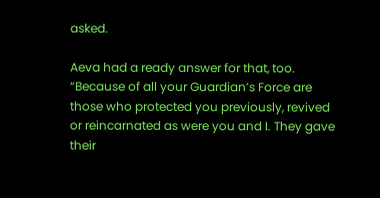asked.

Aeva had a ready answer for that, too. “Because of all your Guardian’s Force are those who protected you previously, revived or reincarnated as were you and I. They gave their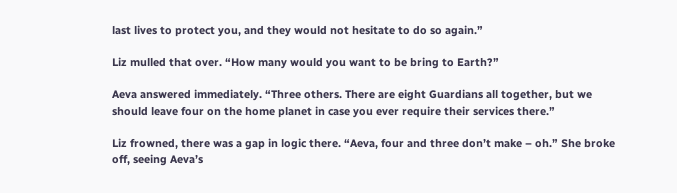last lives to protect you, and they would not hesitate to do so again.”

Liz mulled that over. “How many would you want to be bring to Earth?”

Aeva answered immediately. “Three others. There are eight Guardians all together, but we should leave four on the home planet in case you ever require their services there.”

Liz frowned, there was a gap in logic there. “Aeva, four and three don’t make – oh.” She broke off, seeing Aeva’s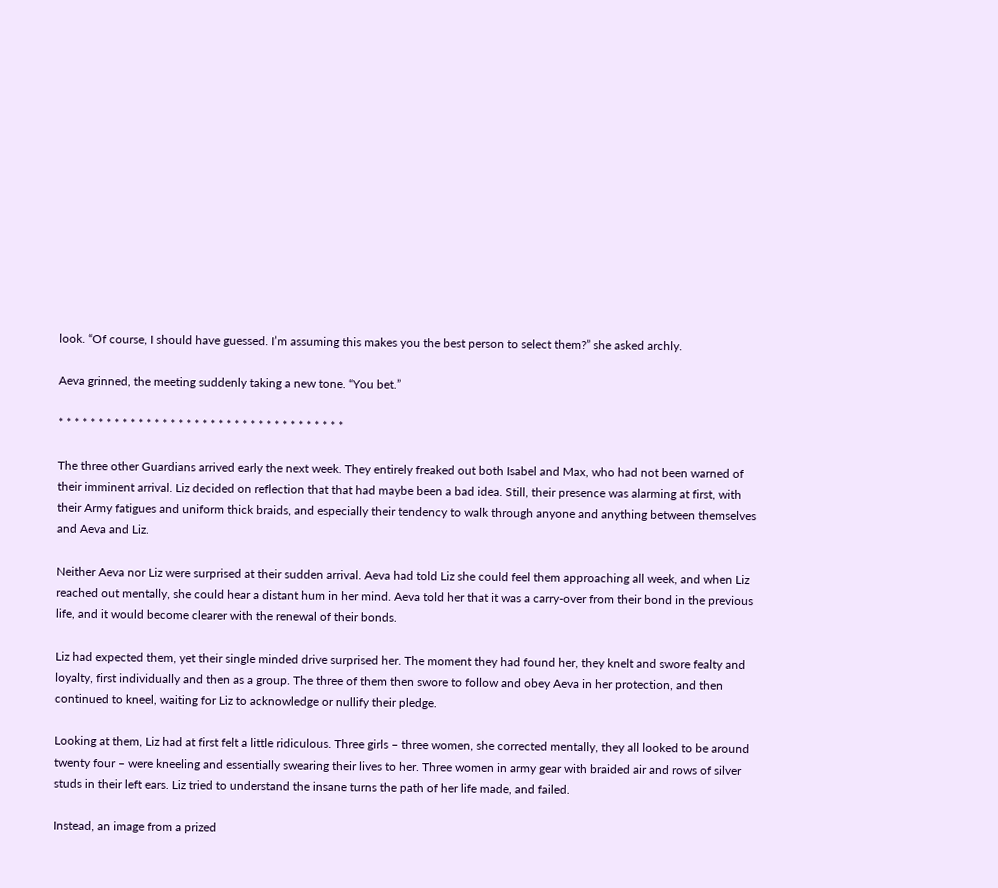look. “Of course, I should have guessed. I’m assuming this makes you the best person to select them?” she asked archly.

Aeva grinned, the meeting suddenly taking a new tone. “You bet.”

* * * * * * * * * * * * * * * * * * * * * * * * * * * * * * * * * * * *

The three other Guardians arrived early the next week. They entirely freaked out both Isabel and Max, who had not been warned of their imminent arrival. Liz decided on reflection that that had maybe been a bad idea. Still, their presence was alarming at first, with their Army fatigues and uniform thick braids, and especially their tendency to walk through anyone and anything between themselves and Aeva and Liz.

Neither Aeva nor Liz were surprised at their sudden arrival. Aeva had told Liz she could feel them approaching all week, and when Liz reached out mentally, she could hear a distant hum in her mind. Aeva told her that it was a carry-over from their bond in the previous life, and it would become clearer with the renewal of their bonds.

Liz had expected them, yet their single minded drive surprised her. The moment they had found her, they knelt and swore fealty and loyalty, first individually and then as a group. The three of them then swore to follow and obey Aeva in her protection, and then continued to kneel, waiting for Liz to acknowledge or nullify their pledge.

Looking at them, Liz had at first felt a little ridiculous. Three girls – three women, she corrected mentally, they all looked to be around twenty four – were kneeling and essentially swearing their lives to her. Three women in army gear with braided air and rows of silver studs in their left ears. Liz tried to understand the insane turns the path of her life made, and failed.

Instead, an image from a prized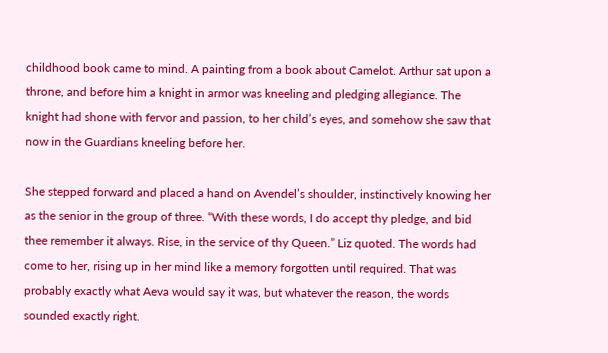childhood book came to mind. A painting from a book about Camelot. Arthur sat upon a throne, and before him a knight in armor was kneeling and pledging allegiance. The knight had shone with fervor and passion, to her child’s eyes, and somehow she saw that now in the Guardians kneeling before her.

She stepped forward and placed a hand on Avendel’s shoulder, instinctively knowing her as the senior in the group of three. “With these words, I do accept thy pledge, and bid thee remember it always. Rise, in the service of thy Queen.” Liz quoted. The words had come to her, rising up in her mind like a memory forgotten until required. That was probably exactly what Aeva would say it was, but whatever the reason, the words sounded exactly right.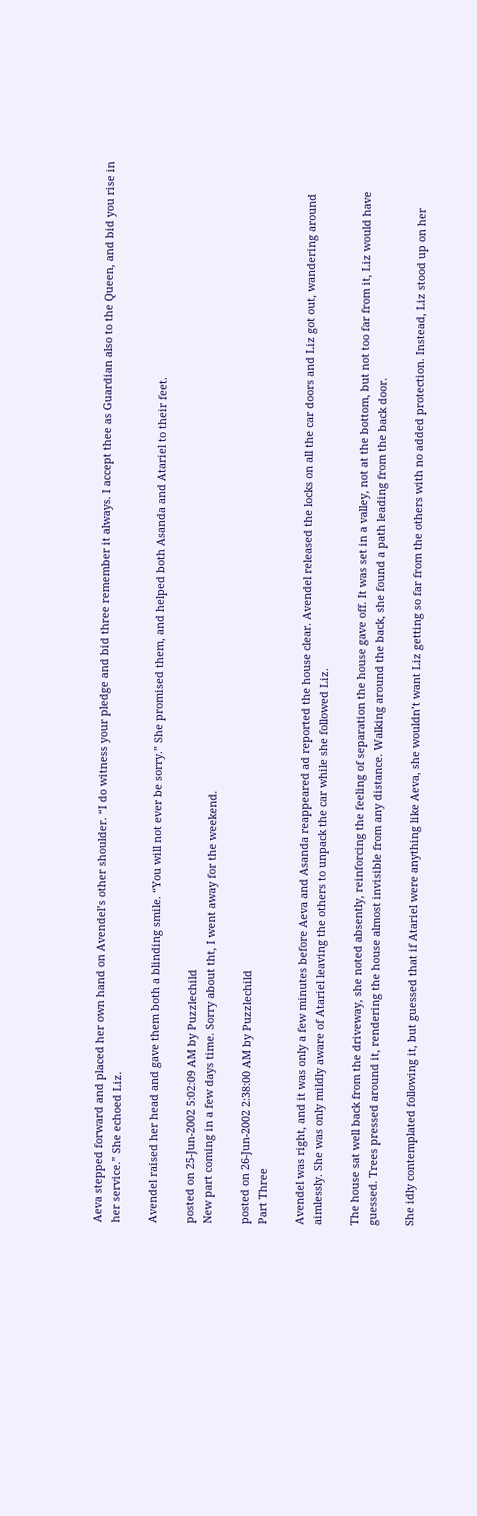Aeva stepped forward and placed her own hand on Avendel’s other shoulder. “I do witness your pledge and bid three remember it always. I accept thee as Guardian also to the Queen, and bid you rise in her service.” She echoed Liz.

Avendel raised her head and gave them both a blinding smile. “You will not ever be sorry.” She promised them, and helped both Asanda and Atariel to their feet.

posted on 25-Jun-2002 5:02:09 AM by Puzzlechild
New part coming in a few days time. Sorry about tht, I went away for the weekend.

posted on 26-Jun-2002 2:38:00 AM by Puzzlechild
Part Three

Avendel was right, and it was only a few minutes before Aeva and Asanda reappeared ad reported the house clear. Avendel released the locks on all the car doors and Liz got out, wandering around aimlessly. She was only mildly aware of Atariel leaving the others to unpack the car while she followed Liz.

The house sat well back from the driveway, she noted absently, reinforcing the feeling of separation the house gave off. It was set in a valley, not at the bottom, but not too far from it, Liz would have guessed. Trees pressed around it, rendering the house almost invisible from any distance. Walking around the back, she found a path leading from the back door.

She idly contemplated following it, but guessed that if Atariel were anything like Aeva, she wouldn’t want Liz getting so far from the others with no added protection. Instead, Liz stood up on her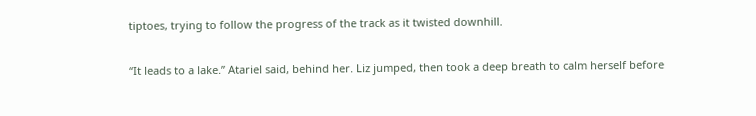tiptoes, trying to follow the progress of the track as it twisted downhill.

“It leads to a lake.” Atariel said, behind her. Liz jumped, then took a deep breath to calm herself before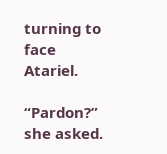turning to face Atariel.

“Pardon?” she asked.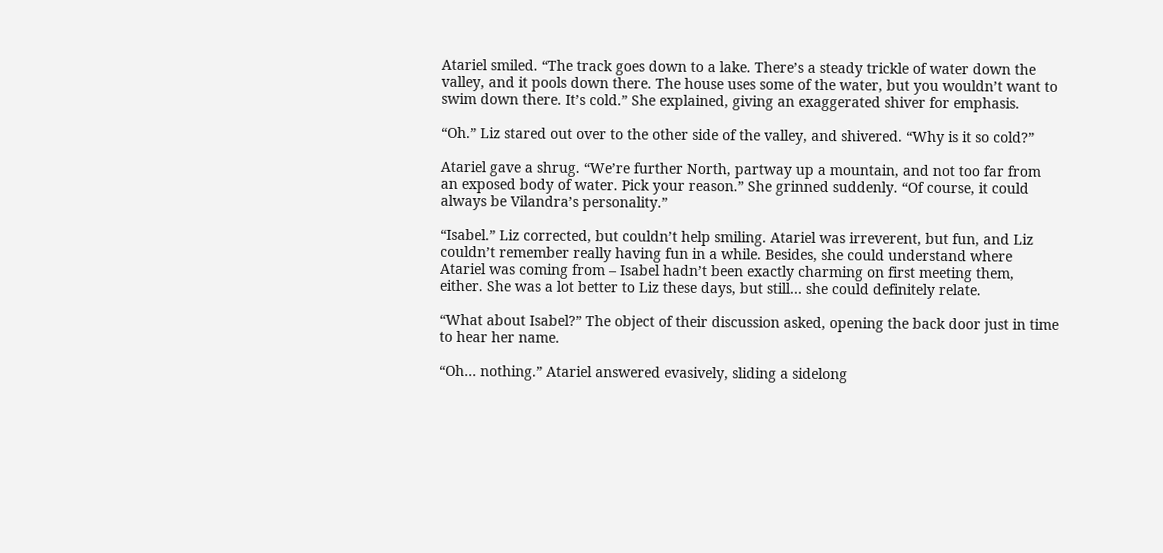Atariel smiled. “The track goes down to a lake. There’s a steady trickle of water down the valley, and it pools down there. The house uses some of the water, but you wouldn’t want to swim down there. It’s cold.” She explained, giving an exaggerated shiver for emphasis.

“Oh.” Liz stared out over to the other side of the valley, and shivered. “Why is it so cold?”

Atariel gave a shrug. “We’re further North, partway up a mountain, and not too far from an exposed body of water. Pick your reason.” She grinned suddenly. “Of course, it could always be Vilandra’s personality.”

“Isabel.” Liz corrected, but couldn’t help smiling. Atariel was irreverent, but fun, and Liz couldn’t remember really having fun in a while. Besides, she could understand where Atariel was coming from – Isabel hadn’t been exactly charming on first meeting them, either. She was a lot better to Liz these days, but still… she could definitely relate.

“What about Isabel?” The object of their discussion asked, opening the back door just in time to hear her name.

“Oh… nothing.” Atariel answered evasively, sliding a sidelong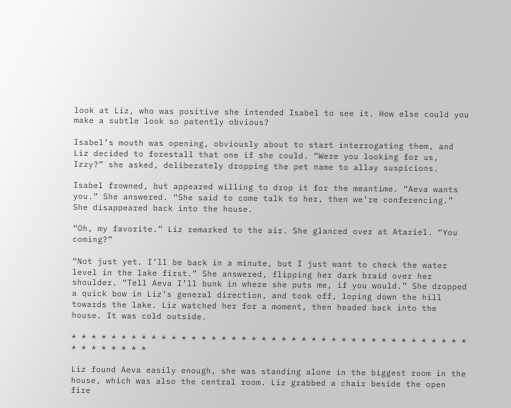look at Liz, who was positive she intended Isabel to see it. How else could you make a subtle look so patently obvious?

Isabel’s mouth was opening, obviously about to start interrogating them, and Liz decided to forestall that one if she could. “Were you looking for us, Izzy?” she asked, deliberately dropping the pet name to allay suspicions.

Isabel frowned, but appeared willing to drop it for the meantime. “Aeva wants you.” She answered. “She said to come talk to her, then we’re conferencing.” She disappeared back into the house.

“Oh, my favorite.” Liz remarked to the air. She glanced over at Atariel. “You coming?”

“Not just yet. I’ll be back in a minute, but I just want to check the water level in the lake first.” She answered, flipping her dark braid over her shoulder. “Tell Aeva I’ll bunk in where she puts me, if you would.” She dropped a quick bow in Liz’s general direction, and took off, loping down the hill towards the lake. Liz watched her for a moment, then headed back into the house. It was cold outside.

* * * * * * * * * * * * * * * * * * * * * * * * * * * * * * * * * * * * * * * * * * * * * * * *

Liz found Aeva easily enough, she was standing alone in the biggest room in the house, which was also the central room. Liz grabbed a chair beside the open fire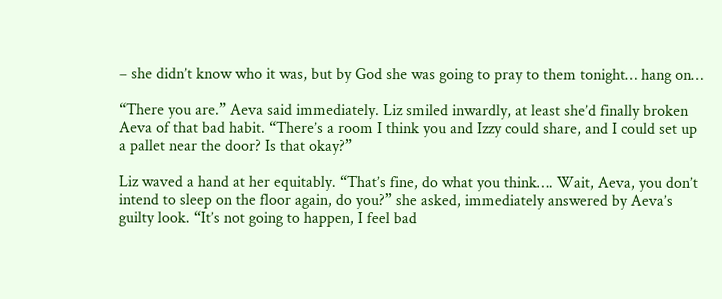– she didn’t know who it was, but by God she was going to pray to them tonight… hang on…

“There you are.” Aeva said immediately. Liz smiled inwardly, at least she’d finally broken Aeva of that bad habit. “There’s a room I think you and Izzy could share, and I could set up a pallet near the door? Is that okay?”

Liz waved a hand at her equitably. “That’s fine, do what you think…. Wait, Aeva, you don’t intend to sleep on the floor again, do you?” she asked, immediately answered by Aeva’s guilty look. “It’s not going to happen, I feel bad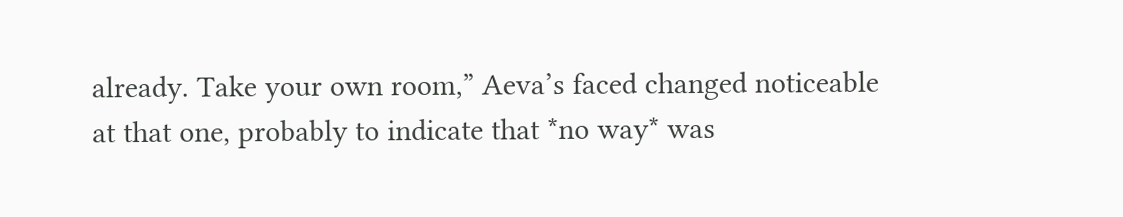already. Take your own room,” Aeva’s faced changed noticeable at that one, probably to indicate that *no way* was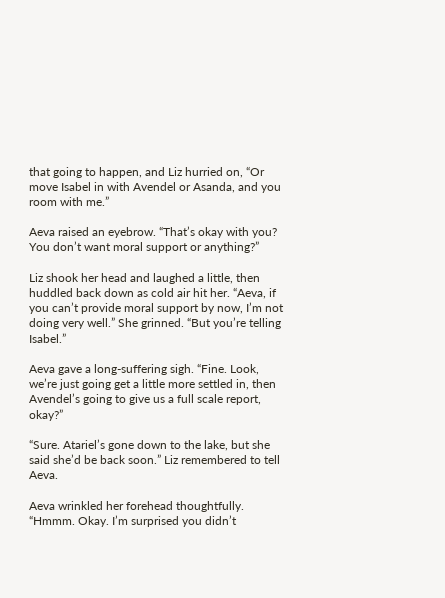that going to happen, and Liz hurried on, “Or move Isabel in with Avendel or Asanda, and you room with me.”

Aeva raised an eyebrow. “That’s okay with you? You don’t want moral support or anything?”

Liz shook her head and laughed a little, then huddled back down as cold air hit her. “Aeva, if you can’t provide moral support by now, I’m not doing very well.” She grinned. “But you’re telling Isabel.”

Aeva gave a long-suffering sigh. “Fine. Look, we’re just going get a little more settled in, then Avendel’s going to give us a full scale report, okay?”

“Sure. Atariel’s gone down to the lake, but she said she’d be back soon.” Liz remembered to tell Aeva.

Aeva wrinkled her forehead thoughtfully. “Hmmm. Okay. I’m surprised you didn’t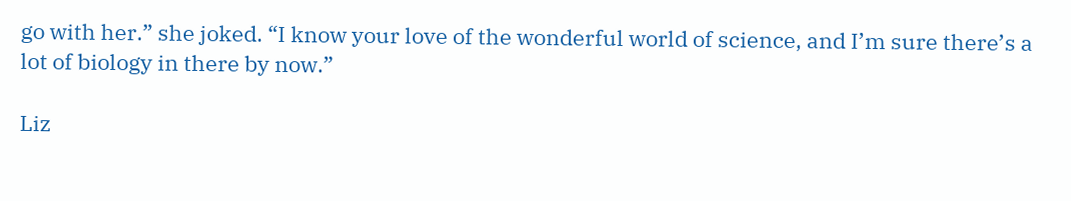go with her.” she joked. “I know your love of the wonderful world of science, and I’m sure there’s a lot of biology in there by now.”

Liz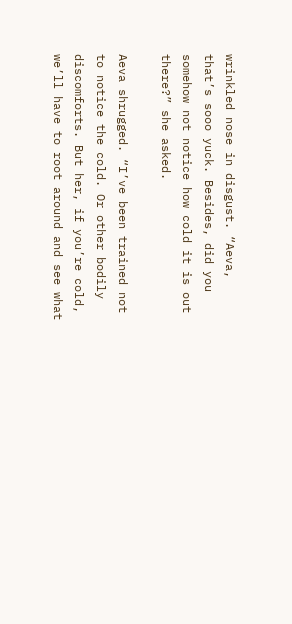wrinkled nose in disgust. “Aeva, that’s sooo yuck. Besides, did you somehow not notice how cold it is out there?” she asked.

Aeva shrugged. “I’ve been trained not to notice the cold. Or other bodily discomforts. But her, if you’re cold, we’ll have to root around and see what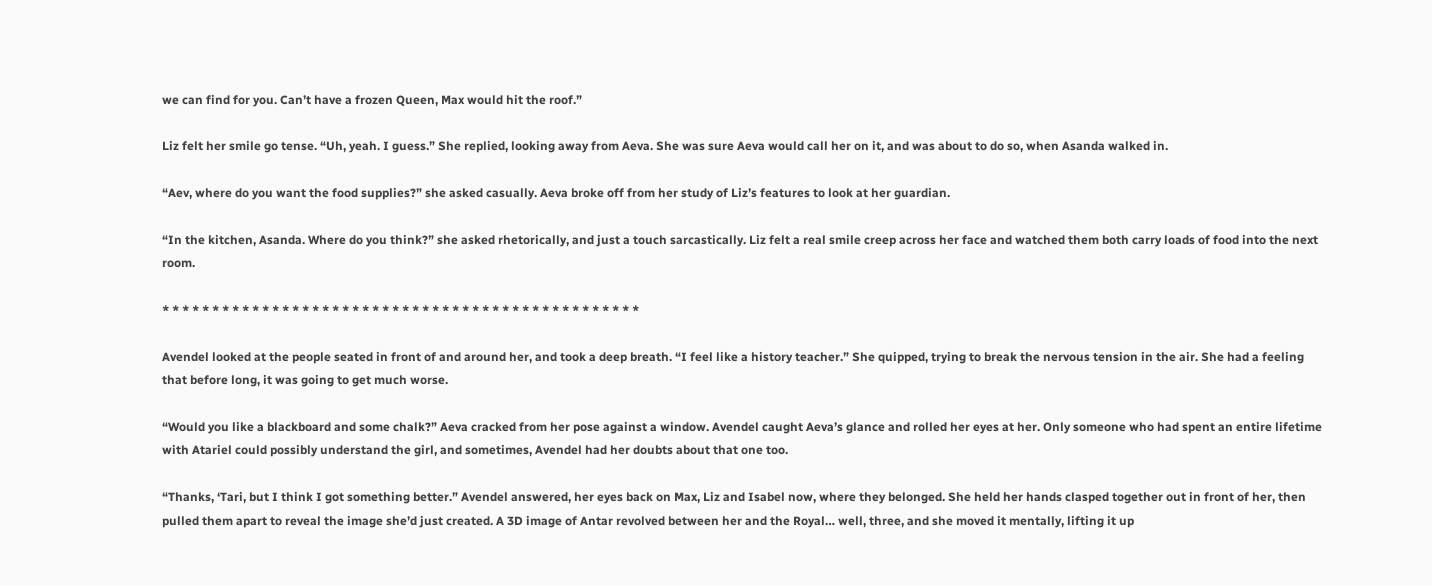we can find for you. Can’t have a frozen Queen, Max would hit the roof.”

Liz felt her smile go tense. “Uh, yeah. I guess.” She replied, looking away from Aeva. She was sure Aeva would call her on it, and was about to do so, when Asanda walked in.

“Aev, where do you want the food supplies?” she asked casually. Aeva broke off from her study of Liz’s features to look at her guardian.

“In the kitchen, Asanda. Where do you think?” she asked rhetorically, and just a touch sarcastically. Liz felt a real smile creep across her face and watched them both carry loads of food into the next room.

* * * * * * * * * * * * * * * * * * * * * * * * * * * * * * * * * * * * * * * * * * * * * * * *

Avendel looked at the people seated in front of and around her, and took a deep breath. “I feel like a history teacher.” She quipped, trying to break the nervous tension in the air. She had a feeling that before long, it was going to get much worse.

“Would you like a blackboard and some chalk?” Aeva cracked from her pose against a window. Avendel caught Aeva’s glance and rolled her eyes at her. Only someone who had spent an entire lifetime with Atariel could possibly understand the girl, and sometimes, Avendel had her doubts about that one too.

“Thanks, ‘Tari, but I think I got something better.” Avendel answered, her eyes back on Max, Liz and Isabel now, where they belonged. She held her hands clasped together out in front of her, then pulled them apart to reveal the image she’d just created. A 3D image of Antar revolved between her and the Royal… well, three, and she moved it mentally, lifting it up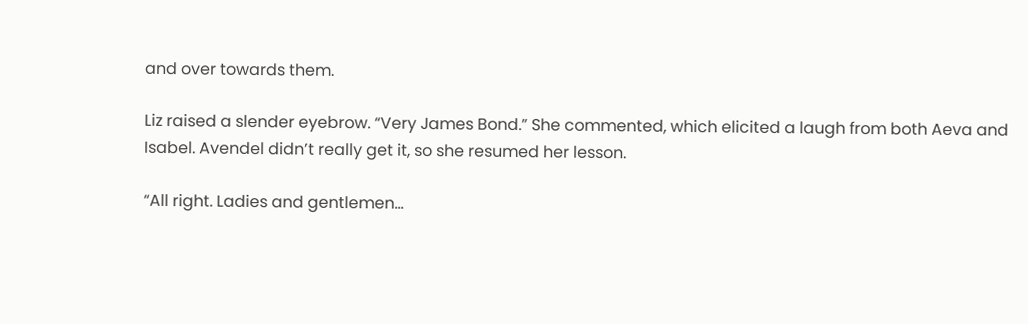and over towards them.

Liz raised a slender eyebrow. “Very James Bond.” She commented, which elicited a laugh from both Aeva and Isabel. Avendel didn’t really get it, so she resumed her lesson.

“All right. Ladies and gentlemen...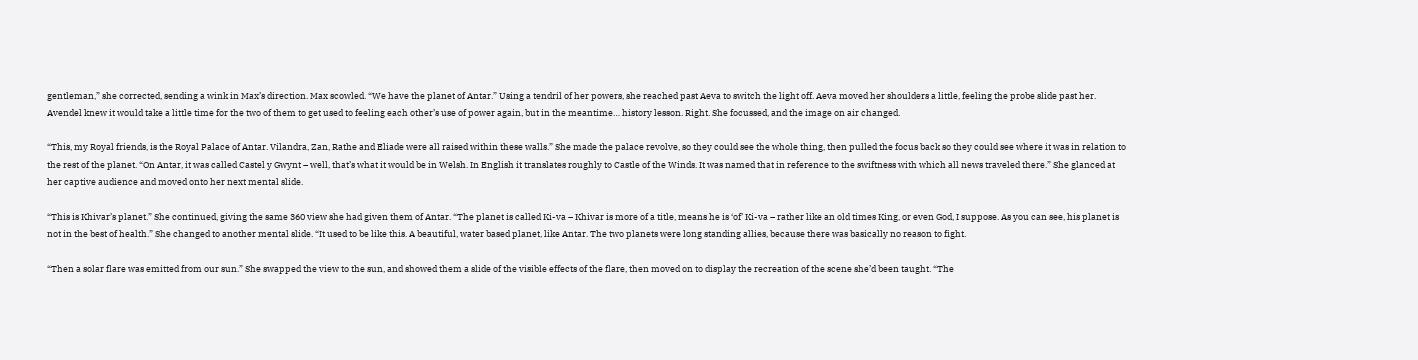gentleman,” she corrected, sending a wink in Max’s direction. Max scowled. “We have the planet of Antar.” Using a tendril of her powers, she reached past Aeva to switch the light off. Aeva moved her shoulders a little, feeling the probe slide past her. Avendel knew it would take a little time for the two of them to get used to feeling each other’s use of power again, but in the meantime… history lesson. Right. She focussed, and the image on air changed.

“This, my Royal friends, is the Royal Palace of Antar. Vilandra, Zan, Rathe and Eliade were all raised within these walls.” She made the palace revolve, so they could see the whole thing, then pulled the focus back so they could see where it was in relation to the rest of the planet. “On Antar, it was called Castel y Gwynt – well, that’s what it would be in Welsh. In English it translates roughly to Castle of the Winds. It was named that in reference to the swiftness with which all news traveled there.” She glanced at her captive audience and moved onto her next mental slide.

“This is Khivar’s planet.” She continued, giving the same 360 view she had given them of Antar. “The planet is called Ki-va – Khivar is more of a title, means he is ‘of’ Ki-va – rather like an old times King, or even God, I suppose. As you can see, his planet is not in the best of health.” She changed to another mental slide. “It used to be like this. A beautiful, water based planet, like Antar. The two planets were long standing allies, because there was basically no reason to fight.

“Then a solar flare was emitted from our sun.” She swapped the view to the sun, and showed them a slide of the visible effects of the flare, then moved on to display the recreation of the scene she’d been taught. “The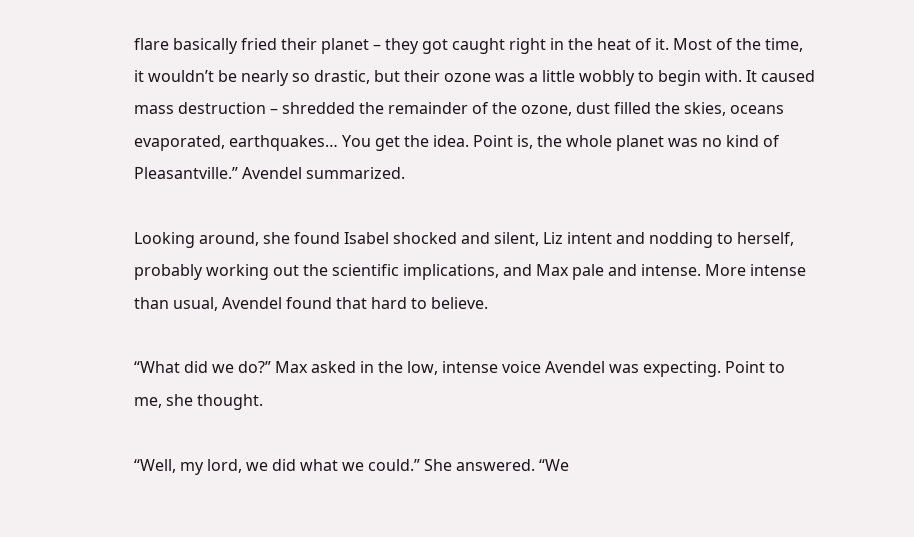flare basically fried their planet – they got caught right in the heat of it. Most of the time, it wouldn’t be nearly so drastic, but their ozone was a little wobbly to begin with. It caused mass destruction – shredded the remainder of the ozone, dust filled the skies, oceans evaporated, earthquakes… You get the idea. Point is, the whole planet was no kind of Pleasantville.” Avendel summarized.

Looking around, she found Isabel shocked and silent, Liz intent and nodding to herself, probably working out the scientific implications, and Max pale and intense. More intense than usual, Avendel found that hard to believe.

“What did we do?” Max asked in the low, intense voice Avendel was expecting. Point to me, she thought.

“Well, my lord, we did what we could.” She answered. “We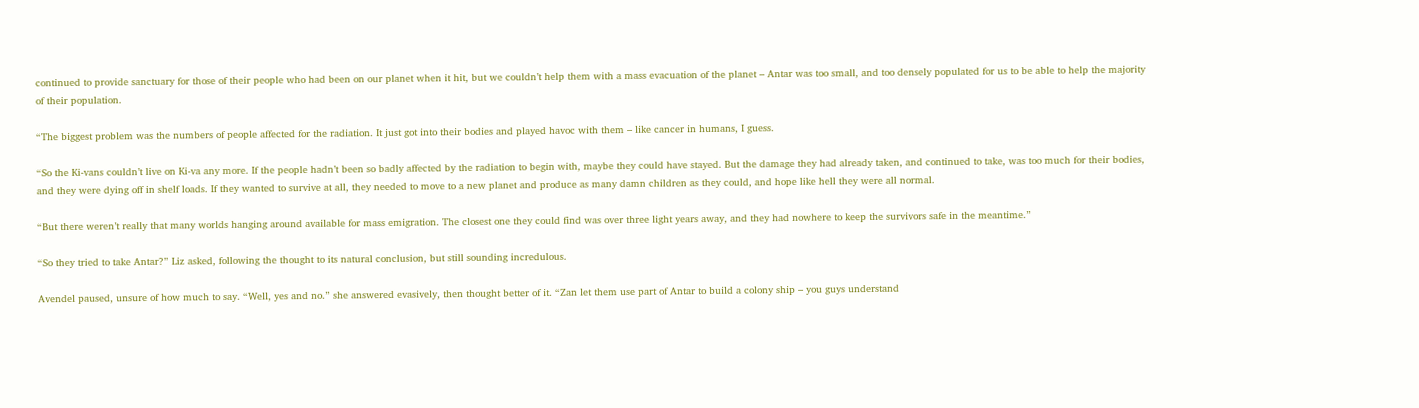continued to provide sanctuary for those of their people who had been on our planet when it hit, but we couldn’t help them with a mass evacuation of the planet – Antar was too small, and too densely populated for us to be able to help the majority of their population.

“The biggest problem was the numbers of people affected for the radiation. It just got into their bodies and played havoc with them – like cancer in humans, I guess.

“So the Ki-vans couldn’t live on Ki-va any more. If the people hadn’t been so badly affected by the radiation to begin with, maybe they could have stayed. But the damage they had already taken, and continued to take, was too much for their bodies, and they were dying off in shelf loads. If they wanted to survive at all, they needed to move to a new planet and produce as many damn children as they could, and hope like hell they were all normal.

“But there weren’t really that many worlds hanging around available for mass emigration. The closest one they could find was over three light years away, and they had nowhere to keep the survivors safe in the meantime.”

“So they tried to take Antar?” Liz asked, following the thought to its natural conclusion, but still sounding incredulous.

Avendel paused, unsure of how much to say. “Well, yes and no.” she answered evasively, then thought better of it. “Zan let them use part of Antar to build a colony ship – you guys understand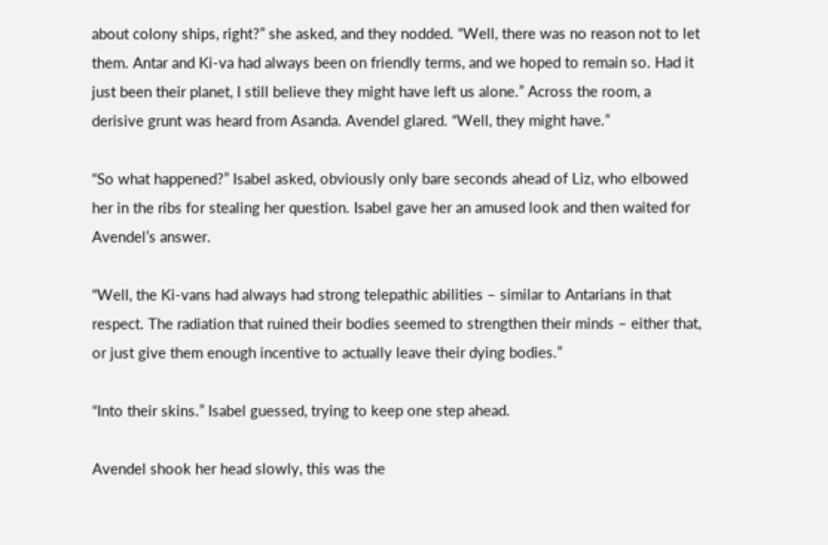about colony ships, right?” she asked, and they nodded. “Well, there was no reason not to let them. Antar and Ki-va had always been on friendly terms, and we hoped to remain so. Had it just been their planet, I still believe they might have left us alone.” Across the room, a derisive grunt was heard from Asanda. Avendel glared. “Well, they might have.”

“So what happened?” Isabel asked, obviously only bare seconds ahead of Liz, who elbowed her in the ribs for stealing her question. Isabel gave her an amused look and then waited for Avendel’s answer.

“Well, the Ki-vans had always had strong telepathic abilities – similar to Antarians in that respect. The radiation that ruined their bodies seemed to strengthen their minds – either that, or just give them enough incentive to actually leave their dying bodies.”

“Into their skins.” Isabel guessed, trying to keep one step ahead.

Avendel shook her head slowly, this was the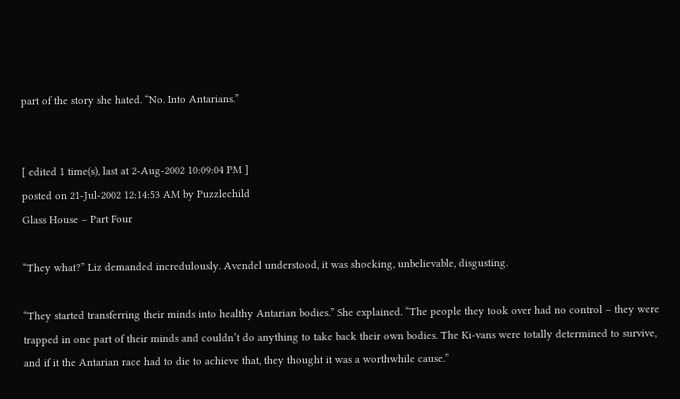part of the story she hated. “No. Into Antarians.”


[ edited 1 time(s), last at 2-Aug-2002 10:09:04 PM ]
posted on 21-Jul-2002 12:14:53 AM by Puzzlechild
Glass House – Part Four

“They what?” Liz demanded incredulously. Avendel understood, it was shocking, unbelievable, disgusting.

“They started transferring their minds into healthy Antarian bodies.” She explained. “The people they took over had no control – they were trapped in one part of their minds and couldn’t do anything to take back their own bodies. The Ki-vans were totally determined to survive, and if it the Antarian race had to die to achieve that, they thought it was a worthwhile cause.”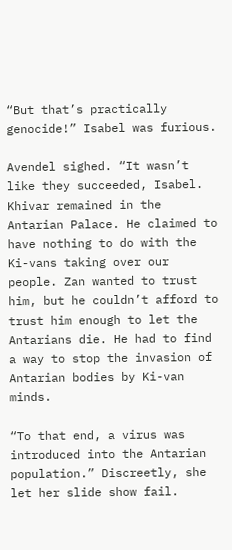“But that’s practically genocide!” Isabel was furious.

Avendel sighed. “It wasn’t like they succeeded, Isabel. Khivar remained in the Antarian Palace. He claimed to have nothing to do with the Ki-vans taking over our people. Zan wanted to trust him, but he couldn’t afford to trust him enough to let the Antarians die. He had to find a way to stop the invasion of Antarian bodies by Ki-van minds.

“To that end, a virus was introduced into the Antarian population.” Discreetly, she let her slide show fail.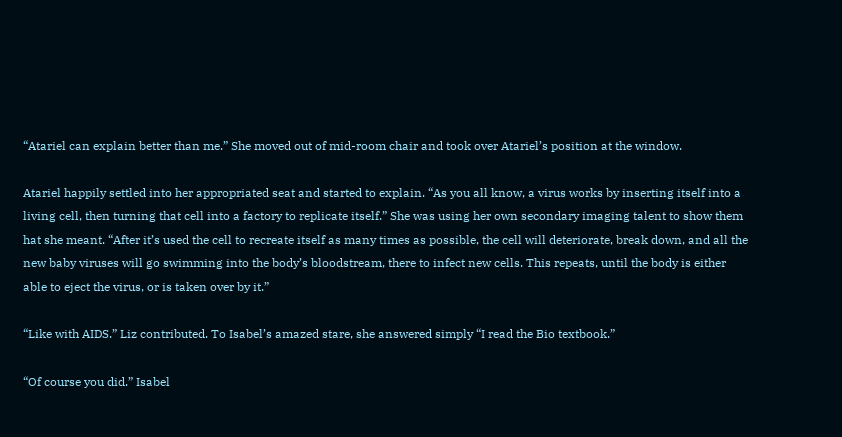“Atariel can explain better than me.” She moved out of mid-room chair and took over Atariel’s position at the window.

Atariel happily settled into her appropriated seat and started to explain. “As you all know, a virus works by inserting itself into a living cell, then turning that cell into a factory to replicate itself.” She was using her own secondary imaging talent to show them hat she meant. “After it’s used the cell to recreate itself as many times as possible, the cell will deteriorate, break down, and all the new baby viruses will go swimming into the body’s bloodstream, there to infect new cells. This repeats, until the body is either able to eject the virus, or is taken over by it.”

“Like with AIDS.” Liz contributed. To Isabel’s amazed stare, she answered simply “I read the Bio textbook.”

“Of course you did.” Isabel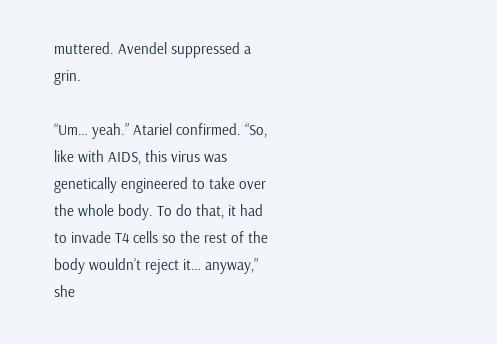muttered. Avendel suppressed a grin.

“Um… yeah.” Atariel confirmed. “So, like with AIDS, this virus was genetically engineered to take over the whole body. To do that, it had to invade T4 cells so the rest of the body wouldn’t reject it… anyway,” she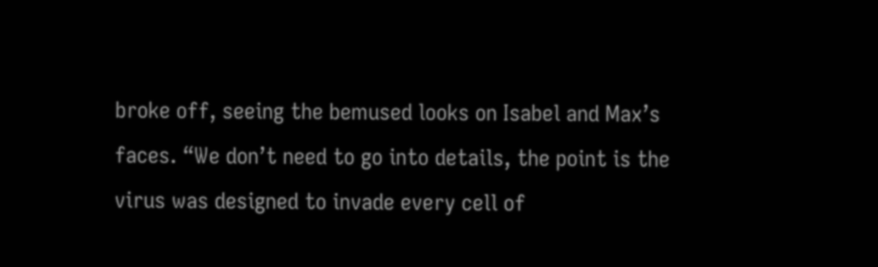broke off, seeing the bemused looks on Isabel and Max’s faces. “We don’t need to go into details, the point is the virus was designed to invade every cell of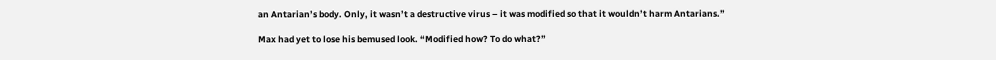an Antarian’s body. Only, it wasn’t a destructive virus – it was modified so that it wouldn’t harm Antarians.”

Max had yet to lose his bemused look. “Modified how? To do what?”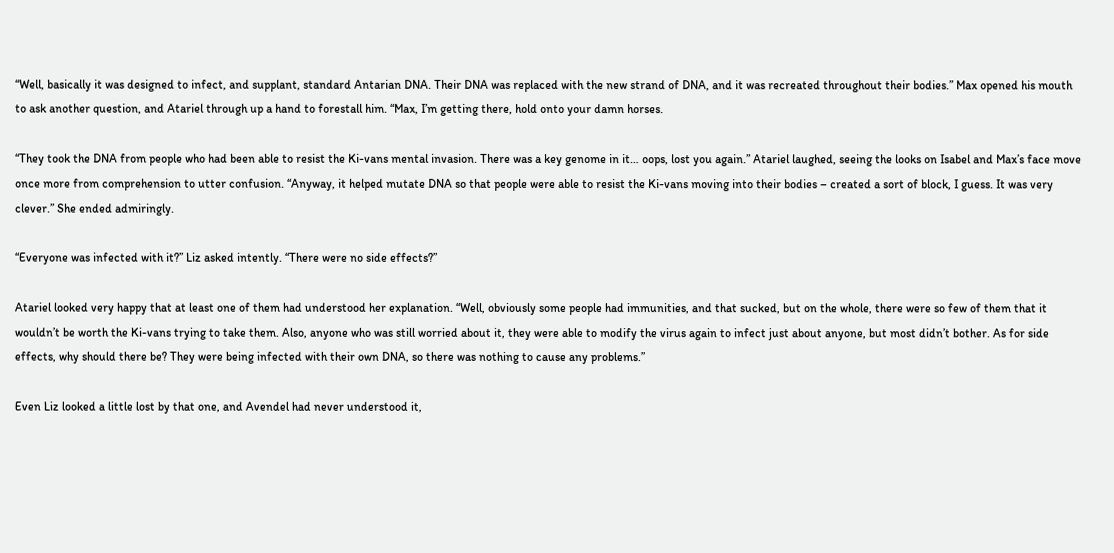“Well, basically it was designed to infect, and supplant, standard Antarian DNA. Their DNA was replaced with the new strand of DNA, and it was recreated throughout their bodies.” Max opened his mouth to ask another question, and Atariel through up a hand to forestall him. “Max, I’m getting there, hold onto your damn horses.

“They took the DNA from people who had been able to resist the Ki-vans mental invasion. There was a key genome in it… oops, lost you again.” Atariel laughed, seeing the looks on Isabel and Max’s face move once more from comprehension to utter confusion. “Anyway, it helped mutate DNA so that people were able to resist the Ki-vans moving into their bodies – created a sort of block, I guess. It was very clever.” She ended admiringly.

“Everyone was infected with it?” Liz asked intently. “There were no side effects?”

Atariel looked very happy that at least one of them had understood her explanation. “Well, obviously some people had immunities, and that sucked, but on the whole, there were so few of them that it wouldn’t be worth the Ki-vans trying to take them. Also, anyone who was still worried about it, they were able to modify the virus again to infect just about anyone, but most didn’t bother. As for side effects, why should there be? They were being infected with their own DNA, so there was nothing to cause any problems.”

Even Liz looked a little lost by that one, and Avendel had never understood it,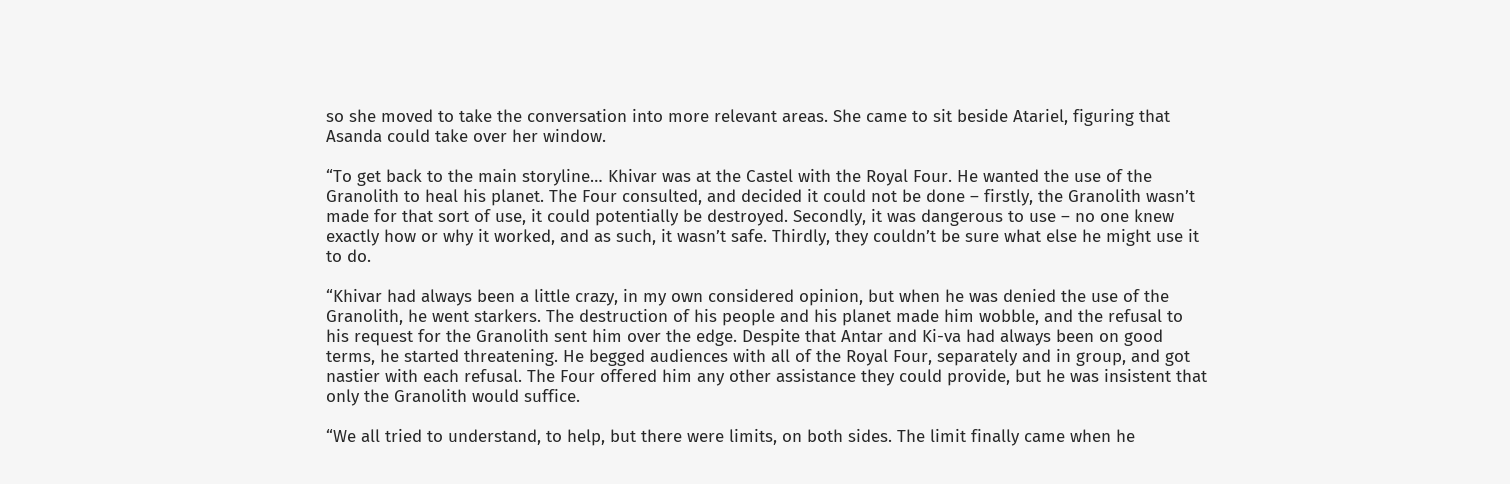so she moved to take the conversation into more relevant areas. She came to sit beside Atariel, figuring that Asanda could take over her window.

“To get back to the main storyline… Khivar was at the Castel with the Royal Four. He wanted the use of the Granolith to heal his planet. The Four consulted, and decided it could not be done – firstly, the Granolith wasn’t made for that sort of use, it could potentially be destroyed. Secondly, it was dangerous to use – no one knew exactly how or why it worked, and as such, it wasn’t safe. Thirdly, they couldn’t be sure what else he might use it to do.

“Khivar had always been a little crazy, in my own considered opinion, but when he was denied the use of the Granolith, he went starkers. The destruction of his people and his planet made him wobble, and the refusal to his request for the Granolith sent him over the edge. Despite that Antar and Ki-va had always been on good terms, he started threatening. He begged audiences with all of the Royal Four, separately and in group, and got nastier with each refusal. The Four offered him any other assistance they could provide, but he was insistent that only the Granolith would suffice.

“We all tried to understand, to help, but there were limits, on both sides. The limit finally came when he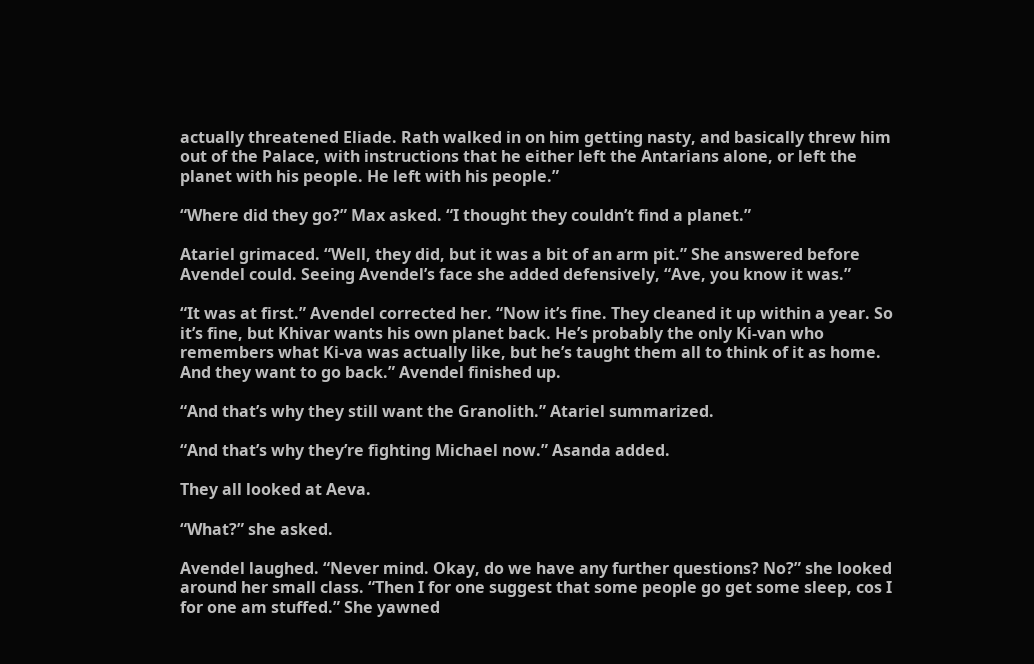actually threatened Eliade. Rath walked in on him getting nasty, and basically threw him out of the Palace, with instructions that he either left the Antarians alone, or left the planet with his people. He left with his people.”

“Where did they go?” Max asked. “I thought they couldn’t find a planet.”

Atariel grimaced. “Well, they did, but it was a bit of an arm pit.” She answered before Avendel could. Seeing Avendel’s face she added defensively, “Ave, you know it was.”

“It was at first.” Avendel corrected her. “Now it’s fine. They cleaned it up within a year. So it’s fine, but Khivar wants his own planet back. He’s probably the only Ki-van who remembers what Ki-va was actually like, but he’s taught them all to think of it as home. And they want to go back.” Avendel finished up.

“And that’s why they still want the Granolith.” Atariel summarized.

“And that’s why they’re fighting Michael now.” Asanda added.

They all looked at Aeva.

“What?” she asked.

Avendel laughed. “Never mind. Okay, do we have any further questions? No?” she looked around her small class. “Then I for one suggest that some people go get some sleep, cos I for one am stuffed.” She yawned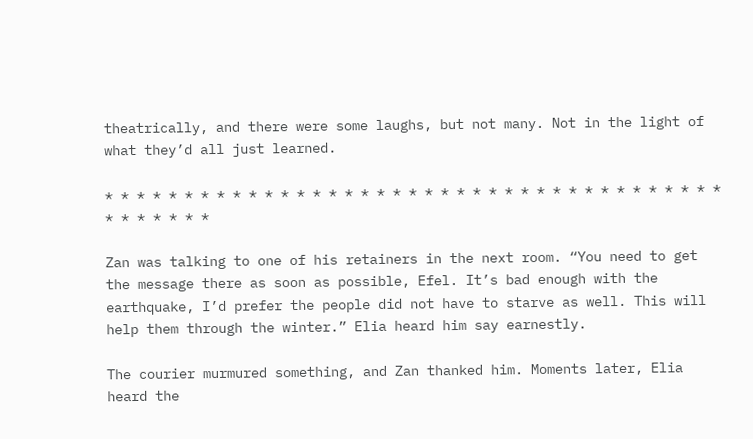theatrically, and there were some laughs, but not many. Not in the light of what they’d all just learned.

* * * * * * * * * * * * * * * * * * * * * * * * * * * * * * * * * * * * * * * * * * * * * *

Zan was talking to one of his retainers in the next room. “You need to get the message there as soon as possible, Efel. It’s bad enough with the earthquake, I’d prefer the people did not have to starve as well. This will help them through the winter.” Elia heard him say earnestly.

The courier murmured something, and Zan thanked him. Moments later, Elia heard the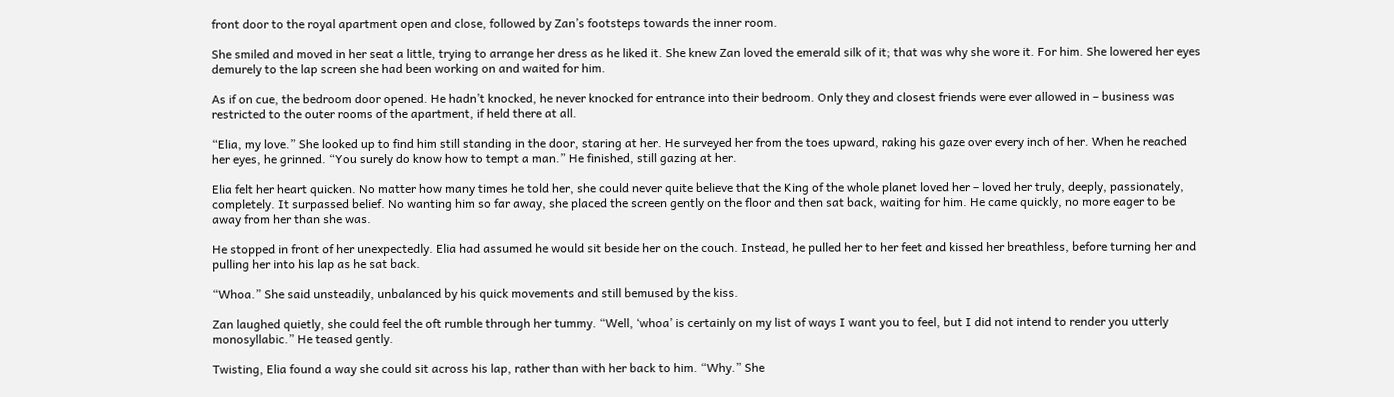front door to the royal apartment open and close, followed by Zan’s footsteps towards the inner room.

She smiled and moved in her seat a little, trying to arrange her dress as he liked it. She knew Zan loved the emerald silk of it; that was why she wore it. For him. She lowered her eyes demurely to the lap screen she had been working on and waited for him.

As if on cue, the bedroom door opened. He hadn’t knocked, he never knocked for entrance into their bedroom. Only they and closest friends were ever allowed in – business was restricted to the outer rooms of the apartment, if held there at all.

“Elia, my love.” She looked up to find him still standing in the door, staring at her. He surveyed her from the toes upward, raking his gaze over every inch of her. When he reached her eyes, he grinned. “You surely do know how to tempt a man.” He finished, still gazing at her.

Elia felt her heart quicken. No matter how many times he told her, she could never quite believe that the King of the whole planet loved her – loved her truly, deeply, passionately, completely. It surpassed belief. No wanting him so far away, she placed the screen gently on the floor and then sat back, waiting for him. He came quickly, no more eager to be away from her than she was.

He stopped in front of her unexpectedly. Elia had assumed he would sit beside her on the couch. Instead, he pulled her to her feet and kissed her breathless, before turning her and pulling her into his lap as he sat back.

“Whoa.” She said unsteadily, unbalanced by his quick movements and still bemused by the kiss.

Zan laughed quietly, she could feel the oft rumble through her tummy. “Well, ‘whoa’ is certainly on my list of ways I want you to feel, but I did not intend to render you utterly monosyllabic.” He teased gently.

Twisting, Elia found a way she could sit across his lap, rather than with her back to him. “Why.” She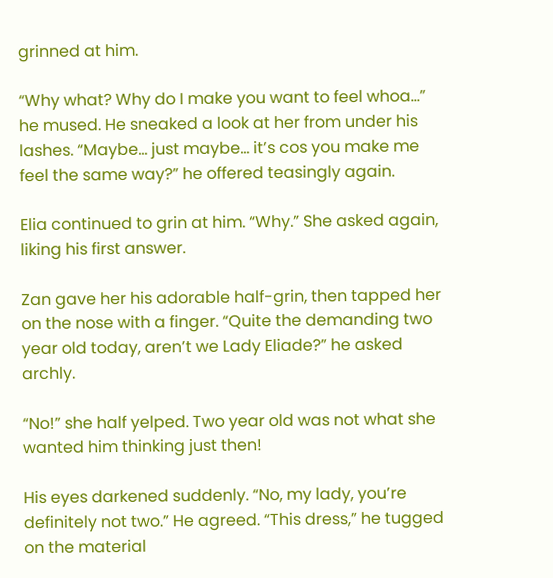grinned at him.

“Why what? Why do I make you want to feel whoa…” he mused. He sneaked a look at her from under his lashes. “Maybe… just maybe… it’s cos you make me feel the same way?” he offered teasingly again.

Elia continued to grin at him. “Why.” She asked again, liking his first answer.

Zan gave her his adorable half-grin, then tapped her on the nose with a finger. “Quite the demanding two year old today, aren’t we Lady Eliade?” he asked archly.

“No!” she half yelped. Two year old was not what she wanted him thinking just then!

His eyes darkened suddenly. “No, my lady, you’re definitely not two.” He agreed. “This dress,” he tugged on the material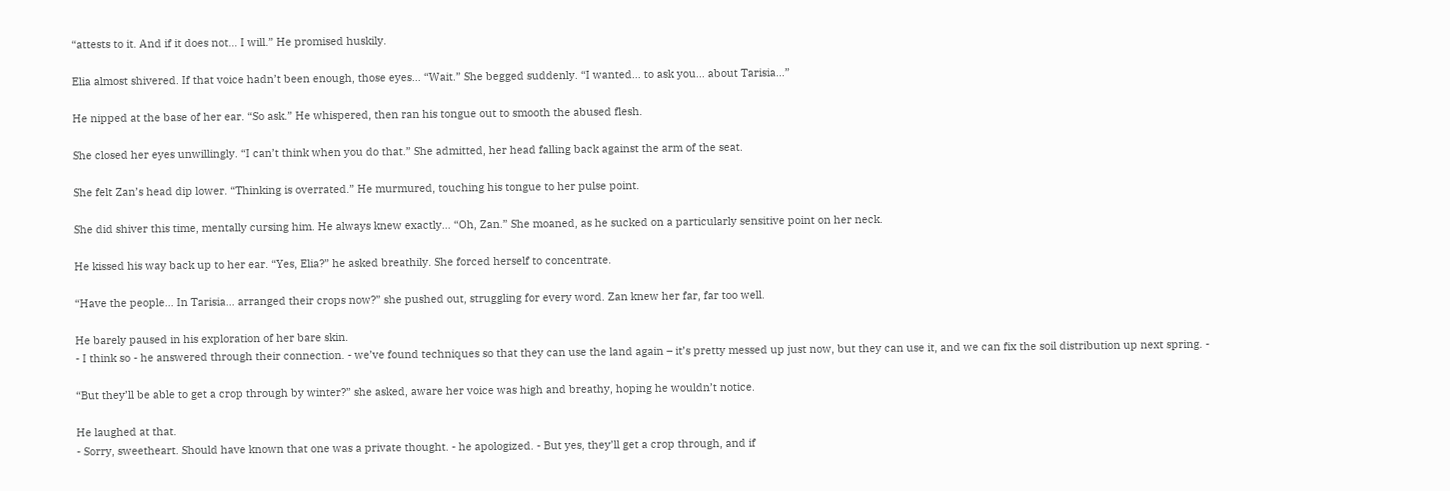“attests to it. And if it does not… I will.” He promised huskily.

Elia almost shivered. If that voice hadn’t been enough, those eyes… “Wait.” She begged suddenly. “I wanted… to ask you... about Tarisia…”

He nipped at the base of her ear. “So ask.” He whispered, then ran his tongue out to smooth the abused flesh.

She closed her eyes unwillingly. “I can’t think when you do that.” She admitted, her head falling back against the arm of the seat.

She felt Zan’s head dip lower. “Thinking is overrated.” He murmured, touching his tongue to her pulse point.

She did shiver this time, mentally cursing him. He always knew exactly… “Oh, Zan.” She moaned, as he sucked on a particularly sensitive point on her neck.

He kissed his way back up to her ear. “Yes, Elia?” he asked breathily. She forced herself to concentrate.

“Have the people… In Tarisia… arranged their crops now?” she pushed out, struggling for every word. Zan knew her far, far too well.

He barely paused in his exploration of her bare skin.
- I think so - he answered through their connection. - we’ve found techniques so that they can use the land again – it’s pretty messed up just now, but they can use it, and we can fix the soil distribution up next spring. -

“But they’ll be able to get a crop through by winter?” she asked, aware her voice was high and breathy, hoping he wouldn’t notice.

He laughed at that.
- Sorry, sweetheart. Should have known that one was a private thought. - he apologized. - But yes, they’ll get a crop through, and if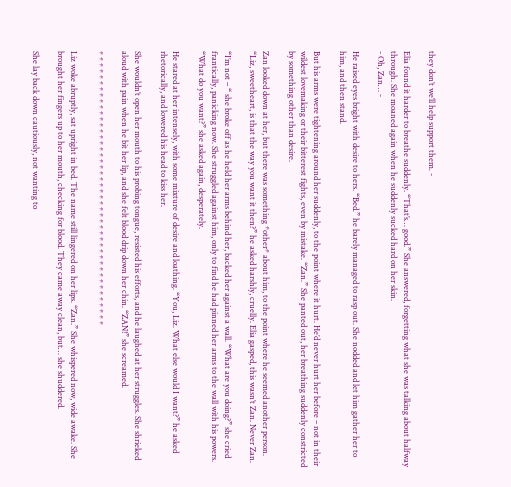they don’t we’ll help support them. -

Elia found it harder to breathe suddenly. “That’s… good.” She answered, forgetting what she was talking about halfway through. She moaned again when he suddenly sucked hard on her skin.
- Oh, Zan… -

He raised eyes bright with desire to hers. “Bed.” he barely managed to rasp out. She nodded and let him gather her to him, and then stand.

But his arms were tightening around her suddenly, to the point where it hurt. He’d never hurt her before – not in their wildest lovemaking or their bitterest fights, even by mistake. “Zan.” She panted out, her breathing suddenly constricted by something other than desire.

Zan looked down at her, but there was something *other* about him, to the point where he seemed another person. “Liz, sweetheart, is that the way you want it then?” he asked harshly, cruelly. Elia gasped, this wasn’t Zan. Never Zan.

“I’m not – “ she broke off as he held her arms behind her, backed her against a wall. “What are you doing?” she cried frantically, panicking now. She struggled against him, only to find he had pinned her arms to the wall with his powers. “What do you want?” she asked again, desperately.

He stared at her intensely, with some mixture of desire and loathing. “You, Liz. What else would I want?” he asked rhetorically, and lowered his head to kiss her.

She wouldn’t open her mouth to his probing tongue, resisted his efforts, and he laughed at her struggles. She shrieked aloud with pain when he bit her lip, and she felt blood drip down her chin. “ZAN!” she screamed.

* * * * * * * * * * * * * * * * * * * * * * * * * * * * * * * * * * * * * * * * * * * * * *

Liz woke abruptly, sat upright in bed. The name still lingered on her lips. “Zan.” She whispered now, wide awake. She brought her fingers up to her mouth, checking for blood. They came away clean, but… she shuddered.

She lay back down cautiously, not wanting to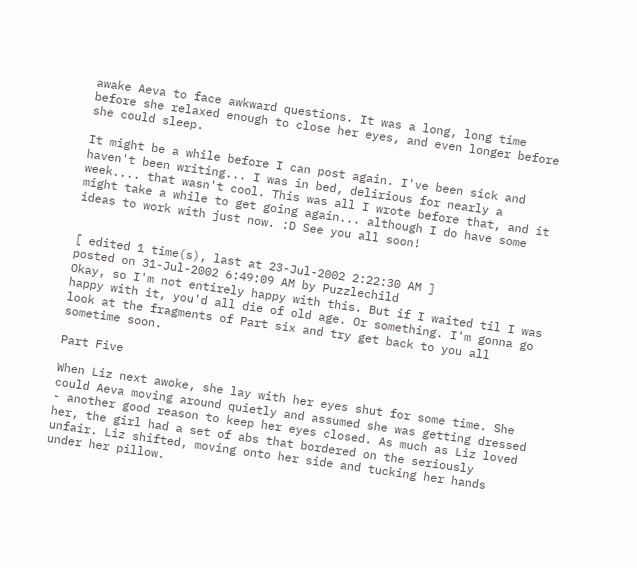awake Aeva to face awkward questions. It was a long, long time before she relaxed enough to close her eyes, and even longer before she could sleep.

It might be a while before I can post again. I've been sick and haven't been writing... I was in bed, delirious for nearly a week.... that wasn't cool. This was all I wrote before that, and it might take a while to get going again... although I do have some ideas to work with just now. :D See you all soon!


[ edited 1 time(s), last at 23-Jul-2002 2:22:30 AM ]
posted on 31-Jul-2002 6:49:09 AM by Puzzlechild
Okay, so I'm not entirely happy with this. But if I waited til I was happy with it, you'd all die of old age. Or something. I'm gonna go look at the fragments of Part six and try get back to you all sometime soon.

Part Five

When Liz next awoke, she lay with her eyes shut for some time. She could Aeva moving around quietly and assumed she was getting dressed - another good reason to keep her eyes closed. As much as Liz loved her, the girl had a set of abs that bordered on the seriously unfair. Liz shifted, moving onto her side and tucking her hands under her pillow.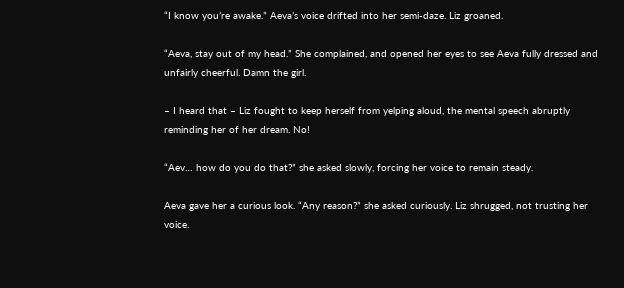“I know you’re awake.” Aeva’s voice drifted into her semi-daze. Liz groaned.

“Aeva, stay out of my head.” She complained, and opened her eyes to see Aeva fully dressed and unfairly cheerful. Damn the girl.

– I heard that – Liz fought to keep herself from yelping aloud, the mental speech abruptly reminding her of her dream. No!

“Aev… how do you do that?” she asked slowly, forcing her voice to remain steady.

Aeva gave her a curious look. “Any reason?” she asked curiously. Liz shrugged, not trusting her voice.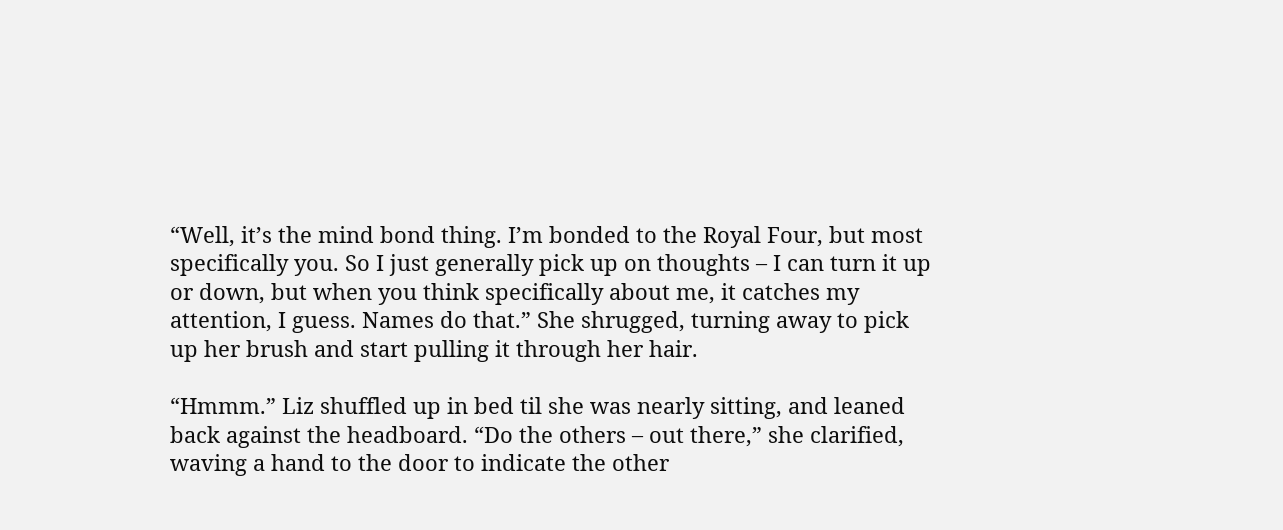“Well, it’s the mind bond thing. I’m bonded to the Royal Four, but most specifically you. So I just generally pick up on thoughts – I can turn it up or down, but when you think specifically about me, it catches my attention, I guess. Names do that.” She shrugged, turning away to pick up her brush and start pulling it through her hair.

“Hmmm.” Liz shuffled up in bed til she was nearly sitting, and leaned back against the headboard. “Do the others – out there,” she clarified, waving a hand to the door to indicate the other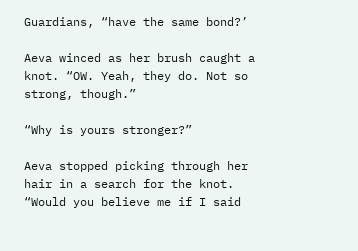Guardians, “have the same bond?’

Aeva winced as her brush caught a knot. “OW. Yeah, they do. Not so strong, though.”

“Why is yours stronger?”

Aeva stopped picking through her hair in a search for the knot. “Would you believe me if I said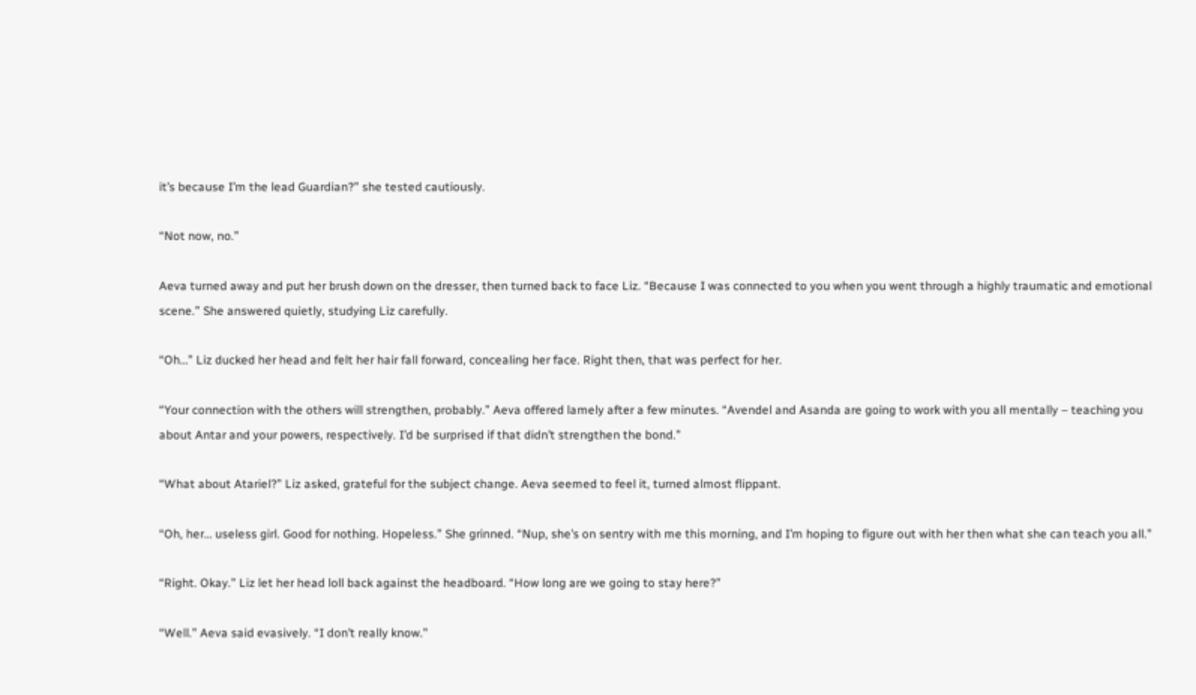it’s because I’m the lead Guardian?” she tested cautiously.

“Not now, no.”

Aeva turned away and put her brush down on the dresser, then turned back to face Liz. “Because I was connected to you when you went through a highly traumatic and emotional scene.” She answered quietly, studying Liz carefully.

“Oh…” Liz ducked her head and felt her hair fall forward, concealing her face. Right then, that was perfect for her.

“Your connection with the others will strengthen, probably.” Aeva offered lamely after a few minutes. “Avendel and Asanda are going to work with you all mentally – teaching you about Antar and your powers, respectively. I’d be surprised if that didn’t strengthen the bond.”

“What about Atariel?” Liz asked, grateful for the subject change. Aeva seemed to feel it, turned almost flippant.

“Oh, her… useless girl. Good for nothing. Hopeless.” She grinned. “Nup, she’s on sentry with me this morning, and I’m hoping to figure out with her then what she can teach you all.”

“Right. Okay.” Liz let her head loll back against the headboard. “How long are we going to stay here?”

“Well.” Aeva said evasively. “I don’t really know.”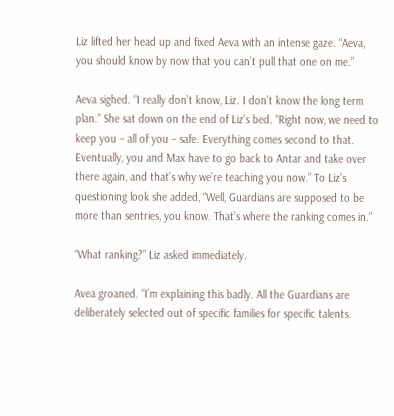Liz lifted her head up and fixed Aeva with an intense gaze. “Aeva, you should know by now that you can’t pull that one on me.”

Aeva sighed. “I really don’t know, Liz. I don’t know the long term plan.” She sat down on the end of Liz’s bed. “Right now, we need to keep you – all of you – safe. Everything comes second to that. Eventually, you and Max have to go back to Antar and take over there again, and that’s why we’re teaching you now.” To Liz’s questioning look she added, “Well, Guardians are supposed to be more than sentries, you know. That’s where the ranking comes in.”

“What ranking?” Liz asked immediately.

Avea groaned. “I’m explaining this badly. All the Guardians are deliberately selected out of specific families for specific talents.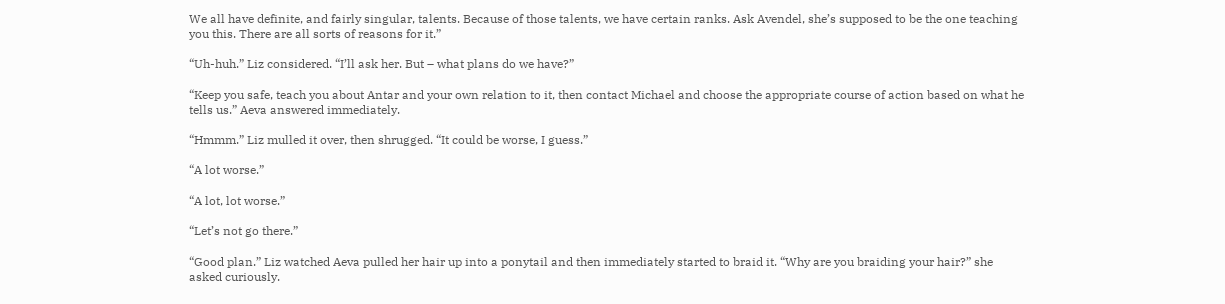We all have definite, and fairly singular, talents. Because of those talents, we have certain ranks. Ask Avendel, she’s supposed to be the one teaching you this. There are all sorts of reasons for it.”

“Uh-huh.” Liz considered. “I’ll ask her. But – what plans do we have?”

“Keep you safe, teach you about Antar and your own relation to it, then contact Michael and choose the appropriate course of action based on what he tells us.” Aeva answered immediately.

“Hmmm.” Liz mulled it over, then shrugged. “It could be worse, I guess.”

“A lot worse.”

“A lot, lot worse.”

“Let’s not go there.”

“Good plan.” Liz watched Aeva pulled her hair up into a ponytail and then immediately started to braid it. “Why are you braiding your hair?” she asked curiously.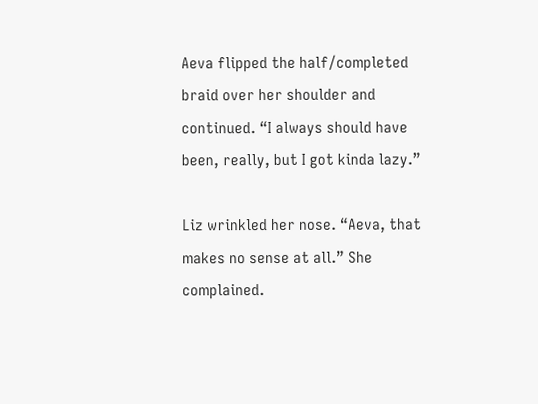Aeva flipped the half/completed braid over her shoulder and continued. “I always should have been, really, but I got kinda lazy.”

Liz wrinkled her nose. “Aeva, that makes no sense at all.” She complained.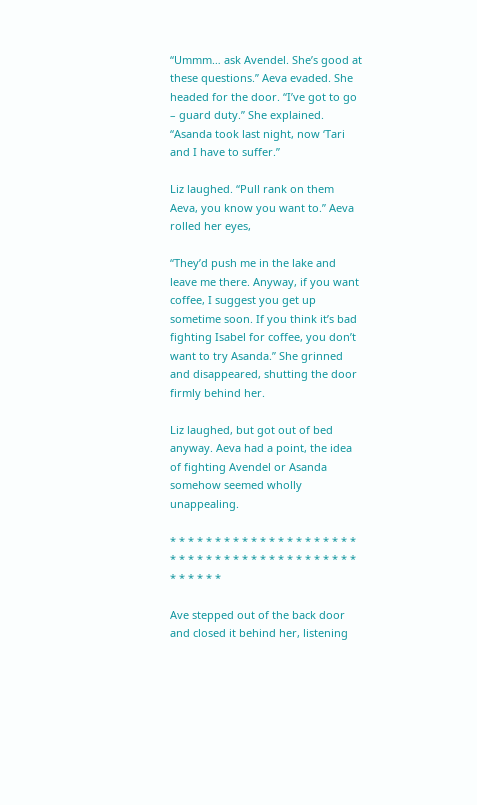“Ummm… ask Avendel. She’s good at these questions.” Aeva evaded. She headed for the door. “I’ve got to go – guard duty.” She explained. “Asanda took last night, now ‘Tari and I have to suffer.”

Liz laughed. “Pull rank on them Aeva, you know you want to.” Aeva rolled her eyes,

“They’d push me in the lake and leave me there. Anyway, if you want coffee, I suggest you get up sometime soon. If you think it’s bad fighting Isabel for coffee, you don’t want to try Asanda.” She grinned and disappeared, shutting the door firmly behind her.

Liz laughed, but got out of bed anyway. Aeva had a point, the idea of fighting Avendel or Asanda somehow seemed wholly unappealing.

* * * * * * * * * * * * * * * * * * * * * * * * * * * * * * * * * * * * * * * * * * * * * * * *

Ave stepped out of the back door and closed it behind her, listening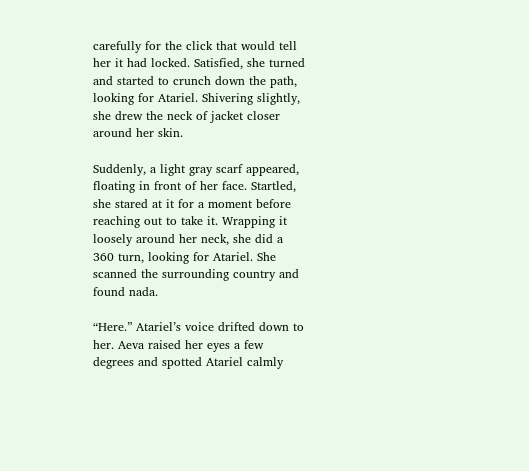carefully for the click that would tell her it had locked. Satisfied, she turned and started to crunch down the path, looking for Atariel. Shivering slightly, she drew the neck of jacket closer around her skin.

Suddenly, a light gray scarf appeared, floating in front of her face. Startled, she stared at it for a moment before reaching out to take it. Wrapping it loosely around her neck, she did a 360 turn, looking for Atariel. She scanned the surrounding country and found nada.

“Here.” Atariel’s voice drifted down to her. Aeva raised her eyes a few degrees and spotted Atariel calmly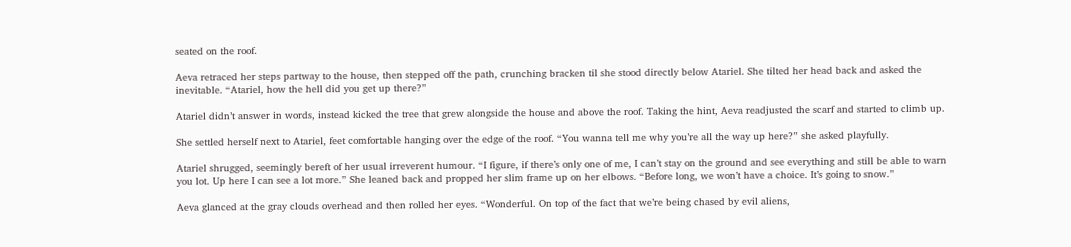seated on the roof.

Aeva retraced her steps partway to the house, then stepped off the path, crunching bracken til she stood directly below Atariel. She tilted her head back and asked the inevitable. “Atariel, how the hell did you get up there?”

Atariel didn’t answer in words, instead kicked the tree that grew alongside the house and above the roof. Taking the hint, Aeva readjusted the scarf and started to climb up.

She settled herself next to Atariel, feet comfortable hanging over the edge of the roof. “You wanna tell me why you’re all the way up here?” she asked playfully.

Atariel shrugged, seemingly bereft of her usual irreverent humour. “I figure, if there’s only one of me, I can’t stay on the ground and see everything and still be able to warn you lot. Up here I can see a lot more.” She leaned back and propped her slim frame up on her elbows. “Before long, we won’t have a choice. It’s going to snow.”

Aeva glanced at the gray clouds overhead and then rolled her eyes. “Wonderful. On top of the fact that we’re being chased by evil aliens,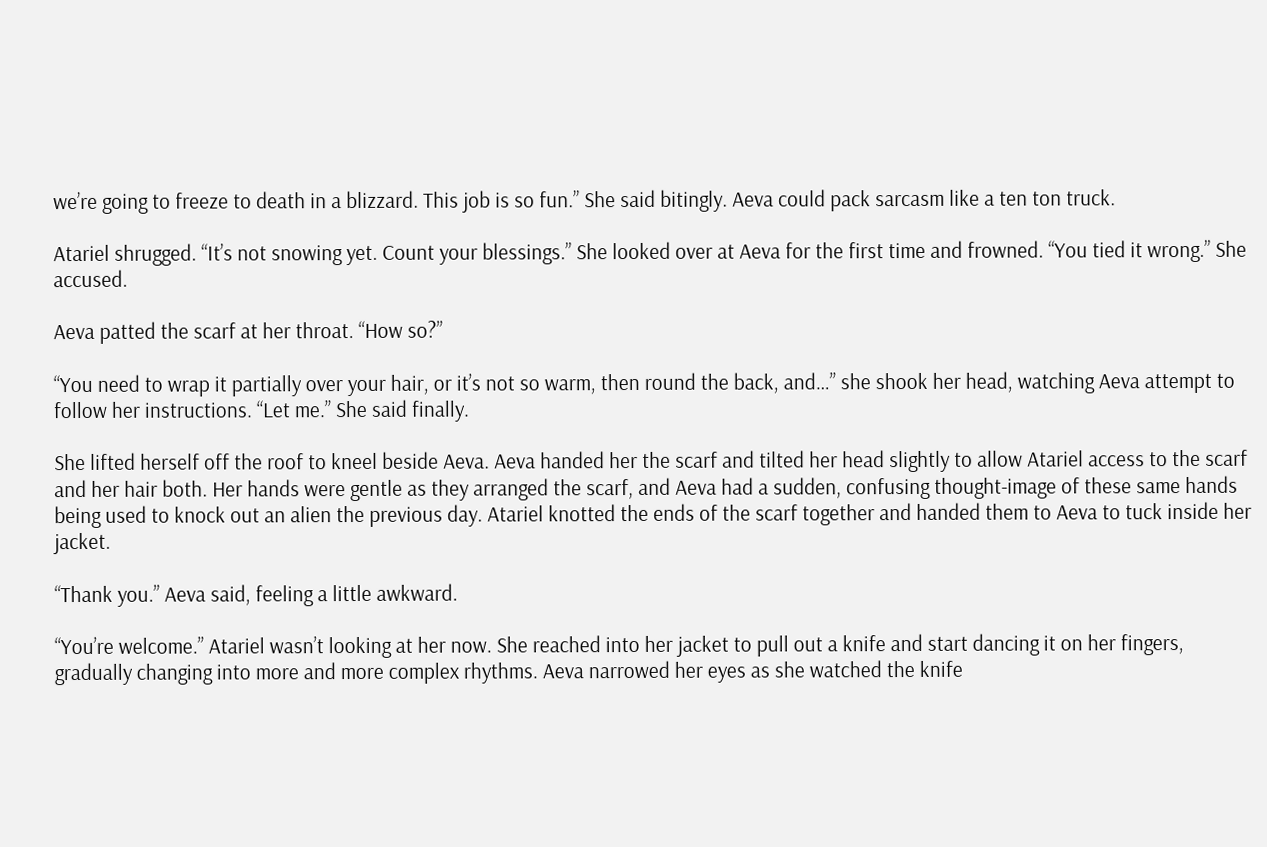we’re going to freeze to death in a blizzard. This job is so fun.” She said bitingly. Aeva could pack sarcasm like a ten ton truck.

Atariel shrugged. “It’s not snowing yet. Count your blessings.” She looked over at Aeva for the first time and frowned. “You tied it wrong.” She accused.

Aeva patted the scarf at her throat. “How so?”

“You need to wrap it partially over your hair, or it’s not so warm, then round the back, and…” she shook her head, watching Aeva attempt to follow her instructions. “Let me.” She said finally.

She lifted herself off the roof to kneel beside Aeva. Aeva handed her the scarf and tilted her head slightly to allow Atariel access to the scarf and her hair both. Her hands were gentle as they arranged the scarf, and Aeva had a sudden, confusing thought-image of these same hands being used to knock out an alien the previous day. Atariel knotted the ends of the scarf together and handed them to Aeva to tuck inside her jacket.

“Thank you.” Aeva said, feeling a little awkward.

“You’re welcome.” Atariel wasn’t looking at her now. She reached into her jacket to pull out a knife and start dancing it on her fingers, gradually changing into more and more complex rhythms. Aeva narrowed her eyes as she watched the knife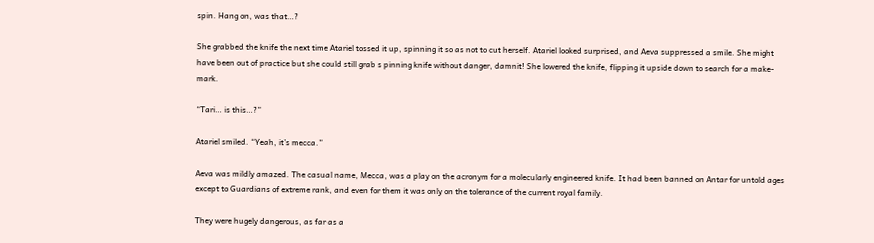spin. Hang on, was that…?

She grabbed the knife the next time Atariel tossed it up, spinning it so as not to cut herself. Atariel looked surprised, and Aeva suppressed a smile. She might have been out of practice but she could still grab s pinning knife without danger, damnit! She lowered the knife, flipping it upside down to search for a make-mark.

“Tari… is this…?”

Atariel smiled. “Yeah, it’s mecca.”

Aeva was mildly amazed. The casual name, Mecca, was a play on the acronym for a molecularly engineered knife. It had been banned on Antar for untold ages except to Guardians of extreme rank, and even for them it was only on the tolerance of the current royal family.

They were hugely dangerous, as far as a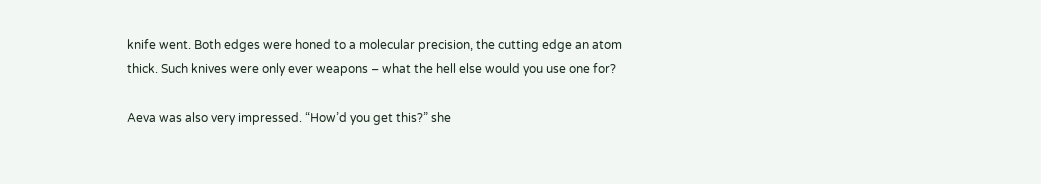knife went. Both edges were honed to a molecular precision, the cutting edge an atom thick. Such knives were only ever weapons – what the hell else would you use one for?

Aeva was also very impressed. “How’d you get this?” she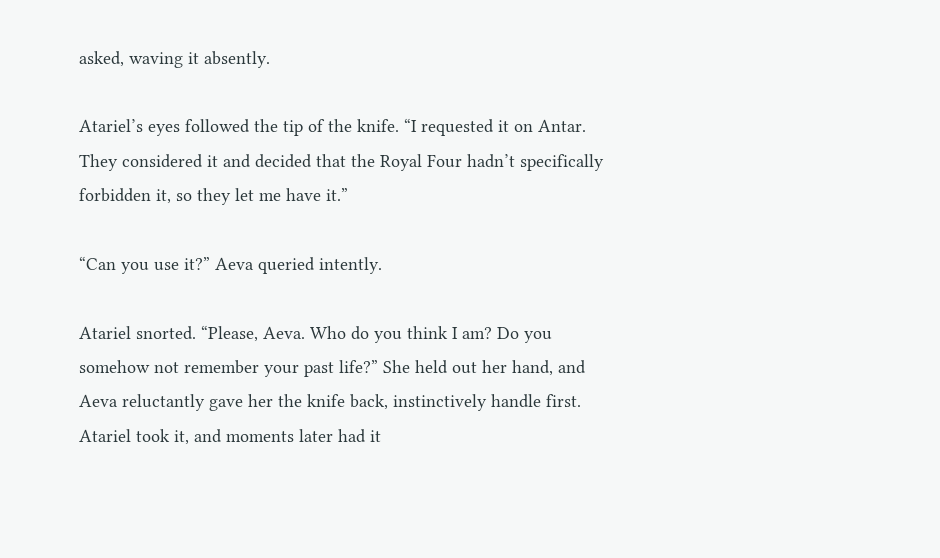asked, waving it absently.

Atariel’s eyes followed the tip of the knife. “I requested it on Antar. They considered it and decided that the Royal Four hadn’t specifically forbidden it, so they let me have it.”

“Can you use it?” Aeva queried intently.

Atariel snorted. “Please, Aeva. Who do you think I am? Do you somehow not remember your past life?” She held out her hand, and Aeva reluctantly gave her the knife back, instinctively handle first. Atariel took it, and moments later had it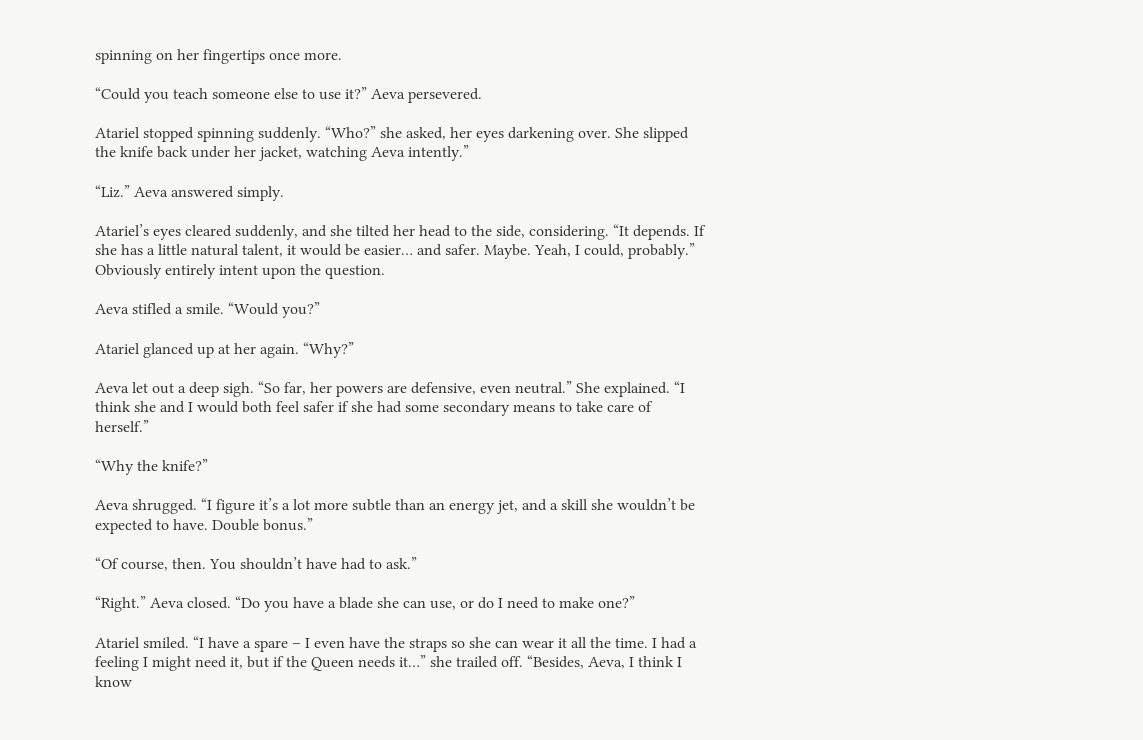spinning on her fingertips once more.

“Could you teach someone else to use it?” Aeva persevered.

Atariel stopped spinning suddenly. “Who?” she asked, her eyes darkening over. She slipped the knife back under her jacket, watching Aeva intently.”

“Liz.” Aeva answered simply.

Atariel’s eyes cleared suddenly, and she tilted her head to the side, considering. “It depends. If she has a little natural talent, it would be easier… and safer. Maybe. Yeah, I could, probably.” Obviously entirely intent upon the question.

Aeva stifled a smile. “Would you?”

Atariel glanced up at her again. “Why?”

Aeva let out a deep sigh. “So far, her powers are defensive, even neutral.” She explained. “I think she and I would both feel safer if she had some secondary means to take care of herself.”

“Why the knife?”

Aeva shrugged. “I figure it’s a lot more subtle than an energy jet, and a skill she wouldn’t be expected to have. Double bonus.”

“Of course, then. You shouldn’t have had to ask.”

“Right.” Aeva closed. “Do you have a blade she can use, or do I need to make one?”

Atariel smiled. “I have a spare – I even have the straps so she can wear it all the time. I had a feeling I might need it, but if the Queen needs it…” she trailed off. “Besides, Aeva, I think I know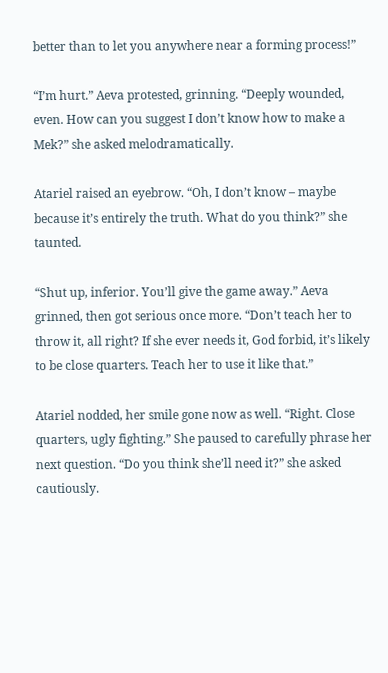better than to let you anywhere near a forming process!”

“I’m hurt.” Aeva protested, grinning. “Deeply wounded, even. How can you suggest I don’t know how to make a Mek?” she asked melodramatically.

Atariel raised an eyebrow. “Oh, I don’t know – maybe because it’s entirely the truth. What do you think?” she taunted.

“Shut up, inferior. You’ll give the game away.” Aeva grinned, then got serious once more. “Don’t teach her to throw it, all right? If she ever needs it, God forbid, it’s likely to be close quarters. Teach her to use it like that.”

Atariel nodded, her smile gone now as well. “Right. Close quarters, ugly fighting.” She paused to carefully phrase her next question. “Do you think she’ll need it?” she asked cautiously.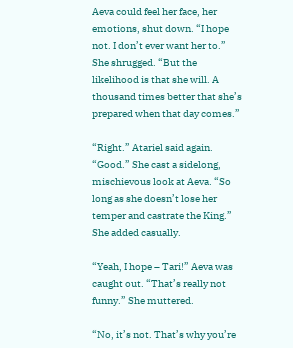Aeva could feel her face, her emotions, shut down. “I hope not. I don’t ever want her to.” She shrugged. “But the likelihood is that she will. A thousand times better that she’s prepared when that day comes.”

“Right.” Atariel said again. “Good.” She cast a sidelong, mischievous look at Aeva. “So long as she doesn’t lose her temper and castrate the King.” She added casually.

“Yeah, I hope – Tari!” Aeva was caught out. “That’s really not funny.” She muttered.

“No, it’s not. That’s why you’re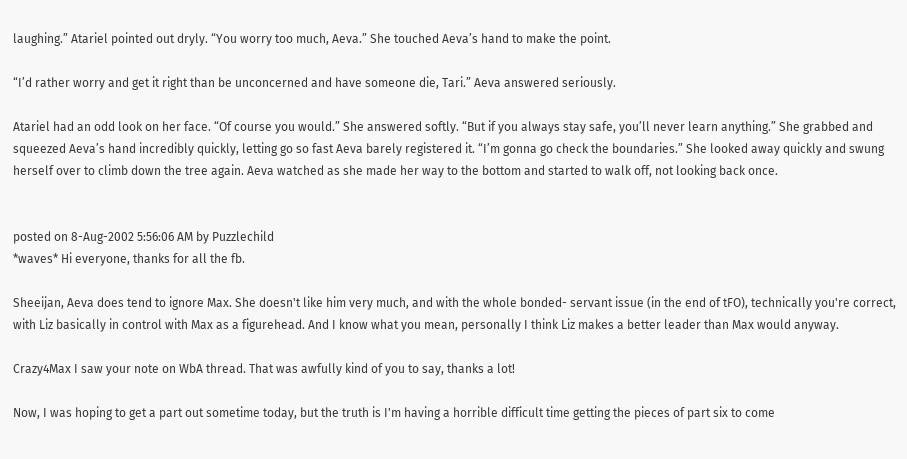laughing.” Atariel pointed out dryly. “You worry too much, Aeva.” She touched Aeva’s hand to make the point.

“I’d rather worry and get it right than be unconcerned and have someone die, Tari.” Aeva answered seriously.

Atariel had an odd look on her face. “Of course you would.” She answered softly. “But if you always stay safe, you’ll never learn anything.” She grabbed and squeezed Aeva’s hand incredibly quickly, letting go so fast Aeva barely registered it. “I’m gonna go check the boundaries.” She looked away quickly and swung herself over to climb down the tree again. Aeva watched as she made her way to the bottom and started to walk off, not looking back once.


posted on 8-Aug-2002 5:56:06 AM by Puzzlechild
*waves* Hi everyone, thanks for all the fb.

Sheeijan, Aeva does tend to ignore Max. She doesn't like him very much, and with the whole bonded- servant issue (in the end of tFO), technically you're correct, with Liz basically in control with Max as a figurehead. And I know what you mean, personally I think Liz makes a better leader than Max would anyway.

Crazy4Max I saw your note on WbA thread. That was awfully kind of you to say, thanks a lot!

Now, I was hoping to get a part out sometime today, but the truth is I'm having a horrible difficult time getting the pieces of part six to come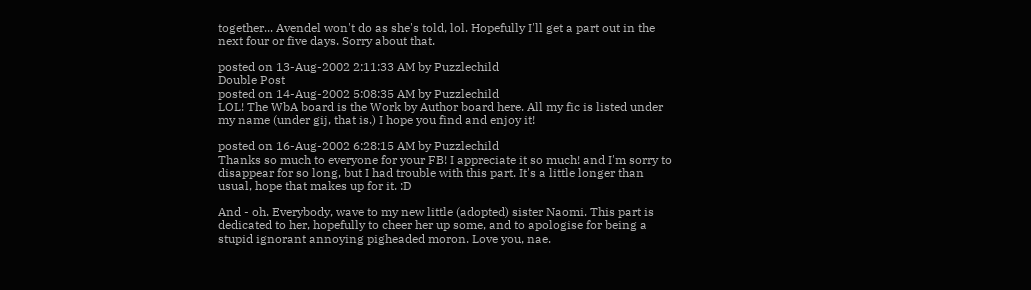together... Avendel won't do as she's told, lol. Hopefully I'll get a part out in the next four or five days. Sorry about that.

posted on 13-Aug-2002 2:11:33 AM by Puzzlechild
Double Post
posted on 14-Aug-2002 5:08:35 AM by Puzzlechild
LOL! The WbA board is the Work by Author board here. All my fic is listed under my name (under gij, that is.) I hope you find and enjoy it!

posted on 16-Aug-2002 6:28:15 AM by Puzzlechild
Thanks so much to everyone for your FB! I appreciate it so much! and I'm sorry to disappear for so long, but I had trouble with this part. It's a little longer than usual, hope that makes up for it. :D

And - oh. Everybody, wave to my new little (adopted) sister Naomi. This part is dedicated to her, hopefully to cheer her up some, and to apologise for being a stupid ignorant annoying pigheaded moron. Love you, nae.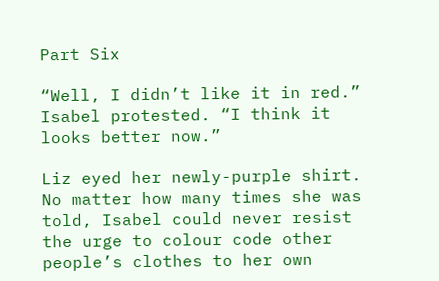Part Six

“Well, I didn’t like it in red.” Isabel protested. “I think it looks better now.”

Liz eyed her newly-purple shirt. No matter how many times she was told, Isabel could never resist the urge to colour code other people’s clothes to her own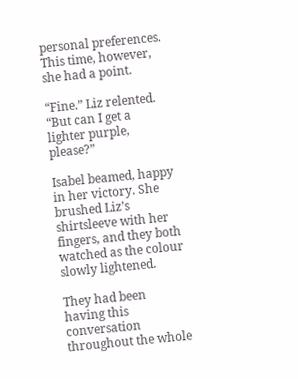personal preferences. This time, however, she had a point.

“Fine.” Liz relented. “But can I get a lighter purple, please?”

Isabel beamed, happy in her victory. She brushed Liz’s shirtsleeve with her fingers, and they both watched as the colour slowly lightened.

They had been having this conversation throughout the whole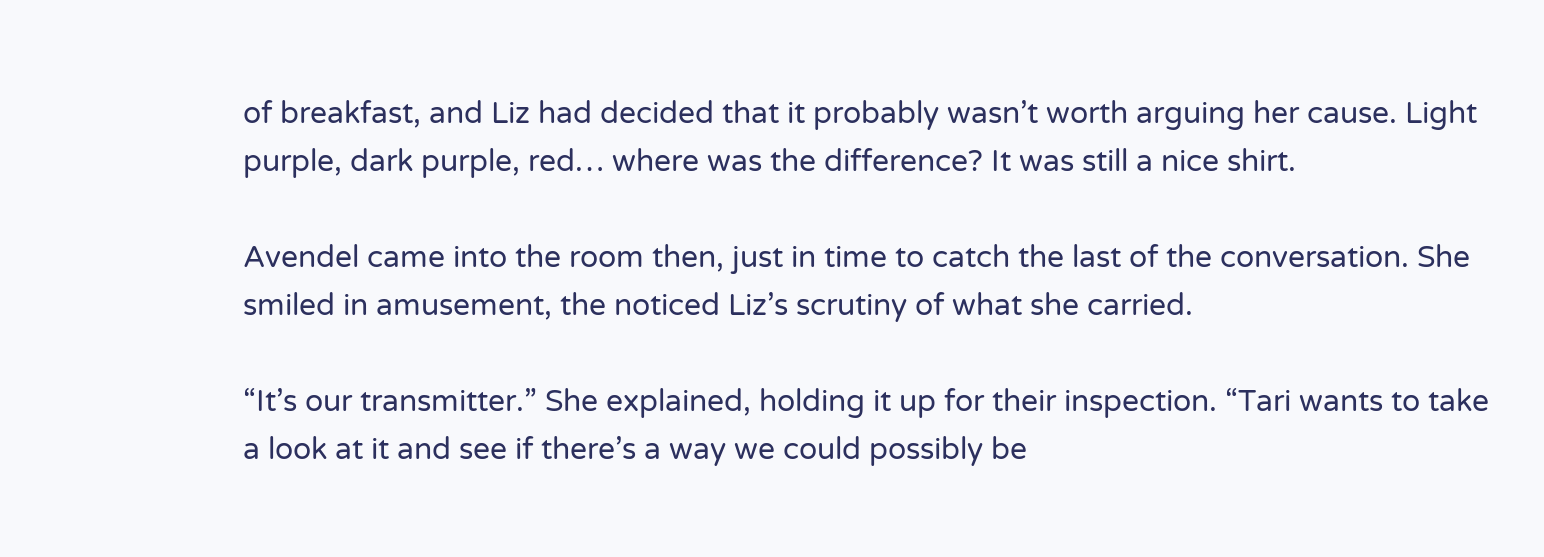of breakfast, and Liz had decided that it probably wasn’t worth arguing her cause. Light purple, dark purple, red… where was the difference? It was still a nice shirt.

Avendel came into the room then, just in time to catch the last of the conversation. She smiled in amusement, the noticed Liz’s scrutiny of what she carried.

“It’s our transmitter.” She explained, holding it up for their inspection. “Tari wants to take a look at it and see if there’s a way we could possibly be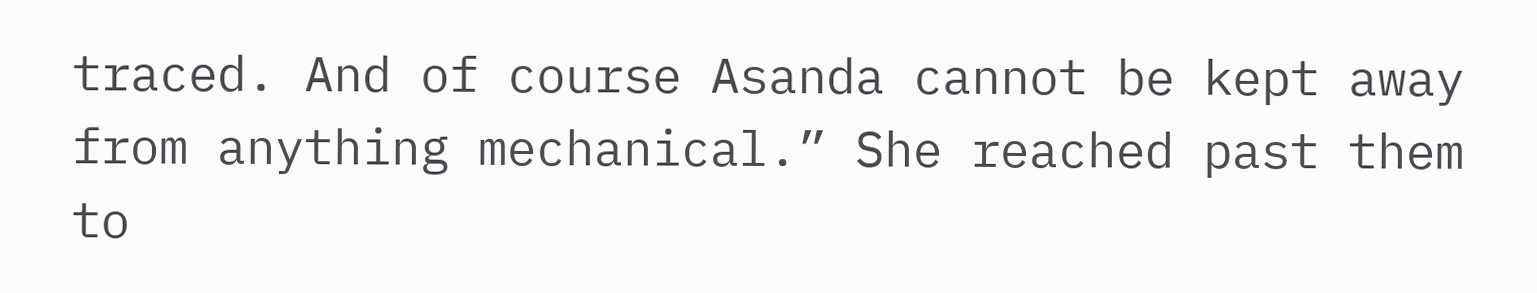traced. And of course Asanda cannot be kept away from anything mechanical.” She reached past them to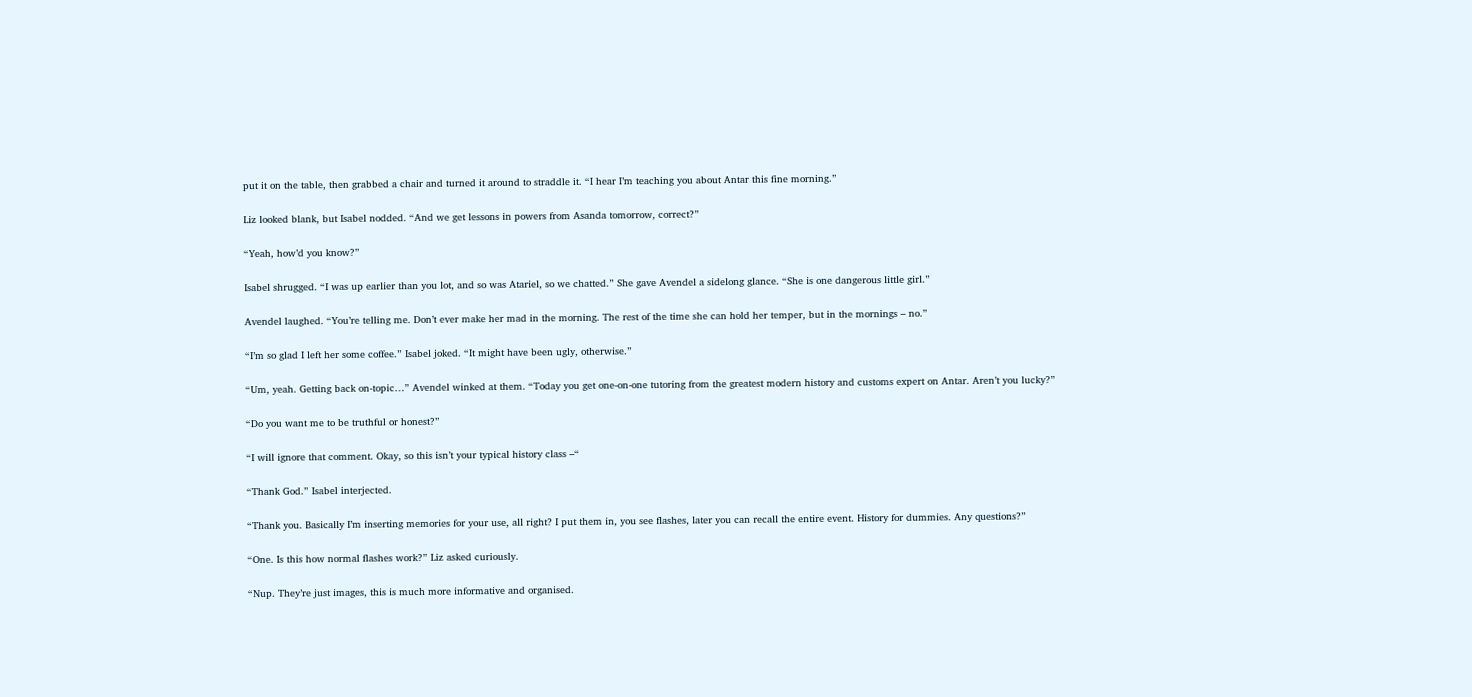put it on the table, then grabbed a chair and turned it around to straddle it. “I hear I’m teaching you about Antar this fine morning.”

Liz looked blank, but Isabel nodded. “And we get lessons in powers from Asanda tomorrow, correct?”

“Yeah, how’d you know?”

Isabel shrugged. “I was up earlier than you lot, and so was Atariel, so we chatted.” She gave Avendel a sidelong glance. “She is one dangerous little girl.”

Avendel laughed. “You’re telling me. Don’t ever make her mad in the morning. The rest of the time she can hold her temper, but in the mornings – no.”

“I’m so glad I left her some coffee.” Isabel joked. “It might have been ugly, otherwise.”

“Um, yeah. Getting back on-topic…” Avendel winked at them. “Today you get one-on-one tutoring from the greatest modern history and customs expert on Antar. Aren’t you lucky?”

“Do you want me to be truthful or honest?”

“I will ignore that comment. Okay, so this isn’t your typical history class –“

“Thank God.” Isabel interjected.

“Thank you. Basically I’m inserting memories for your use, all right? I put them in, you see flashes, later you can recall the entire event. History for dummies. Any questions?”

“One. Is this how normal flashes work?” Liz asked curiously.

“Nup. They’re just images, this is much more informative and organised.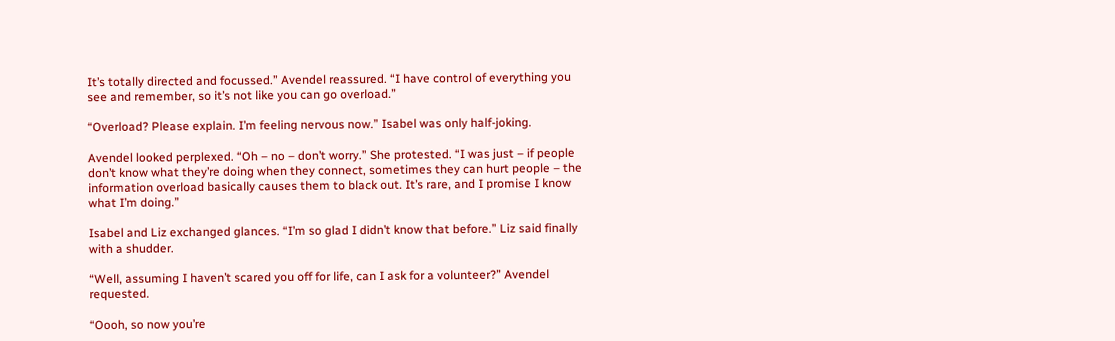It’s totally directed and focussed.” Avendel reassured. “I have control of everything you see and remember, so it’s not like you can go overload.”

“Overload? Please explain. I’m feeling nervous now.” Isabel was only half-joking.

Avendel looked perplexed. “Oh – no – don’t worry.” She protested. “I was just – if people don’t know what they’re doing when they connect, sometimes they can hurt people – the information overload basically causes them to black out. It’s rare, and I promise I know what I’m doing.”

Isabel and Liz exchanged glances. “I’m so glad I didn’t know that before.” Liz said finally with a shudder.

“Well, assuming I haven’t scared you off for life, can I ask for a volunteer?” Avendel requested.

“Oooh, so now you’re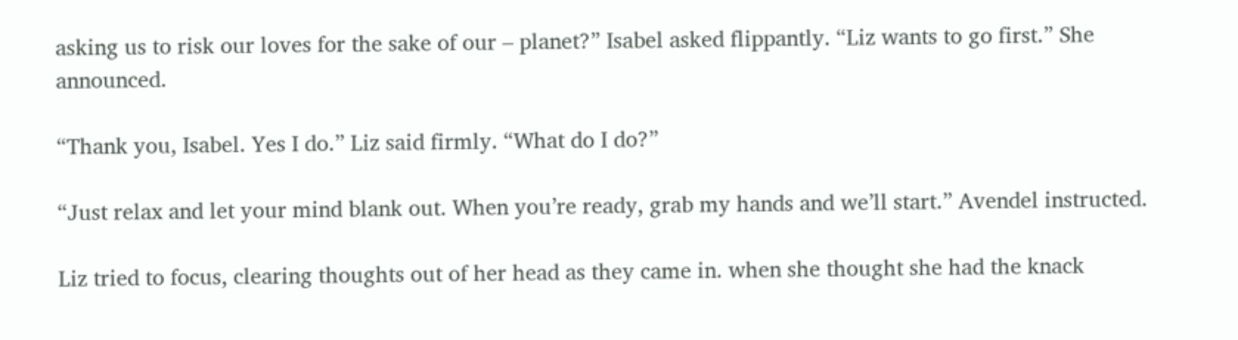asking us to risk our loves for the sake of our – planet?” Isabel asked flippantly. “Liz wants to go first.” She announced.

“Thank you, Isabel. Yes I do.” Liz said firmly. “What do I do?”

“Just relax and let your mind blank out. When you’re ready, grab my hands and we’ll start.” Avendel instructed.

Liz tried to focus, clearing thoughts out of her head as they came in. when she thought she had the knack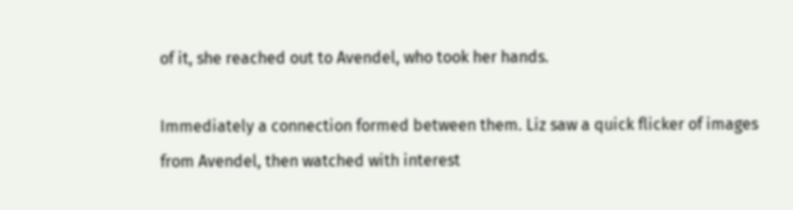of it, she reached out to Avendel, who took her hands.

Immediately a connection formed between them. Liz saw a quick flicker of images from Avendel, then watched with interest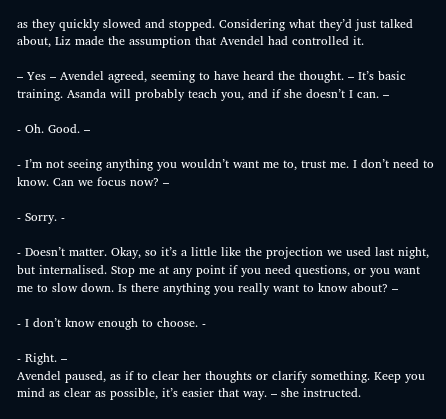as they quickly slowed and stopped. Considering what they’d just talked about, Liz made the assumption that Avendel had controlled it.

– Yes – Avendel agreed, seeming to have heard the thought. – It’s basic training. Asanda will probably teach you, and if she doesn’t I can. –

- Oh. Good. –

- I’m not seeing anything you wouldn’t want me to, trust me. I don’t need to
know. Can we focus now? –

- Sorry. -

- Doesn’t matter. Okay, so it’s a little like the projection we used last night, but internalised. Stop me at any point if you need questions, or you want me to slow down. Is there anything you really want to know about? –

- I don’t know enough to choose. -

- Right. –
Avendel paused, as if to clear her thoughts or clarify something. Keep you mind as clear as possible, it’s easier that way. – she instructed.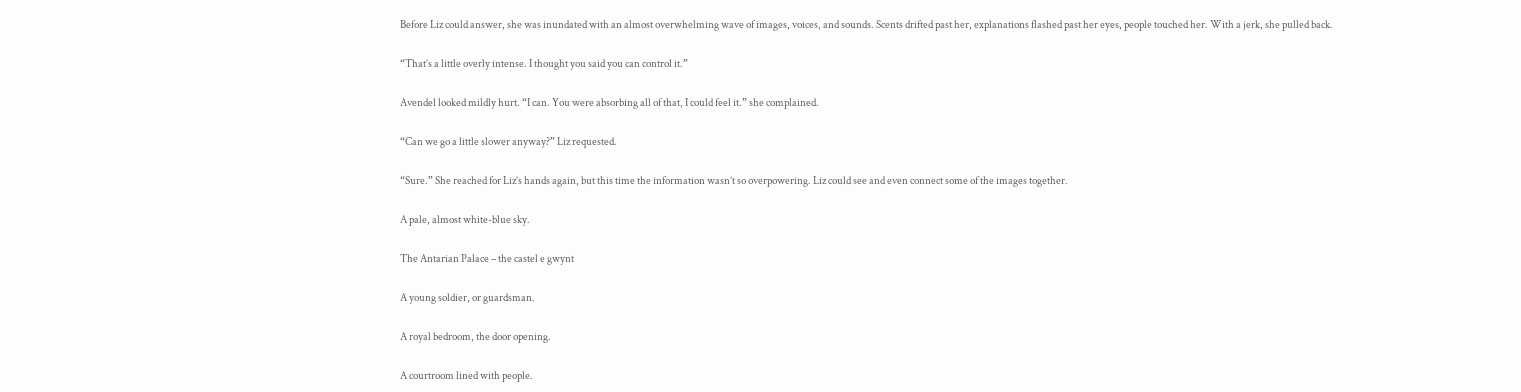Before Liz could answer, she was inundated with an almost overwhelming wave of images, voices, and sounds. Scents drifted past her, explanations flashed past her eyes, people touched her. With a jerk, she pulled back.

“That’s a little overly intense. I thought you said you can control it.”

Avendel looked mildly hurt. “I can. You were absorbing all of that, I could feel it.” she complained.

“Can we go a little slower anyway?” Liz requested.

“Sure.” She reached for Liz’s hands again, but this time the information wasn’t so overpowering. Liz could see and even connect some of the images together.

A pale, almost white-blue sky.

The Antarian Palace – the castel e gwynt

A young soldier, or guardsman.

A royal bedroom, the door opening.

A courtroom lined with people.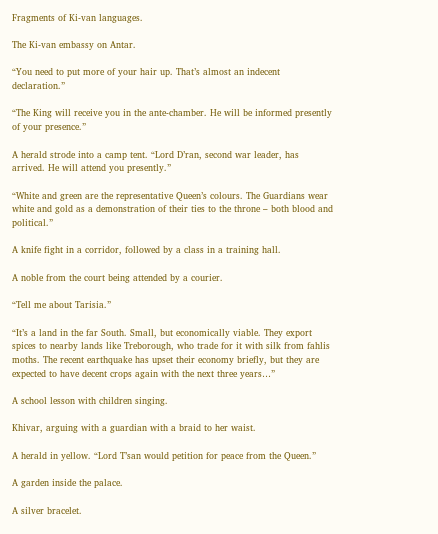Fragments of Ki-van languages.

The Ki-van embassy on Antar.

“You need to put more of your hair up. That’s almost an indecent declaration.”

“The King will receive you in the ante-chamber. He will be informed presently of your presence.”

A herald strode into a camp tent. “Lord D’ran, second war leader, has arrived. He will attend you presently.”

“White and green are the representative Queen’s colours. The Guardians wear white and gold as a demonstration of their ties to the throne – both blood and political.”

A knife fight in a corridor, followed by a class in a training hall.

A noble from the court being attended by a courier.

“Tell me about Tarisia.”

“It’s a land in the far South. Small, but economically viable. They export spices to nearby lands like Treborough, who trade for it with silk from fahlis moths. The recent earthquake has upset their economy briefly, but they are expected to have decent crops again with the next three years…”

A school lesson with children singing.

Khivar, arguing with a guardian with a braid to her waist.

A herald in yellow. “Lord T’san would petition for peace from the Queen.”

A garden inside the palace.

A silver bracelet.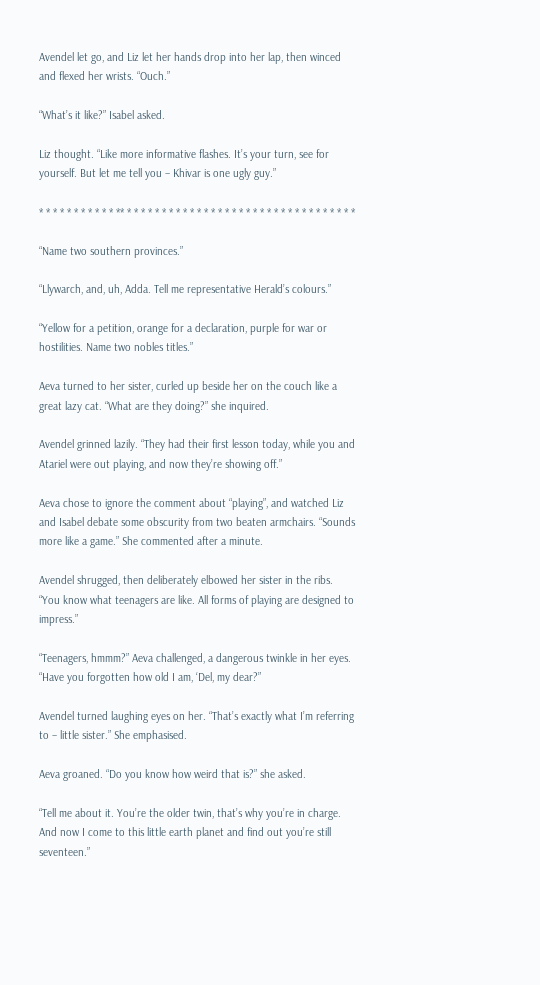Avendel let go, and Liz let her hands drop into her lap, then winced and flexed her wrists. “Ouch.”

“What’s it like?” Isabel asked.

Liz thought. “Like more informative flashes. It’s your turn, see for yourself. But let me tell you – Khivar is one ugly guy.”

* * * * * * * * * * * ** * * * * * * * * * * * * * * * * * * * * * * * * * * * * * * * * *

“Name two southern provinces.”

“Llywarch, and, uh, Adda. Tell me representative Herald’s colours.”

“Yellow for a petition, orange for a declaration, purple for war or hostilities. Name two nobles titles.”

Aeva turned to her sister, curled up beside her on the couch like a great lazy cat. “What are they doing?” she inquired.

Avendel grinned lazily. “They had their first lesson today, while you and Atariel were out playing, and now they’re showing off.”

Aeva chose to ignore the comment about “playing”, and watched Liz and Isabel debate some obscurity from two beaten armchairs. “Sounds more like a game.” She commented after a minute.

Avendel shrugged, then deliberately elbowed her sister in the ribs. “You know what teenagers are like. All forms of playing are designed to impress.”

“Teenagers, hmmm?” Aeva challenged, a dangerous twinkle in her eyes. “Have you forgotten how old I am, ‘Del, my dear?”

Avendel turned laughing eyes on her. “That’s exactly what I’m referring to – little sister.” She emphasised.

Aeva groaned. “Do you know how weird that is?” she asked.

“Tell me about it. You’re the older twin, that’s why you’re in charge. And now I come to this little earth planet and find out you’re still seventeen.”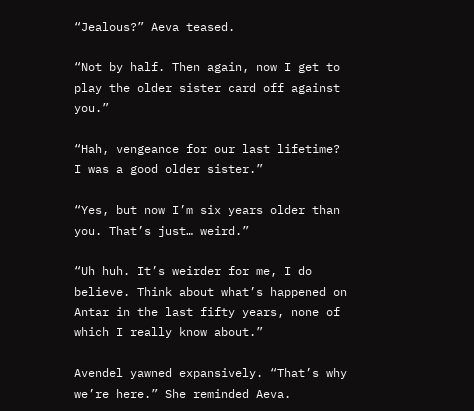“Jealous?” Aeva teased.

“Not by half. Then again, now I get to play the older sister card off against you.”

“Hah, vengeance for our last lifetime? I was a good older sister.”

“Yes, but now I’m six years older than you. That’s just… weird.”

“Uh huh. It’s weirder for me, I do believe. Think about what’s happened on Antar in the last fifty years, none of which I really know about.”

Avendel yawned expansively. “That’s why we’re here.” She reminded Aeva.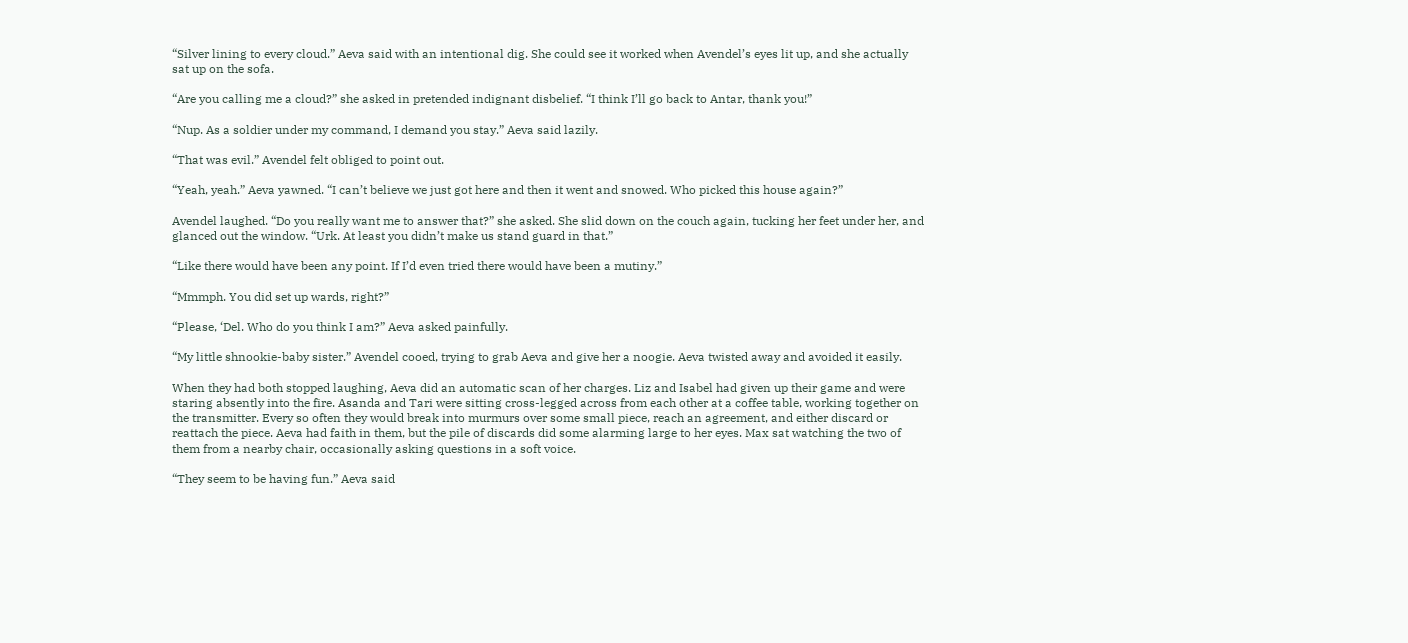“Silver lining to every cloud.” Aeva said with an intentional dig. She could see it worked when Avendel’s eyes lit up, and she actually sat up on the sofa.

“Are you calling me a cloud?” she asked in pretended indignant disbelief. “I think I’ll go back to Antar, thank you!”

“Nup. As a soldier under my command, I demand you stay.” Aeva said lazily.

“That was evil.” Avendel felt obliged to point out.

“Yeah, yeah.” Aeva yawned. “I can’t believe we just got here and then it went and snowed. Who picked this house again?”

Avendel laughed. “Do you really want me to answer that?” she asked. She slid down on the couch again, tucking her feet under her, and glanced out the window. “Urk. At least you didn’t make us stand guard in that.”

“Like there would have been any point. If I’d even tried there would have been a mutiny.”

“Mmmph. You did set up wards, right?”

“Please, ‘Del. Who do you think I am?” Aeva asked painfully.

“My little shnookie-baby sister.” Avendel cooed, trying to grab Aeva and give her a noogie. Aeva twisted away and avoided it easily.

When they had both stopped laughing, Aeva did an automatic scan of her charges. Liz and Isabel had given up their game and were staring absently into the fire. Asanda and Tari were sitting cross-legged across from each other at a coffee table, working together on the transmitter. Every so often they would break into murmurs over some small piece, reach an agreement, and either discard or reattach the piece. Aeva had faith in them, but the pile of discards did some alarming large to her eyes. Max sat watching the two of them from a nearby chair, occasionally asking questions in a soft voice.

“They seem to be having fun.” Aeva said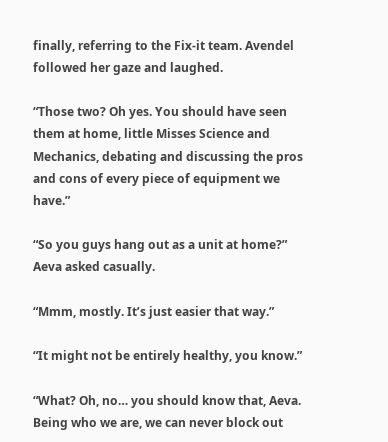finally, referring to the Fix-it team. Avendel followed her gaze and laughed.

“Those two? Oh yes. You should have seen them at home, little Misses Science and Mechanics, debating and discussing the pros and cons of every piece of equipment we have.”

“So you guys hang out as a unit at home?” Aeva asked casually.

“Mmm, mostly. It’s just easier that way.”

“It might not be entirely healthy, you know.”

“What? Oh, no… you should know that, Aeva. Being who we are, we can never block out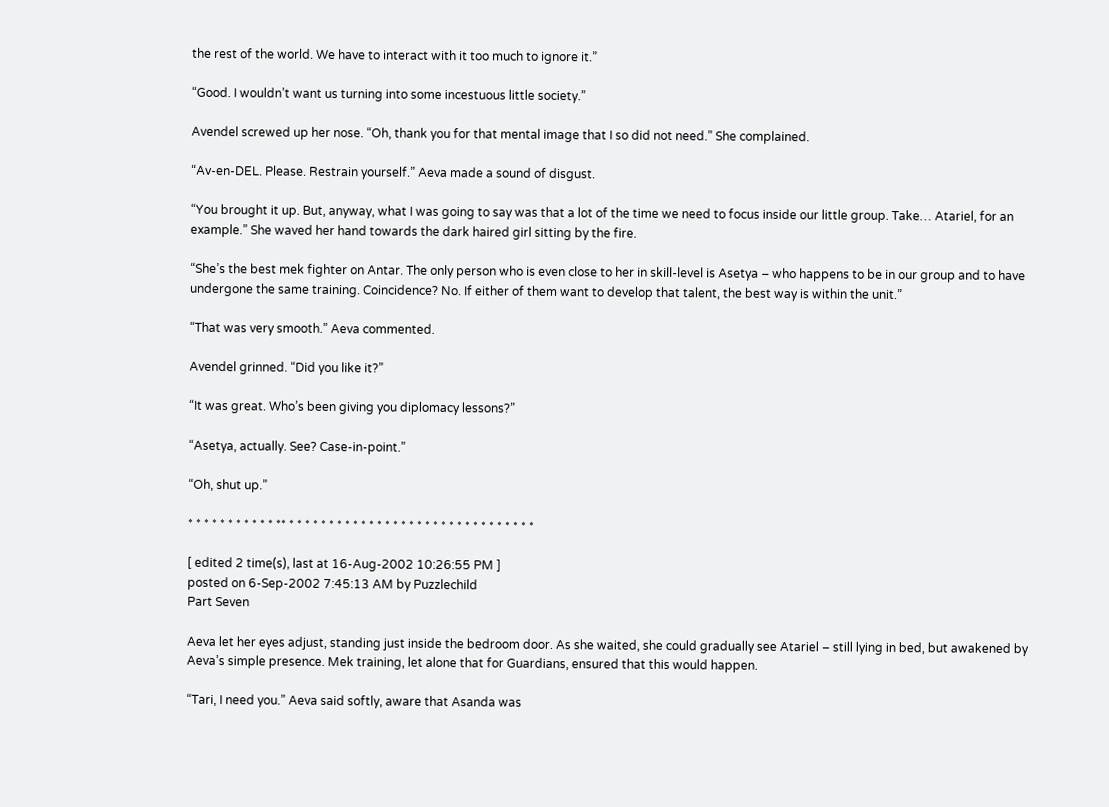the rest of the world. We have to interact with it too much to ignore it.”

“Good. I wouldn’t want us turning into some incestuous little society.”

Avendel screwed up her nose. “Oh, thank you for that mental image that I so did not need.” She complained.

“Av-en-DEL. Please. Restrain yourself.” Aeva made a sound of disgust.

“You brought it up. But, anyway, what I was going to say was that a lot of the time we need to focus inside our little group. Take… Atariel, for an example.” She waved her hand towards the dark haired girl sitting by the fire.

“She’s the best mek fighter on Antar. The only person who is even close to her in skill-level is Asetya – who happens to be in our group and to have undergone the same training. Coincidence? No. If either of them want to develop that talent, the best way is within the unit.”

“That was very smooth.” Aeva commented.

Avendel grinned. “Did you like it?”

“It was great. Who’s been giving you diplomacy lessons?”

“Asetya, actually. See? Case-in-point.”

“Oh, shut up.”

* * * * * * * * * * * ** * * * * * * * * * * * * * * * * * * * * * * * * * * * * * * *

[ edited 2 time(s), last at 16-Aug-2002 10:26:55 PM ]
posted on 6-Sep-2002 7:45:13 AM by Puzzlechild
Part Seven

Aeva let her eyes adjust, standing just inside the bedroom door. As she waited, she could gradually see Atariel – still lying in bed, but awakened by Aeva’s simple presence. Mek training, let alone that for Guardians, ensured that this would happen.

“Tari, I need you.” Aeva said softly, aware that Asanda was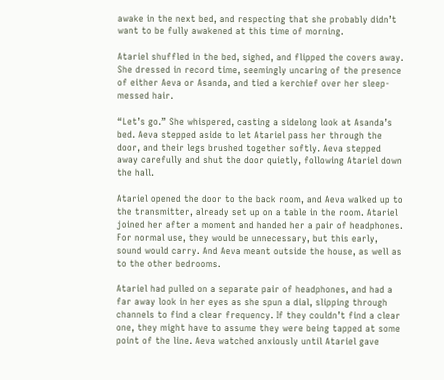awake in the next bed, and respecting that she probably didn’t want to be fully awakened at this time of morning.

Atariel shuffled in the bed, sighed, and flipped the covers away. She dressed in record time, seemingly uncaring of the presence of either Aeva or Asanda, and tied a kerchief over her sleep-messed hair.

“Let’s go.” She whispered, casting a sidelong look at Asanda’s bed. Aeva stepped aside to let Atariel pass her through the door, and their legs brushed together softly. Aeva stepped away carefully and shut the door quietly, following Atariel down the hall.

Atariel opened the door to the back room, and Aeva walked up to the transmitter, already set up on a table in the room. Atariel joined her after a moment and handed her a pair of headphones. For normal use, they would be unnecessary, but this early, sound would carry. And Aeva meant outside the house, as well as to the other bedrooms.

Atariel had pulled on a separate pair of headphones, and had a far away look in her eyes as she spun a dial, slipping through channels to find a clear frequency. If they couldn’t find a clear one, they might have to assume they were being tapped at some point of the line. Aeva watched anxiously until Atariel gave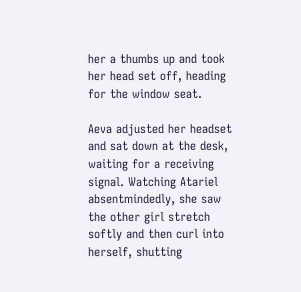her a thumbs up and took her head set off, heading for the window seat.

Aeva adjusted her headset and sat down at the desk, waiting for a receiving signal. Watching Atariel absentmindedly, she saw the other girl stretch softly and then curl into herself, shutting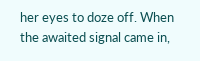her eyes to doze off. When the awaited signal came in,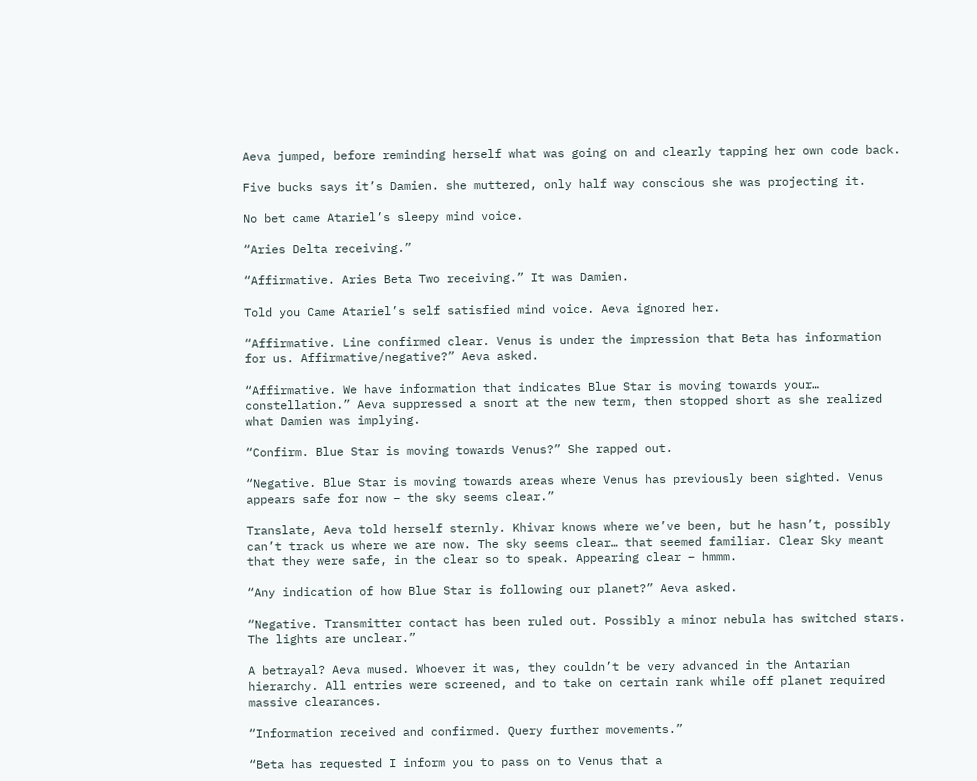Aeva jumped, before reminding herself what was going on and clearly tapping her own code back.

Five bucks says it’s Damien. she muttered, only half way conscious she was projecting it.

No bet came Atariel’s sleepy mind voice.

“Aries Delta receiving.”

“Affirmative. Aries Beta Two receiving.” It was Damien.

Told you Came Atariel’s self satisfied mind voice. Aeva ignored her.

“Affirmative. Line confirmed clear. Venus is under the impression that Beta has information for us. Affirmative/negative?” Aeva asked.

“Affirmative. We have information that indicates Blue Star is moving towards your… constellation.” Aeva suppressed a snort at the new term, then stopped short as she realized what Damien was implying.

“Confirm. Blue Star is moving towards Venus?” She rapped out.

“Negative. Blue Star is moving towards areas where Venus has previously been sighted. Venus appears safe for now – the sky seems clear.”

Translate, Aeva told herself sternly. Khivar knows where we’ve been, but he hasn’t, possibly can’t track us where we are now. The sky seems clear… that seemed familiar. Clear Sky meant that they were safe, in the clear so to speak. Appearing clear – hmmm.

“Any indication of how Blue Star is following our planet?” Aeva asked.

“Negative. Transmitter contact has been ruled out. Possibly a minor nebula has switched stars. The lights are unclear.”

A betrayal? Aeva mused. Whoever it was, they couldn’t be very advanced in the Antarian hierarchy. All entries were screened, and to take on certain rank while off planet required massive clearances.

“Information received and confirmed. Query further movements.”

“Beta has requested I inform you to pass on to Venus that a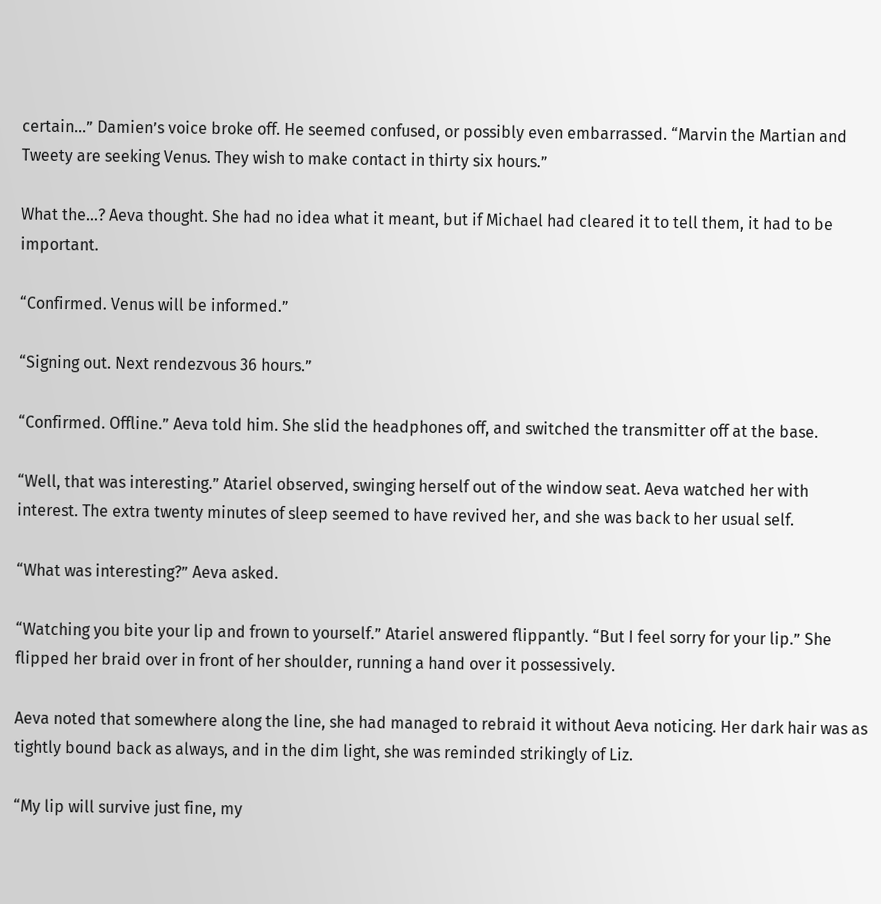certain…” Damien’s voice broke off. He seemed confused, or possibly even embarrassed. “Marvin the Martian and Tweety are seeking Venus. They wish to make contact in thirty six hours.”

What the…? Aeva thought. She had no idea what it meant, but if Michael had cleared it to tell them, it had to be important.

“Confirmed. Venus will be informed.”

“Signing out. Next rendezvous 36 hours.”

“Confirmed. Offline.” Aeva told him. She slid the headphones off, and switched the transmitter off at the base.

“Well, that was interesting.” Atariel observed, swinging herself out of the window seat. Aeva watched her with interest. The extra twenty minutes of sleep seemed to have revived her, and she was back to her usual self.

“What was interesting?” Aeva asked.

“Watching you bite your lip and frown to yourself.” Atariel answered flippantly. “But I feel sorry for your lip.” She flipped her braid over in front of her shoulder, running a hand over it possessively.

Aeva noted that somewhere along the line, she had managed to rebraid it without Aeva noticing. Her dark hair was as tightly bound back as always, and in the dim light, she was reminded strikingly of Liz.

“My lip will survive just fine, my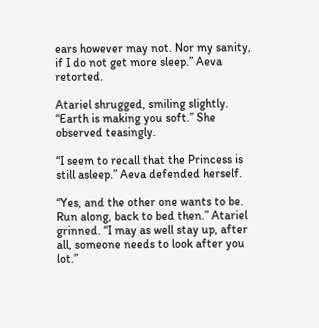ears however may not. Nor my sanity, if I do not get more sleep.” Aeva retorted.

Atariel shrugged, smiling slightly. “Earth is making you soft.” She observed teasingly.

“I seem to recall that the Princess is still asleep.” Aeva defended herself.

“Yes, and the other one wants to be. Run along, back to bed then.” Atariel grinned. “I may as well stay up, after all, someone needs to look after you lot.”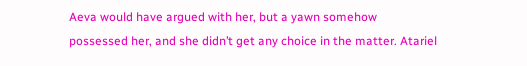Aeva would have argued with her, but a yawn somehow possessed her, and she didn’t get any choice in the matter. Atariel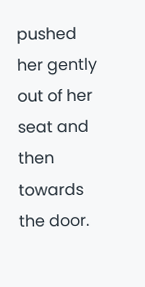pushed her gently out of her seat and then towards the door.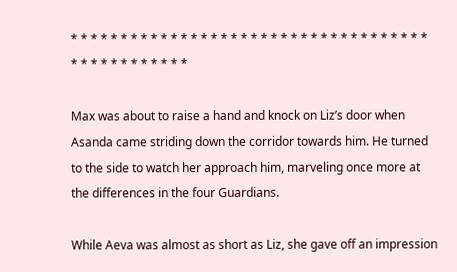* * * * * * * * * * * * * * * * * * * * * * * * * * * * * * * * * * * * * * * * * * * * * * * *

Max was about to raise a hand and knock on Liz’s door when Asanda came striding down the corridor towards him. He turned to the side to watch her approach him, marveling once more at the differences in the four Guardians.

While Aeva was almost as short as Liz, she gave off an impression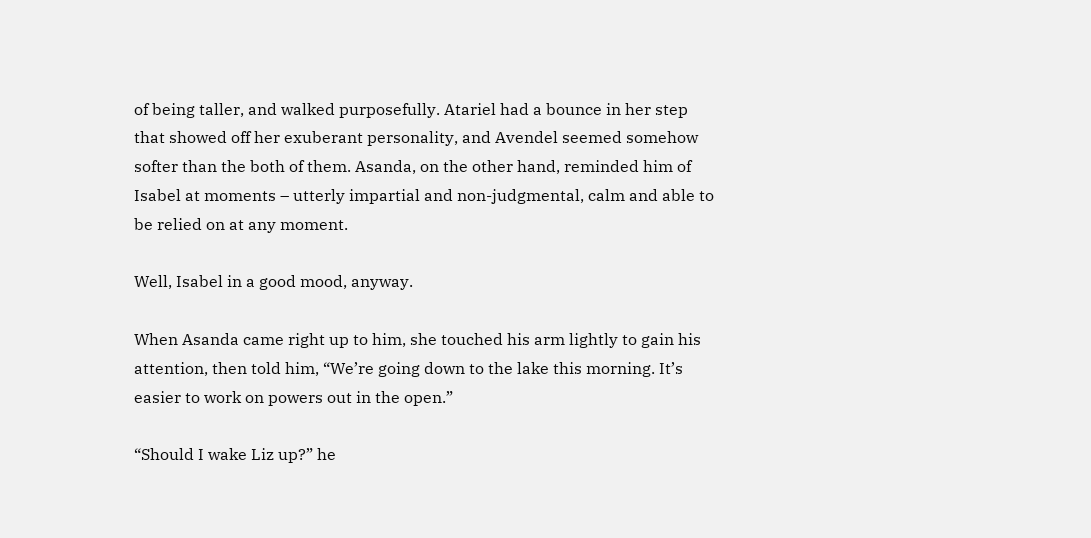of being taller, and walked purposefully. Atariel had a bounce in her step that showed off her exuberant personality, and Avendel seemed somehow softer than the both of them. Asanda, on the other hand, reminded him of Isabel at moments – utterly impartial and non-judgmental, calm and able to be relied on at any moment.

Well, Isabel in a good mood, anyway.

When Asanda came right up to him, she touched his arm lightly to gain his attention, then told him, “We’re going down to the lake this morning. It’s easier to work on powers out in the open.”

“Should I wake Liz up?” he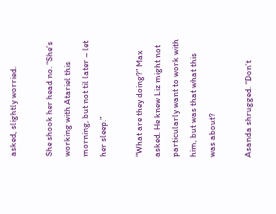asked, slightly worried.

She shook her head no. “She’s working with Atariel this morning, but not til later – let her sleep.”

“What are they doing?” Max asked. He knew Liz might not particularly want to work with him, but was that what this was about?

Asanda shrugged. “Don’t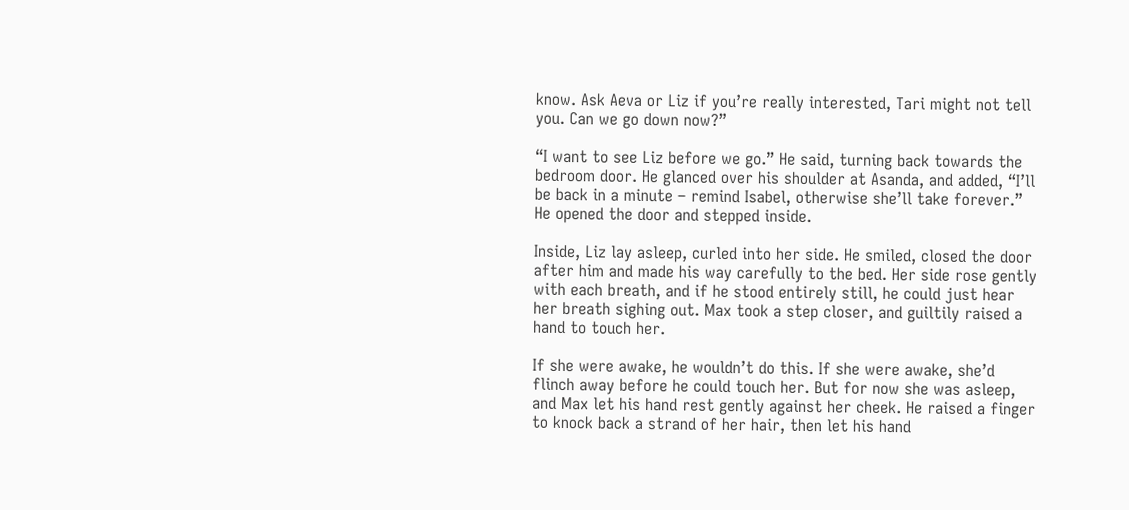know. Ask Aeva or Liz if you’re really interested, Tari might not tell you. Can we go down now?”

“I want to see Liz before we go.” He said, turning back towards the bedroom door. He glanced over his shoulder at Asanda, and added, “I’ll be back in a minute – remind Isabel, otherwise she’ll take forever.” He opened the door and stepped inside.

Inside, Liz lay asleep, curled into her side. He smiled, closed the door after him and made his way carefully to the bed. Her side rose gently with each breath, and if he stood entirely still, he could just hear her breath sighing out. Max took a step closer, and guiltily raised a hand to touch her.

If she were awake, he wouldn’t do this. If she were awake, she’d flinch away before he could touch her. But for now she was asleep, and Max let his hand rest gently against her cheek. He raised a finger to knock back a strand of her hair, then let his hand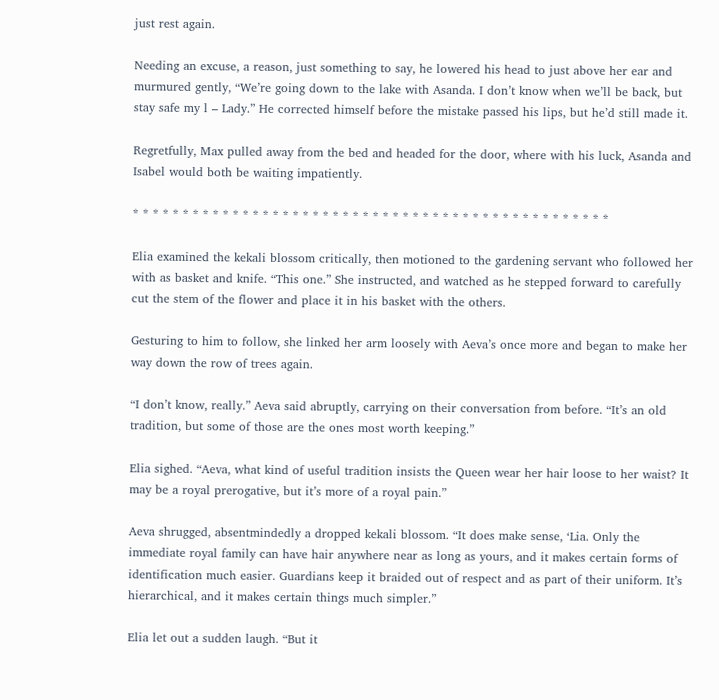just rest again.

Needing an excuse, a reason, just something to say, he lowered his head to just above her ear and murmured gently, “We’re going down to the lake with Asanda. I don’t know when we’ll be back, but stay safe my l – Lady.” He corrected himself before the mistake passed his lips, but he’d still made it.

Regretfully, Max pulled away from the bed and headed for the door, where with his luck, Asanda and Isabel would both be waiting impatiently.

* * * * * * * * * * * * * * * * * * * * * * * * * * * * * * * * * * * * * * * * * * * * * * * *

Elia examined the kekali blossom critically, then motioned to the gardening servant who followed her with as basket and knife. “This one.” She instructed, and watched as he stepped forward to carefully cut the stem of the flower and place it in his basket with the others.

Gesturing to him to follow, she linked her arm loosely with Aeva’s once more and began to make her way down the row of trees again.

“I don’t know, really.” Aeva said abruptly, carrying on their conversation from before. “It’s an old tradition, but some of those are the ones most worth keeping.”

Elia sighed. “Aeva, what kind of useful tradition insists the Queen wear her hair loose to her waist? It may be a royal prerogative, but it’s more of a royal pain.”

Aeva shrugged, absentmindedly a dropped kekali blossom. “It does make sense, ‘Lia. Only the immediate royal family can have hair anywhere near as long as yours, and it makes certain forms of identification much easier. Guardians keep it braided out of respect and as part of their uniform. It’s hierarchical, and it makes certain things much simpler.”

Elia let out a sudden laugh. “But it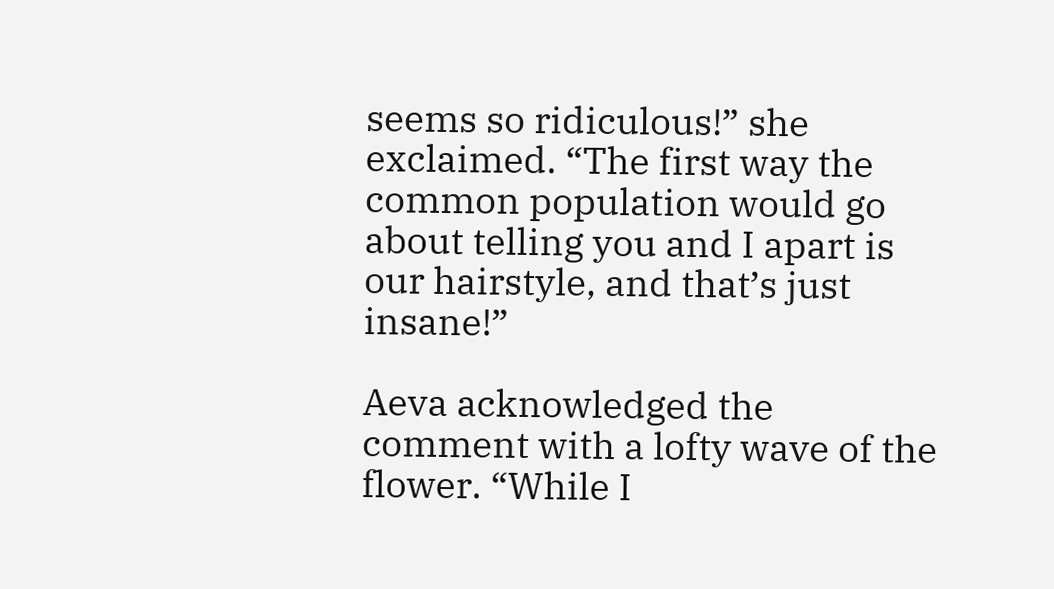seems so ridiculous!” she exclaimed. “The first way the common population would go about telling you and I apart is our hairstyle, and that’s just insane!”

Aeva acknowledged the comment with a lofty wave of the flower. “While I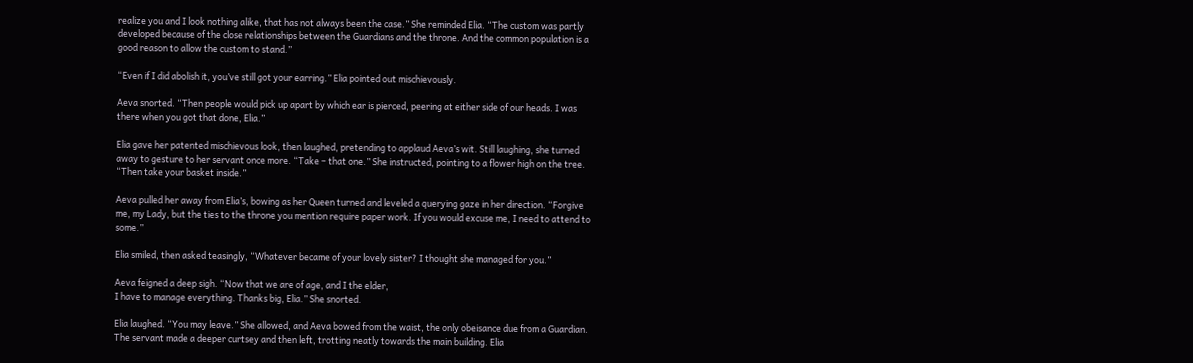realize you and I look nothing alike, that has not always been the case.” She reminded Elia. “The custom was partly developed because of the close relationships between the Guardians and the throne. And the common population is a good reason to allow the custom to stand.”

“Even if I did abolish it, you’ve still got your earring.” Elia pointed out mischievously.

Aeva snorted. “Then people would pick up apart by which ear is pierced, peering at either side of our heads. I was
there when you got that done, Elia.”

Elia gave her patented mischievous look, then laughed, pretending to applaud Aeva’s wit. Still laughing, she turned away to gesture to her servant once more. “Take – that one.” She instructed, pointing to a flower high on the tree. “Then take your basket inside.”

Aeva pulled her away from Elia’s, bowing as her Queen turned and leveled a querying gaze in her direction. “Forgive me, my Lady, but the ties to the throne you mention require paper work. If you would excuse me, I need to attend to some.”

Elia smiled, then asked teasingly, “Whatever became of your lovely sister? I thought she managed for you.”

Aeva feigned a deep sigh. “Now that we are of age, and I the elder,
I have to manage everything. Thanks big, Elia.” She snorted.

Elia laughed. “You may leave.” She allowed, and Aeva bowed from the waist, the only obeisance due from a Guardian. The servant made a deeper curtsey and then left, trotting neatly towards the main building. Elia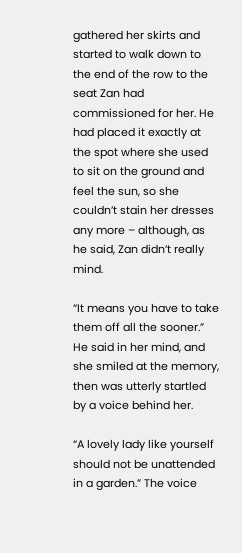gathered her skirts and started to walk down to the end of the row to the seat Zan had commissioned for her. He had placed it exactly at the spot where she used to sit on the ground and feel the sun, so she couldn’t stain her dresses any more – although, as he said, Zan didn’t really mind.

“It means you have to take them off all the sooner.” He said in her mind, and she smiled at the memory, then was utterly startled by a voice behind her.

“A lovely lady like yourself should not be unattended in a garden.” The voice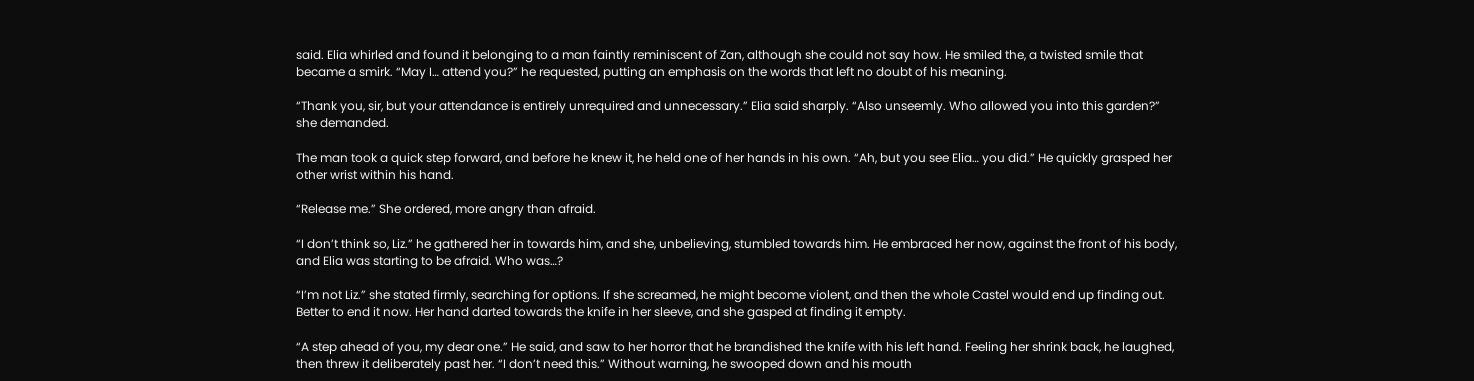said. Elia whirled and found it belonging to a man faintly reminiscent of Zan, although she could not say how. He smiled the, a twisted smile that became a smirk. “May I… attend you?” he requested, putting an emphasis on the words that left no doubt of his meaning.

“Thank you, sir, but your attendance is entirely unrequired and unnecessary.” Elia said sharply. “Also unseemly. Who allowed you into this garden?” she demanded.

The man took a quick step forward, and before he knew it, he held one of her hands in his own. “Ah, but you see Elia… you did.” He quickly grasped her other wrist within his hand.

“Release me.” She ordered, more angry than afraid.

“I don’t think so, Liz.” he gathered her in towards him, and she, unbelieving, stumbled towards him. He embraced her now, against the front of his body, and Elia was starting to be afraid. Who was…?

“I’m not Liz.” she stated firmly, searching for options. If she screamed, he might become violent, and then the whole Castel would end up finding out. Better to end it now. Her hand darted towards the knife in her sleeve, and she gasped at finding it empty.

“A step ahead of you, my dear one.” He said, and saw to her horror that he brandished the knife with his left hand. Feeling her shrink back, he laughed, then threw it deliberately past her. “I don’t need this.” Without warning, he swooped down and his mouth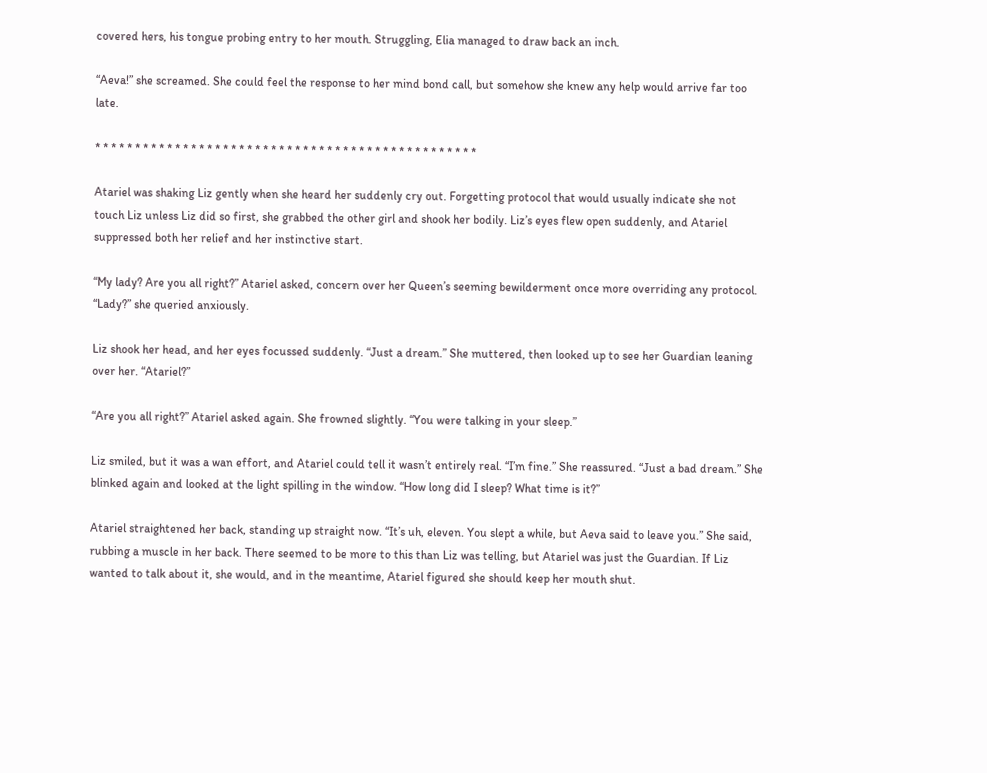covered hers, his tongue probing entry to her mouth. Struggling, Elia managed to draw back an inch.

“Aeva!” she screamed. She could feel the response to her mind bond call, but somehow she knew any help would arrive far too late.

* * * * * * * * * * * * * * * * * * * * * * * * * * * * * * * * * * * * * * * * * * * * * * * *

Atariel was shaking Liz gently when she heard her suddenly cry out. Forgetting protocol that would usually indicate she not touch Liz unless Liz did so first, she grabbed the other girl and shook her bodily. Liz’s eyes flew open suddenly, and Atariel suppressed both her relief and her instinctive start.

“My lady? Are you all right?” Atariel asked, concern over her Queen’s seeming bewilderment once more overriding any protocol. “Lady?” she queried anxiously.

Liz shook her head, and her eyes focussed suddenly. “Just a dream.” She muttered, then looked up to see her Guardian leaning over her. “Atariel?”

“Are you all right?” Atariel asked again. She frowned slightly. “You were talking in your sleep.”

Liz smiled, but it was a wan effort, and Atariel could tell it wasn’t entirely real. “I’m fine.” She reassured. “Just a bad dream.” She blinked again and looked at the light spilling in the window. “How long did I sleep? What time is it?”

Atariel straightened her back, standing up straight now. “It’s uh, eleven. You slept a while, but Aeva said to leave you.” She said, rubbing a muscle in her back. There seemed to be more to this than Liz was telling, but Atariel was just the Guardian. If Liz wanted to talk about it, she would, and in the meantime, Atariel figured she should keep her mouth shut.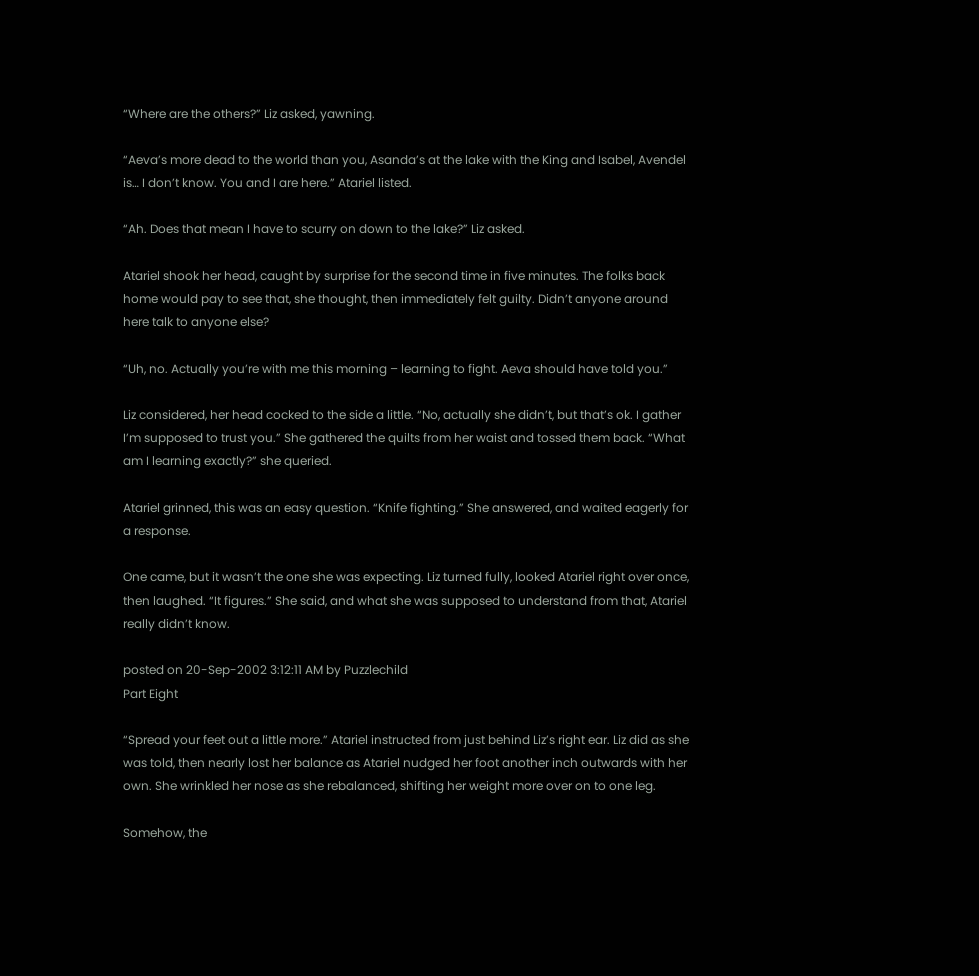“Where are the others?” Liz asked, yawning.

“Aeva’s more dead to the world than you, Asanda’s at the lake with the King and Isabel, Avendel is… I don’t know. You and I are here.” Atariel listed.

“Ah. Does that mean I have to scurry on down to the lake?” Liz asked.

Atariel shook her head, caught by surprise for the second time in five minutes. The folks back home would pay to see that, she thought, then immediately felt guilty. Didn’t anyone around here talk to anyone else?

“Uh, no. Actually you’re with me this morning – learning to fight. Aeva should have told you.”

Liz considered, her head cocked to the side a little. “No, actually she didn’t, but that’s ok. I gather I’m supposed to trust you.” She gathered the quilts from her waist and tossed them back. “What am I learning exactly?” she queried.

Atariel grinned, this was an easy question. “Knife fighting.” She answered, and waited eagerly for a response.

One came, but it wasn’t the one she was expecting. Liz turned fully, looked Atariel right over once, then laughed. “It figures.” She said, and what she was supposed to understand from that, Atariel really didn’t know.

posted on 20-Sep-2002 3:12:11 AM by Puzzlechild
Part Eight

“Spread your feet out a little more.” Atariel instructed from just behind Liz’s right ear. Liz did as she was told, then nearly lost her balance as Atariel nudged her foot another inch outwards with her own. She wrinkled her nose as she rebalanced, shifting her weight more over on to one leg.

Somehow, the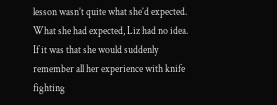lesson wasn’t quite what she’d expected. What she had expected, Liz had no idea. If it was that she would suddenly remember all her experience with knife fighting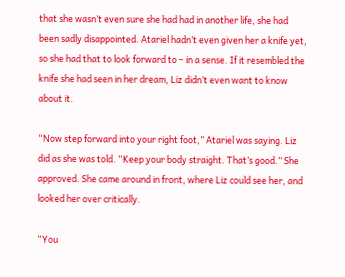that she wasn’t even sure she had had in another life, she had been sadly disappointed. Atariel hadn’t even given her a knife yet, so she had that to look forward to – in a sense. If it resembled the knife she had seen in her dream, Liz didn’t even want to know about it.

“Now step forward into your right foot,” Atariel was saying. Liz did as she was told. “Keep your body straight. That’s good.” She approved. She came around in front, where Liz could see her, and looked her over critically.

“You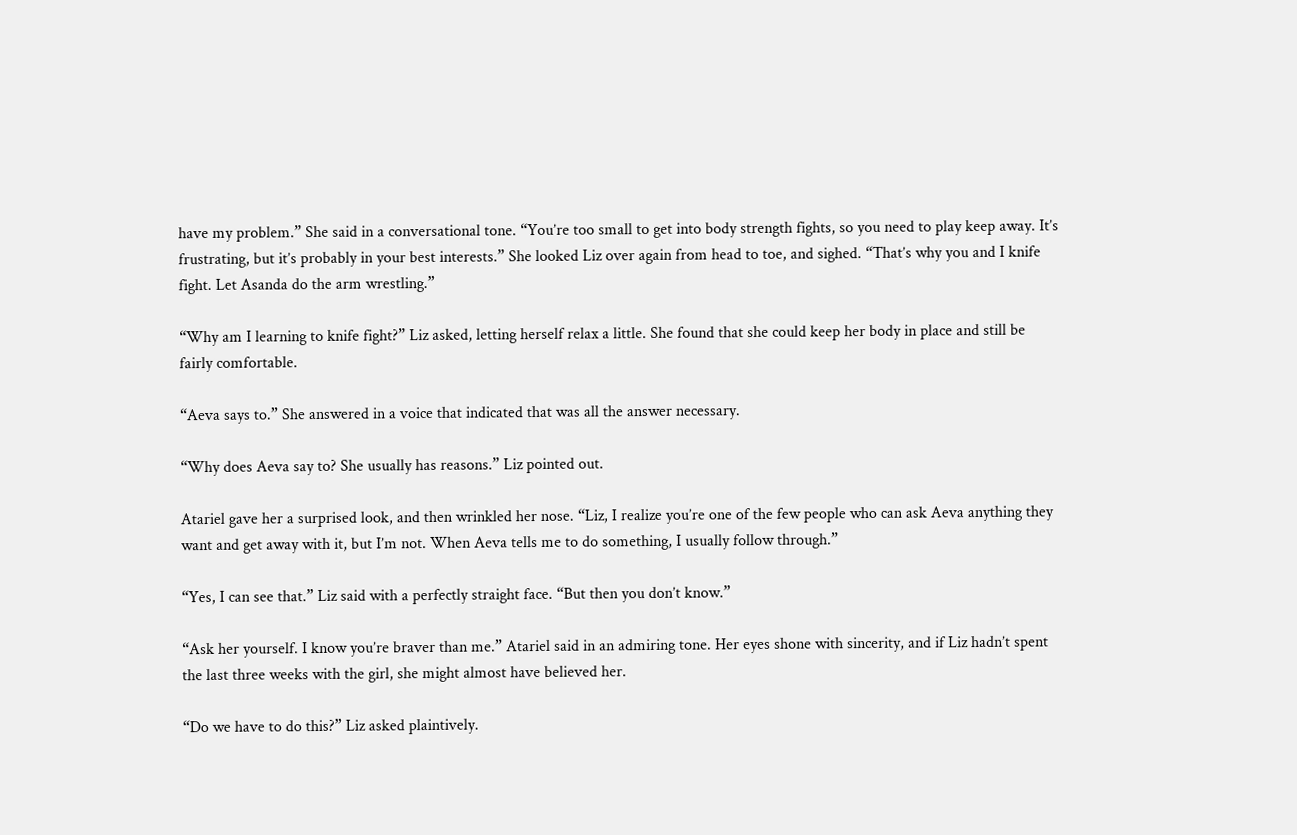have my problem.” She said in a conversational tone. “You’re too small to get into body strength fights, so you need to play keep away. It’s frustrating, but it’s probably in your best interests.” She looked Liz over again from head to toe, and sighed. “That’s why you and I knife fight. Let Asanda do the arm wrestling.”

“Why am I learning to knife fight?” Liz asked, letting herself relax a little. She found that she could keep her body in place and still be fairly comfortable.

“Aeva says to.” She answered in a voice that indicated that was all the answer necessary.

“Why does Aeva say to? She usually has reasons.” Liz pointed out.

Atariel gave her a surprised look, and then wrinkled her nose. “Liz, I realize you’re one of the few people who can ask Aeva anything they want and get away with it, but I’m not. When Aeva tells me to do something, I usually follow through.”

“Yes, I can see that.” Liz said with a perfectly straight face. “But then you don’t know.”

“Ask her yourself. I know you’re braver than me.” Atariel said in an admiring tone. Her eyes shone with sincerity, and if Liz hadn’t spent the last three weeks with the girl, she might almost have believed her.

“Do we have to do this?” Liz asked plaintively.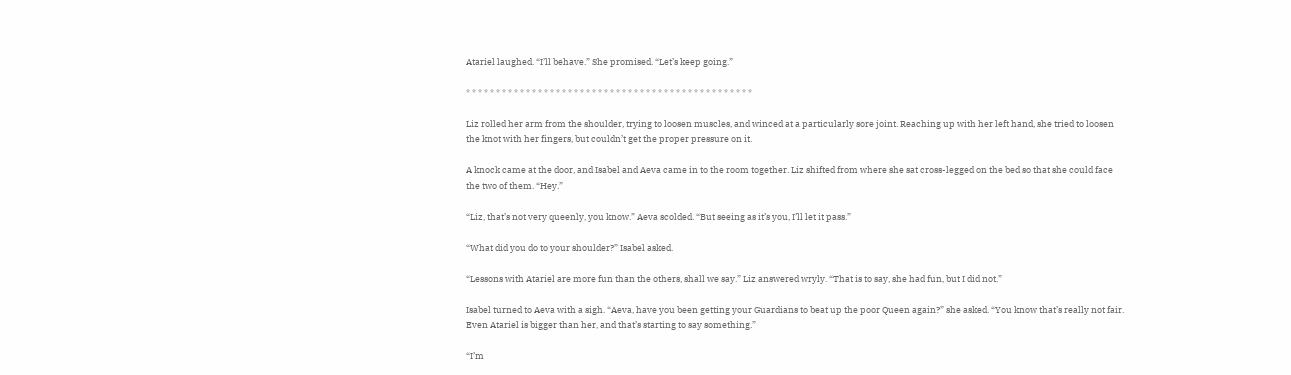Atariel laughed. “I’ll behave.” She promised. “Let’s keep going.”

* * * * * * * * * * * * * * * * * * * * * * * * * * * * * * * * * * * * * * * * * * * * * * * *

Liz rolled her arm from the shoulder, trying to loosen muscles, and winced at a particularly sore joint. Reaching up with her left hand, she tried to loosen the knot with her fingers, but couldn’t get the proper pressure on it.

A knock came at the door, and Isabel and Aeva came in to the room together. Liz shifted from where she sat cross-legged on the bed so that she could face the two of them. “Hey.”

“Liz, that’s not very queenly, you know.” Aeva scolded. “But seeing as it’s you, I’ll let it pass.”

“What did you do to your shoulder?” Isabel asked.

“Lessons with Atariel are more fun than the others, shall we say.” Liz answered wryly. “That is to say, she had fun, but I did not.”

Isabel turned to Aeva with a sigh. “Aeva, have you been getting your Guardians to beat up the poor Queen again?” she asked. “You know that’s really not fair. Even Atariel is bigger than her, and that’s starting to say something.”

“I’m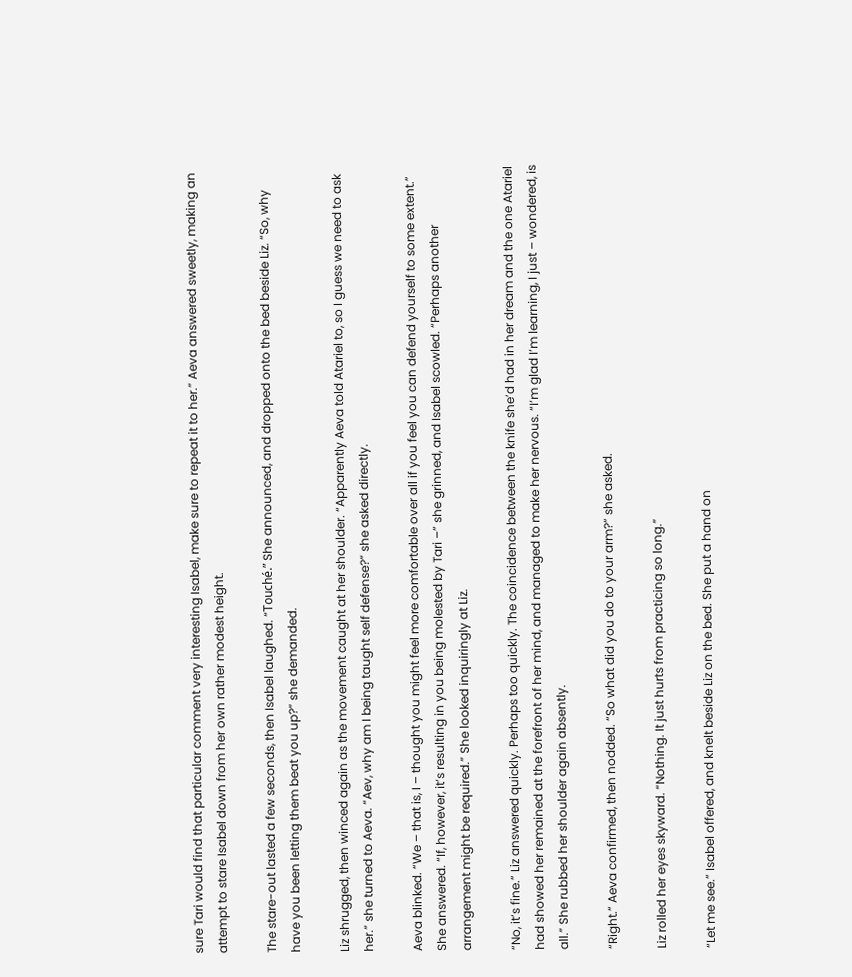sure Tari would find that particular comment very interesting Isabel, make sure to repeat it to her.” Aeva answered sweetly, making an attempt to stare Isabel down from her own rather modest height.

The stare-out lasted a few seconds, then Isabel laughed. “Touché.” She announced, and dropped onto the bed beside Liz. “So, why have you been letting them beat you up?” she demanded.

Liz shrugged, then winced again as the movement caught at her shoulder. “Apparently Aeva told Atariel to, so I guess we need to ask her.” she turned to Aeva. “Aev, why am I being taught self defense?” she asked directly.

Aeva blinked. “We – that is, I – thought you might feel more comfortable over all if you feel you can defend yourself to some extent.” She answered. “If, however, it’s resulting in you being molested by Tari –” she grinned, and Isabel scowled. “Perhaps another arrangement might be required.” She looked inquiringly at Liz.

“No, it’s fine.” Liz answered quickly. Perhaps too quickly. The coincidence between the knife she’d had in her dream and the one Atariel had showed her remained at the forefront of her mind, and managed to make her nervous. “I’m glad I’m learning, I just – wondered, is all.” She rubbed her shoulder again absently.

“Right.” Aeva confirmed, then nodded. “So what did you do to your arm?” she asked.

Liz rolled her eyes skyward. “Nothing. It just hurts from practicing so long.”

“Let me see.” Isabel offered, and knelt beside Liz on the bed. She put a hand on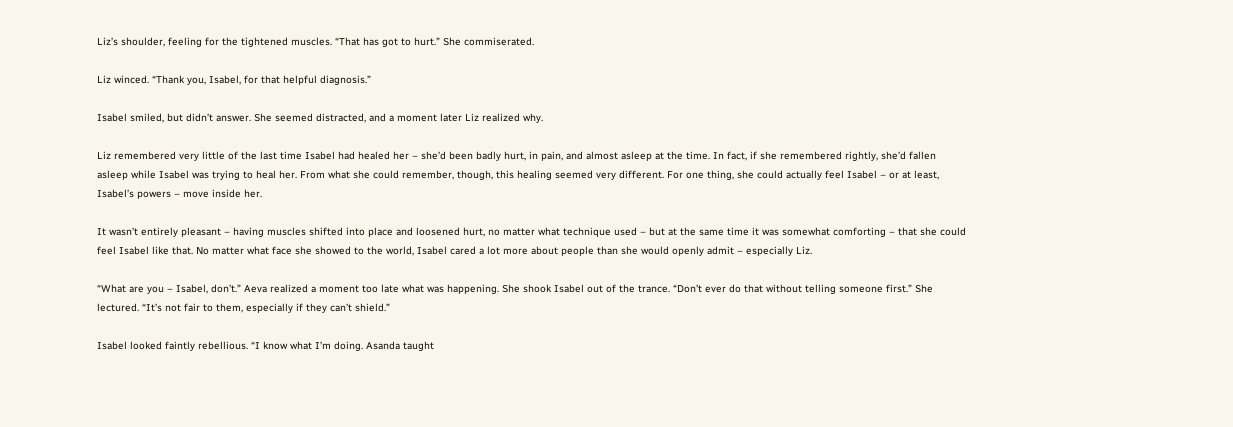Liz’s shoulder, feeling for the tightened muscles. “That has got to hurt.” She commiserated.

Liz winced. “Thank you, Isabel, for that helpful diagnosis.”

Isabel smiled, but didn’t answer. She seemed distracted, and a moment later Liz realized why.

Liz remembered very little of the last time Isabel had healed her – she’d been badly hurt, in pain, and almost asleep at the time. In fact, if she remembered rightly, she’d fallen asleep while Isabel was trying to heal her. From what she could remember, though, this healing seemed very different. For one thing, she could actually feel Isabel – or at least, Isabel’s powers – move inside her.

It wasn’t entirely pleasant – having muscles shifted into place and loosened hurt, no matter what technique used – but at the same time it was somewhat comforting – that she could feel Isabel like that. No matter what face she showed to the world, Isabel cared a lot more about people than she would openly admit – especially Liz.

“What are you – Isabel, don’t.” Aeva realized a moment too late what was happening. She shook Isabel out of the trance. “Don’t ever do that without telling someone first.” She lectured. “It’s not fair to them, especially if they can’t shield.”

Isabel looked faintly rebellious. “I know what I’m doing. Asanda taught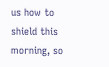us how to shield this morning, so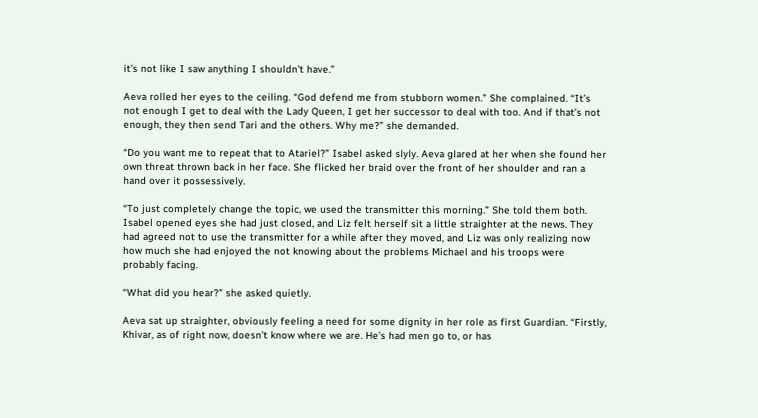it’s not like I saw anything I shouldn’t have.”

Aeva rolled her eyes to the ceiling. “God defend me from stubborn women.” She complained. “It’s not enough I get to deal with the Lady Queen, I get her successor to deal with too. And if that’s not enough, they then send Tari and the others. Why me?” she demanded.

“Do you want me to repeat that to Atariel?” Isabel asked slyly. Aeva glared at her when she found her own threat thrown back in her face. She flicked her braid over the front of her shoulder and ran a hand over it possessively.

“To just completely change the topic, we used the transmitter this morning.” She told them both. Isabel opened eyes she had just closed, and Liz felt herself sit a little straighter at the news. They had agreed not to use the transmitter for a while after they moved, and Liz was only realizing now how much she had enjoyed the not knowing about the problems Michael and his troops were probably facing.

“What did you hear?” she asked quietly.

Aeva sat up straighter, obviously feeling a need for some dignity in her role as first Guardian. “Firstly, Khivar, as of right now, doesn’t know where we are. He’s had men go to, or has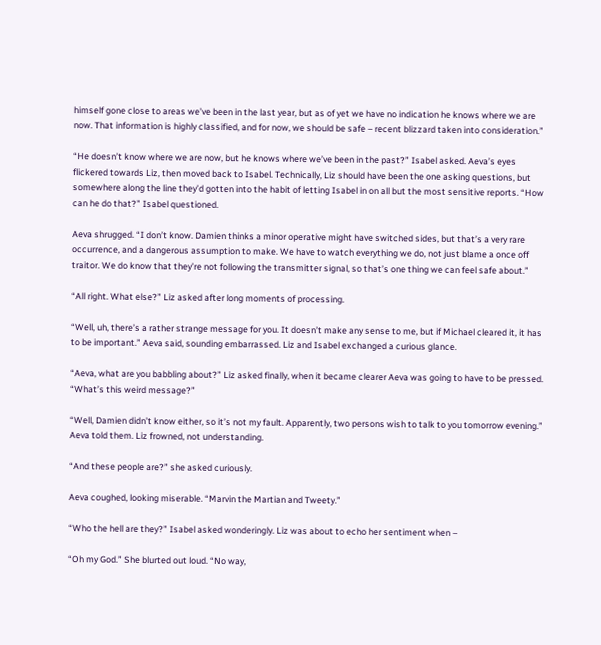himself gone close to areas we’ve been in the last year, but as of yet we have no indication he knows where we are now. That information is highly classified, and for now, we should be safe – recent blizzard taken into consideration.”

“He doesn’t know where we are now, but he knows where we’ve been in the past?” Isabel asked. Aeva’s eyes flickered towards Liz, then moved back to Isabel. Technically, Liz should have been the one asking questions, but somewhere along the line they’d gotten into the habit of letting Isabel in on all but the most sensitive reports. “How can he do that?” Isabel questioned.

Aeva shrugged. “I don’t know. Damien thinks a minor operative might have switched sides, but that’s a very rare occurrence, and a dangerous assumption to make. We have to watch everything we do, not just blame a once off traitor. We do know that they’re not following the transmitter signal, so that’s one thing we can feel safe about.”

“All right. What else?” Liz asked after long moments of processing.

“Well, uh, there’s a rather strange message for you. It doesn’t make any sense to me, but if Michael cleared it, it has to be important.” Aeva said, sounding embarrassed. Liz and Isabel exchanged a curious glance.

“Aeva, what are you babbling about?” Liz asked finally, when it became clearer Aeva was going to have to be pressed. “What’s this weird message?”

“Well, Damien didn’t know either, so it’s not my fault. Apparently, two persons wish to talk to you tomorrow evening.” Aeva told them. Liz frowned, not understanding.

“And these people are?” she asked curiously.

Aeva coughed, looking miserable. “Marvin the Martian and Tweety.”

“Who the hell are they?” Isabel asked wonderingly. Liz was about to echo her sentiment when –

“Oh my God.” She blurted out loud. “No way,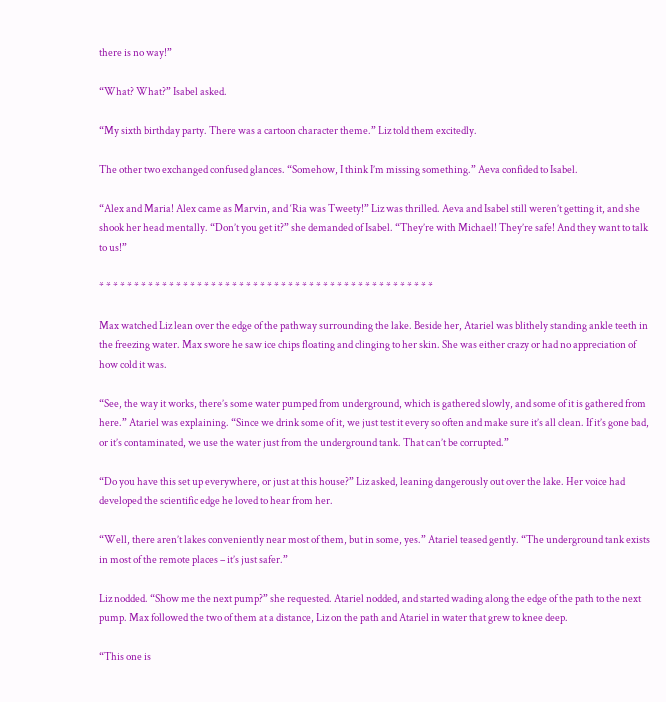there is no way!”

“What? What?” Isabel asked.

“My sixth birthday party. There was a cartoon character theme.” Liz told them excitedly.

The other two exchanged confused glances. “Somehow, I think I’m missing something.” Aeva confided to Isabel.

“Alex and Maria! Alex came as Marvin, and ‘Ria was Tweety!” Liz was thrilled. Aeva and Isabel still weren’t getting it, and she shook her head mentally. “Don’t you get it?” she demanded of Isabel. “They’re with Michael! They’re safe! And they want to talk to us!”

* * * * * * * * * * * * * * * * * * * * * * * * * * * * * * * * * * * * * * * * * * * * * * * *

Max watched Liz lean over the edge of the pathway surrounding the lake. Beside her, Atariel was blithely standing ankle teeth in the freezing water. Max swore he saw ice chips floating and clinging to her skin. She was either crazy or had no appreciation of how cold it was.

“See, the way it works, there’s some water pumped from underground, which is gathered slowly, and some of it is gathered from here.” Atariel was explaining. “Since we drink some of it, we just test it every so often and make sure it’s all clean. If it’s gone bad, or it’s contaminated, we use the water just from the underground tank. That can’t be corrupted.”

“Do you have this set up everywhere, or just at this house?” Liz asked, leaning dangerously out over the lake. Her voice had developed the scientific edge he loved to hear from her.

“Well, there aren’t lakes conveniently near most of them, but in some, yes.” Atariel teased gently. “The underground tank exists in most of the remote places – it’s just safer.”

Liz nodded. “Show me the next pump?” she requested. Atariel nodded, and started wading along the edge of the path to the next pump. Max followed the two of them at a distance, Liz on the path and Atariel in water that grew to knee deep.

“This one is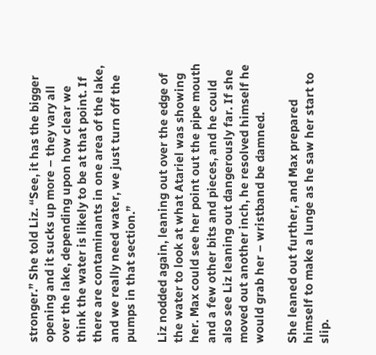stronger.” She told Liz. “See, it has the bigger opening and it sucks up more – they vary all over the lake, depending upon how clear we think the water is likely to be at that point. If there are contaminants in one area of the lake, and we really need water, we just turn off the pumps in that section.”

Liz nodded again, leaning out over the edge of the water to look at what Atariel was showing her. Max could see her point out the pipe mouth and a few other bits and pieces, and he could also see Liz leaning out dangerously far. If she moved out another inch, he resolved himself he would grab her – wristband be damned.

She leaned out further, and Max prepared himself to make a lunge as he saw her start to slip.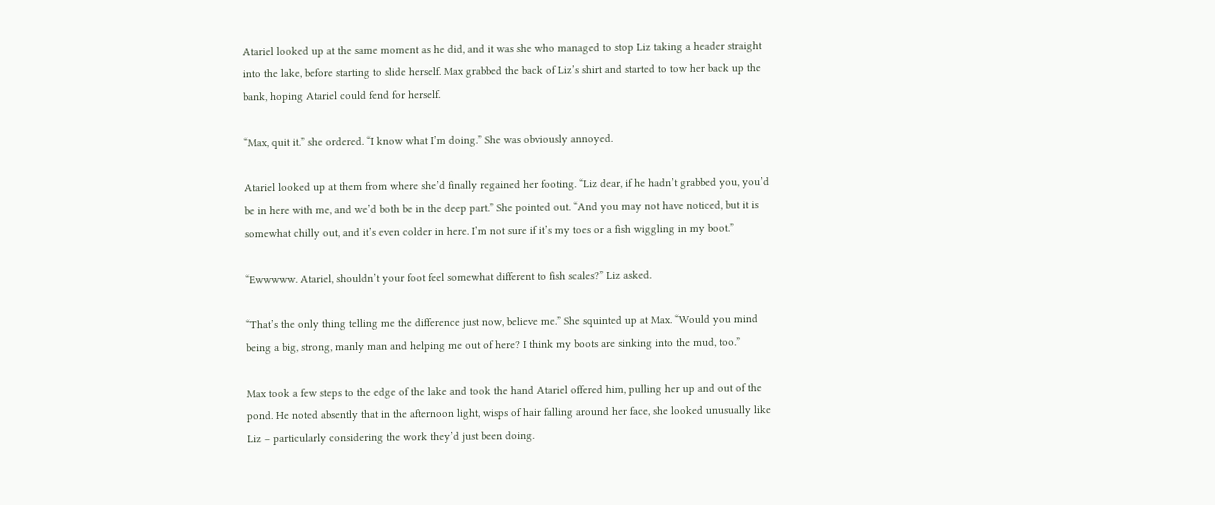Atariel looked up at the same moment as he did, and it was she who managed to stop Liz taking a header straight into the lake, before starting to slide herself. Max grabbed the back of Liz’s shirt and started to tow her back up the bank, hoping Atariel could fend for herself.

“Max, quit it.” she ordered. “I know what I’m doing.” She was obviously annoyed.

Atariel looked up at them from where she’d finally regained her footing. “Liz dear, if he hadn’t grabbed you, you’d be in here with me, and we’d both be in the deep part.” She pointed out. “And you may not have noticed, but it is somewhat chilly out, and it’s even colder in here. I’m not sure if it’s my toes or a fish wiggling in my boot.”

“Ewwwww. Atariel, shouldn’t your foot feel somewhat different to fish scales?” Liz asked.

“That’s the only thing telling me the difference just now, believe me.” She squinted up at Max. “Would you mind being a big, strong, manly man and helping me out of here? I think my boots are sinking into the mud, too.”

Max took a few steps to the edge of the lake and took the hand Atariel offered him, pulling her up and out of the pond. He noted absently that in the afternoon light, wisps of hair falling around her face, she looked unusually like Liz – particularly considering the work they’d just been doing.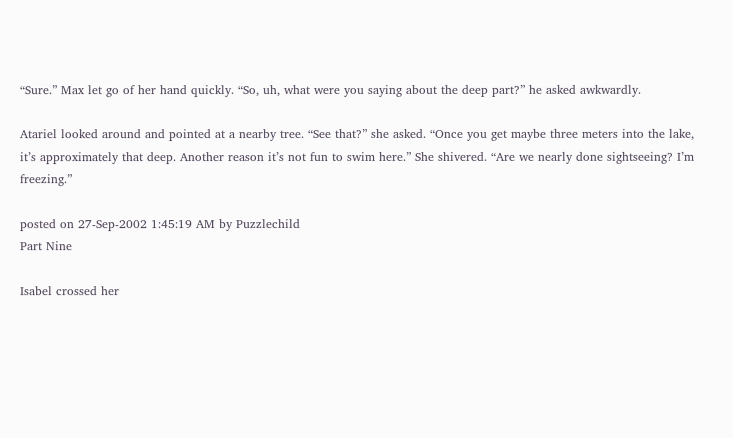“Sure.” Max let go of her hand quickly. “So, uh, what were you saying about the deep part?” he asked awkwardly.

Atariel looked around and pointed at a nearby tree. “See that?” she asked. “Once you get maybe three meters into the lake, it’s approximately that deep. Another reason it’s not fun to swim here.” She shivered. “Are we nearly done sightseeing? I’m freezing.”

posted on 27-Sep-2002 1:45:19 AM by Puzzlechild
Part Nine

Isabel crossed her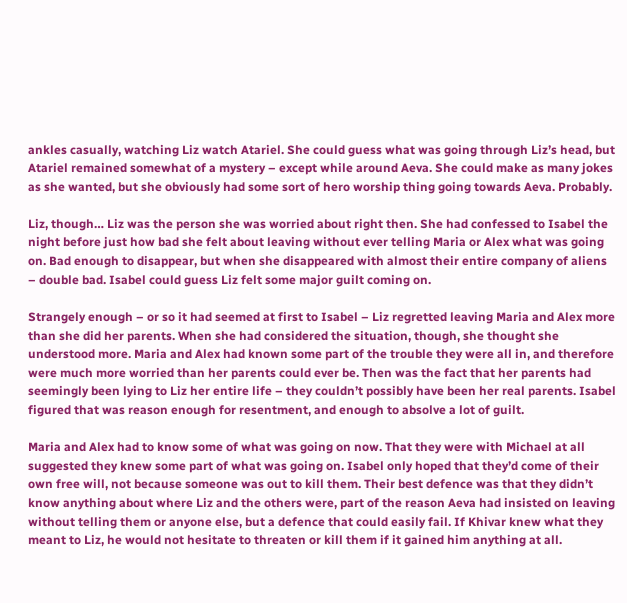ankles casually, watching Liz watch Atariel. She could guess what was going through Liz’s head, but Atariel remained somewhat of a mystery – except while around Aeva. She could make as many jokes as she wanted, but she obviously had some sort of hero worship thing going towards Aeva. Probably.

Liz, though… Liz was the person she was worried about right then. She had confessed to Isabel the night before just how bad she felt about leaving without ever telling Maria or Alex what was going on. Bad enough to disappear, but when she disappeared with almost their entire company of aliens – double bad. Isabel could guess Liz felt some major guilt coming on.

Strangely enough – or so it had seemed at first to Isabel – Liz regretted leaving Maria and Alex more than she did her parents. When she had considered the situation, though, she thought she understood more. Maria and Alex had known some part of the trouble they were all in, and therefore were much more worried than her parents could ever be. Then was the fact that her parents had seemingly been lying to Liz her entire life – they couldn’t possibly have been her real parents. Isabel figured that was reason enough for resentment, and enough to absolve a lot of guilt.

Maria and Alex had to know some of what was going on now. That they were with Michael at all suggested they knew some part of what was going on. Isabel only hoped that they’d come of their own free will, not because someone was out to kill them. Their best defence was that they didn’t know anything about where Liz and the others were, part of the reason Aeva had insisted on leaving without telling them or anyone else, but a defence that could easily fail. If Khivar knew what they meant to Liz, he would not hesitate to threaten or kill them if it gained him anything at all.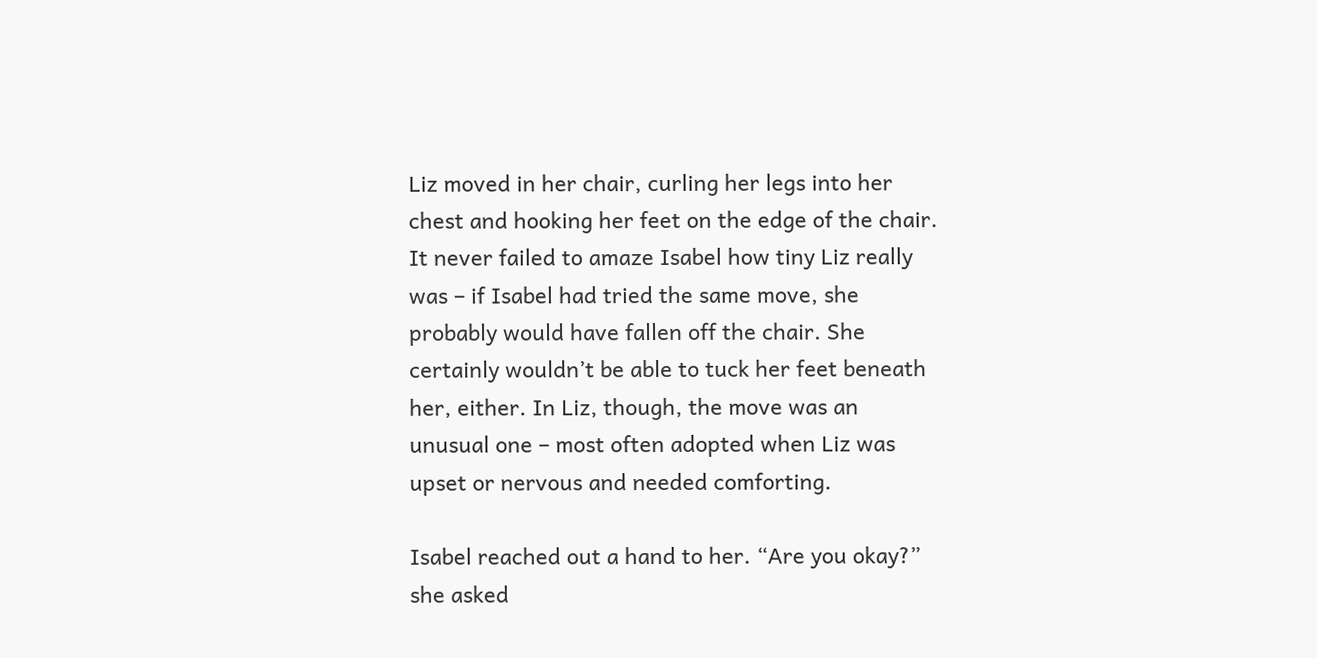Liz moved in her chair, curling her legs into her chest and hooking her feet on the edge of the chair. It never failed to amaze Isabel how tiny Liz really was – if Isabel had tried the same move, she probably would have fallen off the chair. She certainly wouldn’t be able to tuck her feet beneath her, either. In Liz, though, the move was an unusual one – most often adopted when Liz was upset or nervous and needed comforting.

Isabel reached out a hand to her. “Are you okay?” she asked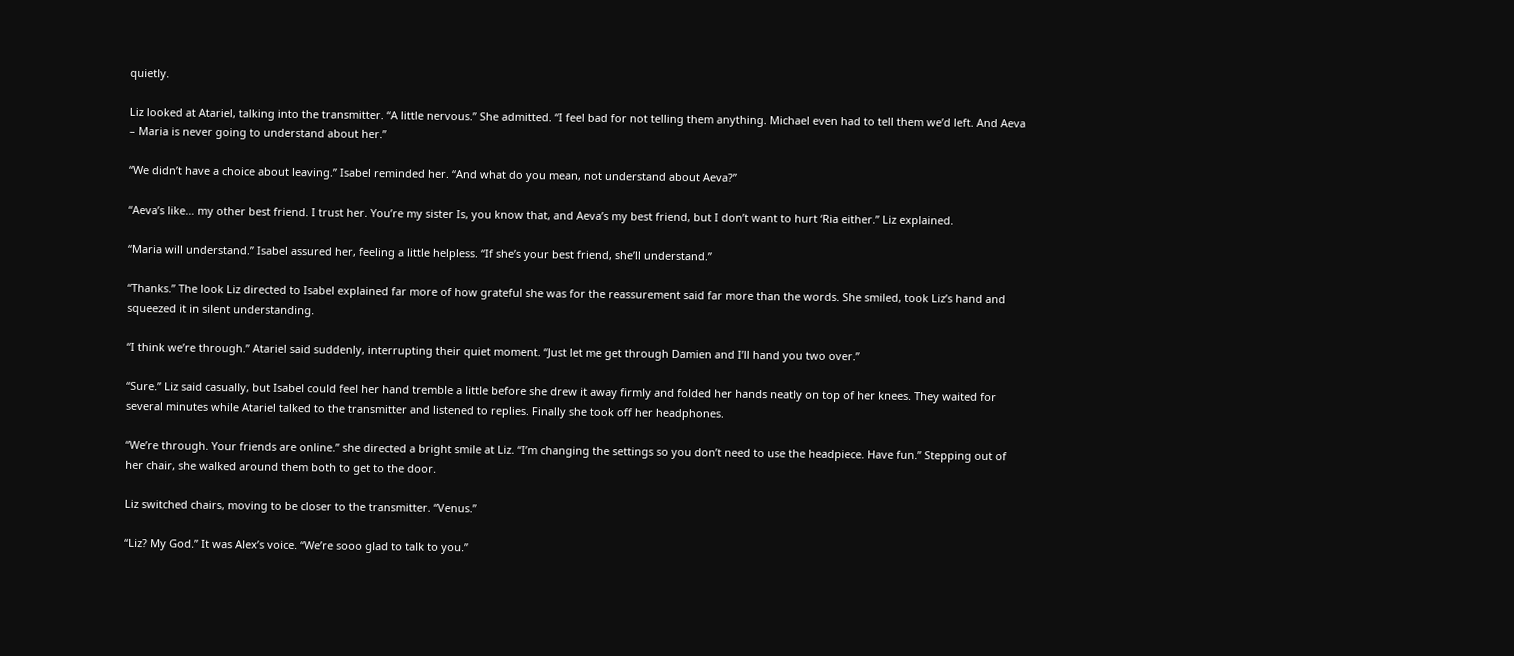quietly.

Liz looked at Atariel, talking into the transmitter. “A little nervous.” She admitted. “I feel bad for not telling them anything. Michael even had to tell them we’d left. And Aeva – Maria is never going to understand about her.”

“We didn’t have a choice about leaving.” Isabel reminded her. “And what do you mean, not understand about Aeva?”

“Aeva’s like… my other best friend. I trust her. You’re my sister Is, you know that, and Aeva’s my best friend, but I don’t want to hurt ‘Ria either.” Liz explained.

“Maria will understand.” Isabel assured her, feeling a little helpless. “If she’s your best friend, she’ll understand.”

“Thanks.” The look Liz directed to Isabel explained far more of how grateful she was for the reassurement said far more than the words. She smiled, took Liz’s hand and squeezed it in silent understanding.

“I think we’re through.” Atariel said suddenly, interrupting their quiet moment. “Just let me get through Damien and I’ll hand you two over.”

“Sure.” Liz said casually, but Isabel could feel her hand tremble a little before she drew it away firmly and folded her hands neatly on top of her knees. They waited for several minutes while Atariel talked to the transmitter and listened to replies. Finally she took off her headphones.

“We’re through. Your friends are online.” she directed a bright smile at Liz. “I’m changing the settings so you don’t need to use the headpiece. Have fun.” Stepping out of her chair, she walked around them both to get to the door.

Liz switched chairs, moving to be closer to the transmitter. “Venus.”

“Liz? My God.” It was Alex’s voice. “We’re sooo glad to talk to you.”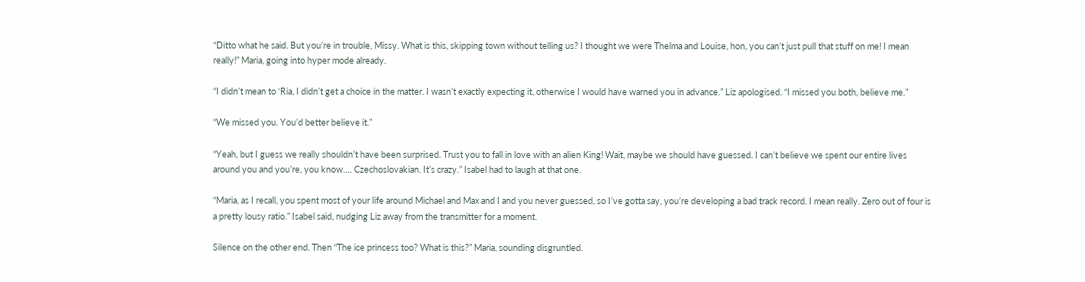“Ditto what he said. But you’re in trouble, Missy. What is this, skipping town without telling us? I thought we were Thelma and Louise, hon, you can’t just pull that stuff on me! I mean really!” Maria, going into hyper mode already.

“I didn’t mean to ‘Ria, I didn’t get a choice in the matter. I wasn’t exactly expecting it, otherwise I would have warned you in advance.” Liz apologised. “I missed you both, believe me.”

“We missed you. You’d better believe it.”

“Yeah, but I guess we really shouldn’t have been surprised. Trust you to fall in love with an alien King! Wait, maybe we should have guessed. I can’t believe we spent our entire lives around you and you’re, you know…. Czechoslovakian. It’s crazy.” Isabel had to laugh at that one.

“Maria, as I recall, you spent most of your life around Michael and Max and I and you never guessed, so I’ve gotta say, you’re developing a bad track record. I mean really. Zero out of four is a pretty lousy ratio.” Isabel said, nudging Liz away from the transmitter for a moment.

Silence on the other end. Then “The ice princess too? What is this?” Maria, sounding disgruntled.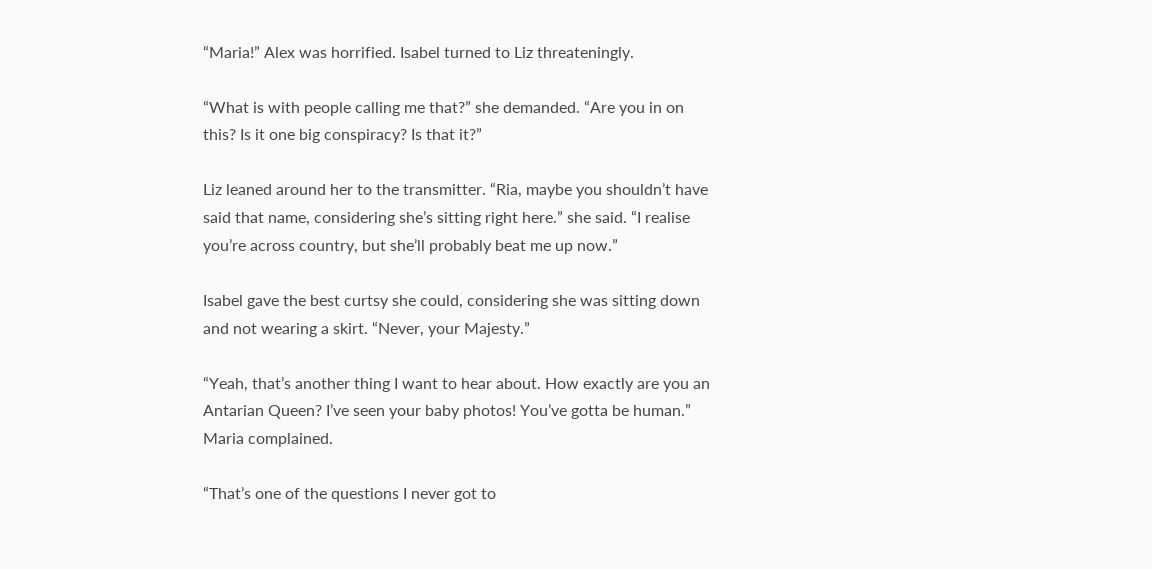“Maria!” Alex was horrified. Isabel turned to Liz threateningly.

“What is with people calling me that?” she demanded. “Are you in on this? Is it one big conspiracy? Is that it?”

Liz leaned around her to the transmitter. “Ria, maybe you shouldn’t have said that name, considering she’s sitting right here.” she said. “I realise you’re across country, but she’ll probably beat me up now.”

Isabel gave the best curtsy she could, considering she was sitting down and not wearing a skirt. “Never, your Majesty.”

“Yeah, that’s another thing I want to hear about. How exactly are you an Antarian Queen? I’ve seen your baby photos! You’ve gotta be human.” Maria complained.

“That’s one of the questions I never got to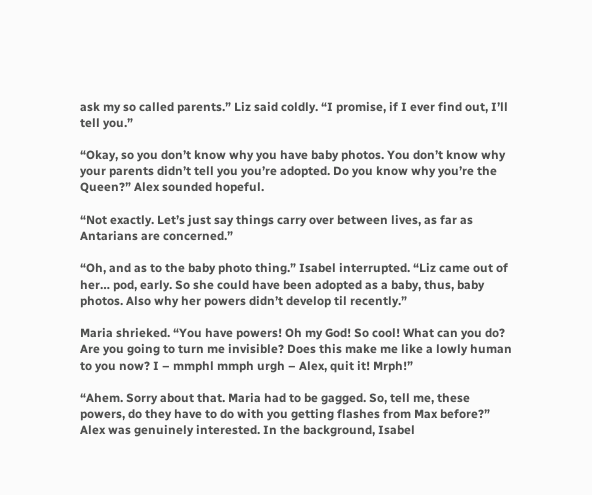ask my so called parents.” Liz said coldly. “I promise, if I ever find out, I’ll tell you.”

“Okay, so you don’t know why you have baby photos. You don’t know why your parents didn’t tell you you’re adopted. Do you know why you’re the Queen?” Alex sounded hopeful.

“Not exactly. Let’s just say things carry over between lives, as far as Antarians are concerned.”

“Oh, and as to the baby photo thing.” Isabel interrupted. “Liz came out of her… pod, early. So she could have been adopted as a baby, thus, baby photos. Also why her powers didn’t develop til recently.”

Maria shrieked. “You have powers! Oh my God! So cool! What can you do? Are you going to turn me invisible? Does this make me like a lowly human to you now? I – mmphl mmph urgh – Alex, quit it! Mrph!”

“Ahem. Sorry about that. Maria had to be gagged. So, tell me, these powers, do they have to do with you getting flashes from Max before?” Alex was genuinely interested. In the background, Isabel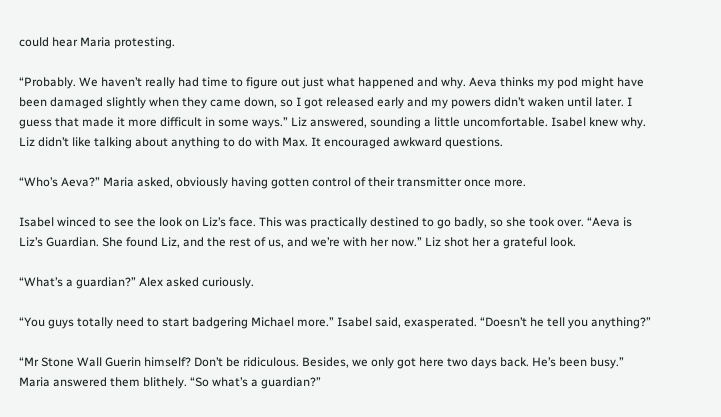could hear Maria protesting.

“Probably. We haven’t really had time to figure out just what happened and why. Aeva thinks my pod might have been damaged slightly when they came down, so I got released early and my powers didn’t waken until later. I guess that made it more difficult in some ways.” Liz answered, sounding a little uncomfortable. Isabel knew why. Liz didn’t like talking about anything to do with Max. It encouraged awkward questions.

“Who’s Aeva?” Maria asked, obviously having gotten control of their transmitter once more.

Isabel winced to see the look on Liz’s face. This was practically destined to go badly, so she took over. “Aeva is Liz’s Guardian. She found Liz, and the rest of us, and we’re with her now.” Liz shot her a grateful look.

“What’s a guardian?” Alex asked curiously.

“You guys totally need to start badgering Michael more.” Isabel said, exasperated. “Doesn’t he tell you anything?”

“Mr Stone Wall Guerin himself? Don’t be ridiculous. Besides, we only got here two days back. He’s been busy.” Maria answered them blithely. “So what’s a guardian?”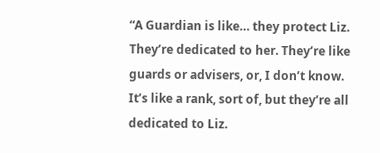“A Guardian is like… they protect Liz. They’re dedicated to her. They’re like guards or advisers, or, I don’t know. It’s like a rank, sort of, but they’re all dedicated to Liz.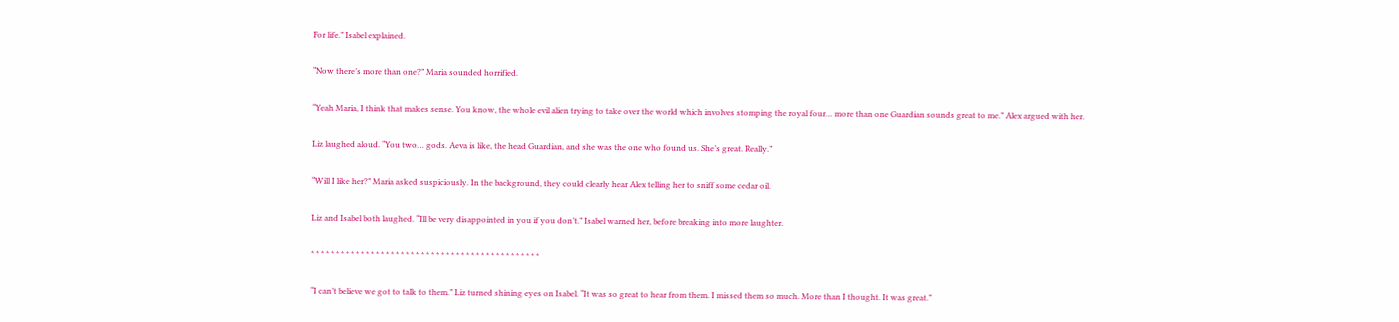For life.” Isabel explained.

“Now there’s more than one?” Maria sounded horrified.

“Yeah Maria, I think that makes sense. You know, the whole evil alien trying to take over the world which involves stomping the royal four… more than one Guardian sounds great to me.” Alex argued with her.

Liz laughed aloud. “You two… gods. Aeva is like, the head Guardian, and she was the one who found us. She’s great. Really.”

“Will I like her?” Maria asked suspiciously. In the background, they could clearly hear Alex telling her to sniff some cedar oil.

Liz and Isabel both laughed. “Ill be very disappointed in you if you don’t.” Isabel warned her, before breaking into more laughter.

* * * * * * * * * * * * * * * * * * * * * * * * * * * * * * * * * * * * * * * * * * * * * *

“I can’t believe we got to talk to them.” Liz turned shining eyes on Isabel. “It was so great to hear from them. I missed them so much. More than I thought. It was great.”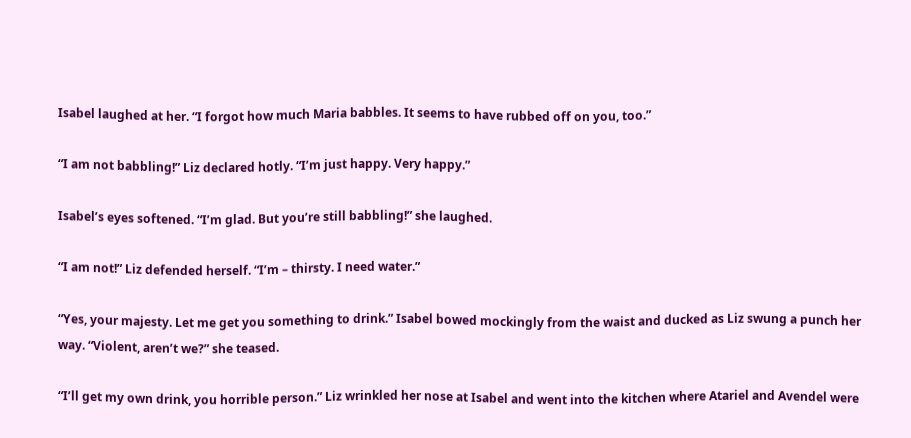Isabel laughed at her. “I forgot how much Maria babbles. It seems to have rubbed off on you, too.”

“I am not babbling!” Liz declared hotly. “I’m just happy. Very happy.”

Isabel’s eyes softened. “I’m glad. But you’re still babbling!” she laughed.

“I am not!” Liz defended herself. “I’m – thirsty. I need water.”

“Yes, your majesty. Let me get you something to drink.” Isabel bowed mockingly from the waist and ducked as Liz swung a punch her way. “Violent, aren’t we?” she teased.

“I’ll get my own drink, you horrible person.” Liz wrinkled her nose at Isabel and went into the kitchen where Atariel and Avendel were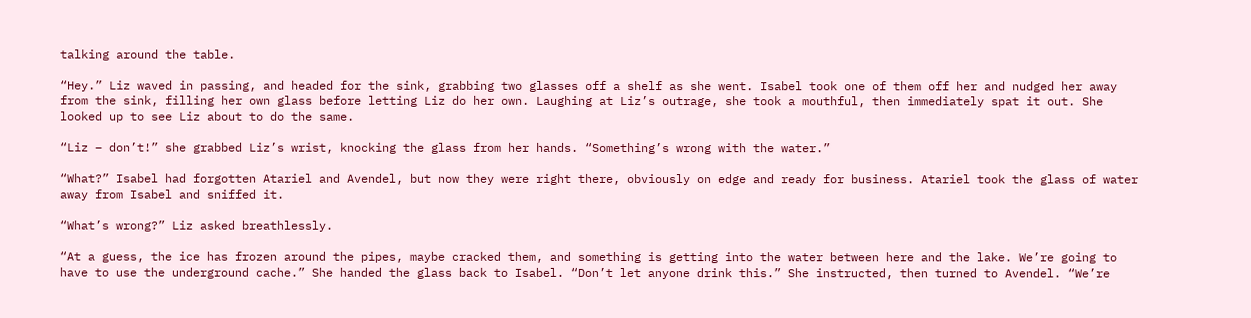talking around the table.

“Hey.” Liz waved in passing, and headed for the sink, grabbing two glasses off a shelf as she went. Isabel took one of them off her and nudged her away from the sink, filling her own glass before letting Liz do her own. Laughing at Liz’s outrage, she took a mouthful, then immediately spat it out. She looked up to see Liz about to do the same.

“Liz – don’t!” she grabbed Liz’s wrist, knocking the glass from her hands. “Something’s wrong with the water.”

“What?” Isabel had forgotten Atariel and Avendel, but now they were right there, obviously on edge and ready for business. Atariel took the glass of water away from Isabel and sniffed it.

“What’s wrong?” Liz asked breathlessly.

“At a guess, the ice has frozen around the pipes, maybe cracked them, and something is getting into the water between here and the lake. We’re going to have to use the underground cache.” She handed the glass back to Isabel. “Don’t let anyone drink this.” She instructed, then turned to Avendel. “We’re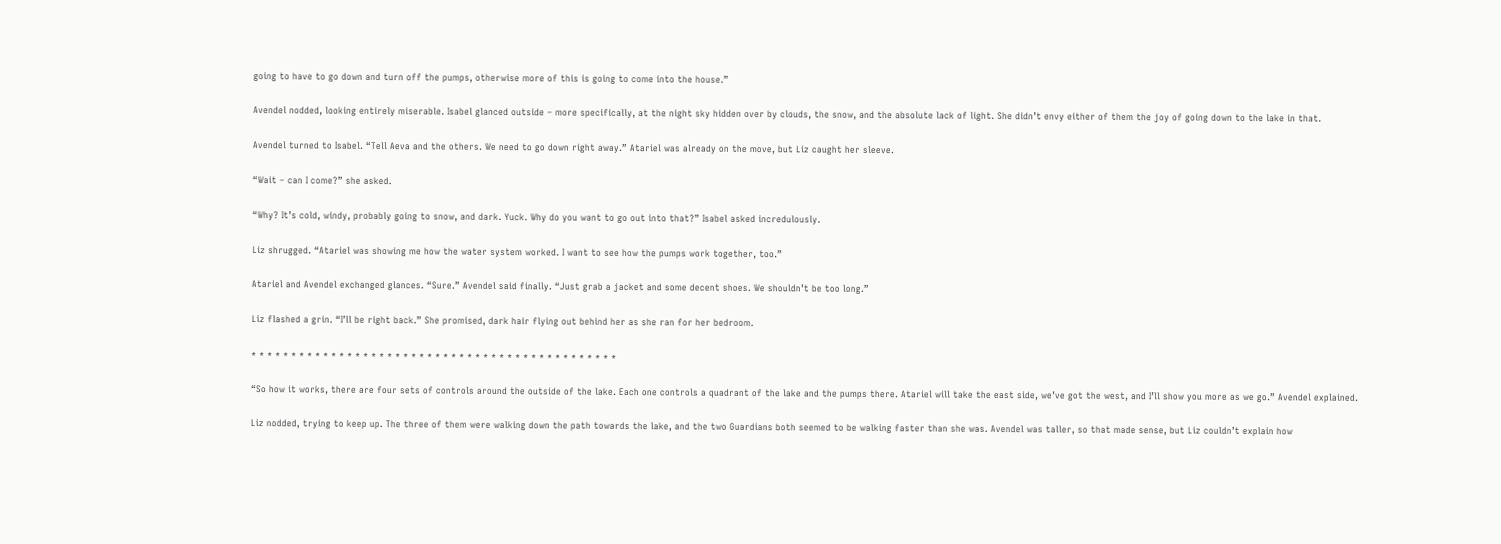going to have to go down and turn off the pumps, otherwise more of this is going to come into the house.”

Avendel nodded, looking entirely miserable. Isabel glanced outside – more specifically, at the night sky hidden over by clouds, the snow, and the absolute lack of light. She didn’t envy either of them the joy of going down to the lake in that.

Avendel turned to Isabel. “Tell Aeva and the others. We need to go down right away.” Atariel was already on the move, but Liz caught her sleeve.

“Wait – can I come?” she asked.

“Why? It’s cold, windy, probably going to snow, and dark. Yuck. Why do you want to go out into that?” Isabel asked incredulously.

Liz shrugged. “Atariel was showing me how the water system worked. I want to see how the pumps work together, too.”

Atariel and Avendel exchanged glances. “Sure.” Avendel said finally. “Just grab a jacket and some decent shoes. We shouldn’t be too long.”

Liz flashed a grin. “I’ll be right back.” She promised, dark hair flying out behind her as she ran for her bedroom.

* * * * * * * * * * * * * * * * * * * * * * * * * * * * * * * * * * * * * * * * * * * * * *

“So how it works, there are four sets of controls around the outside of the lake. Each one controls a quadrant of the lake and the pumps there. Atariel will take the east side, we’ve got the west, and I’ll show you more as we go.” Avendel explained.

Liz nodded, trying to keep up. The three of them were walking down the path towards the lake, and the two Guardians both seemed to be walking faster than she was. Avendel was taller, so that made sense, but Liz couldn’t explain how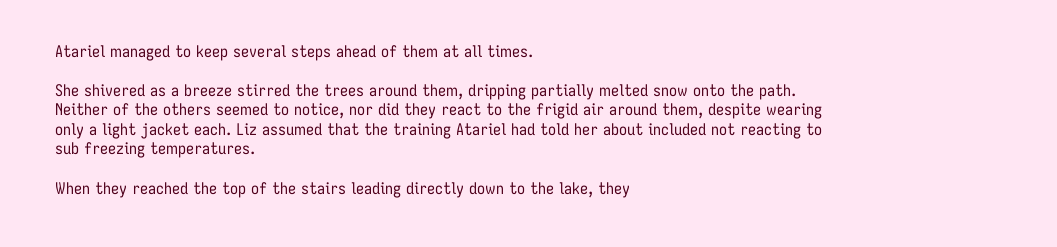Atariel managed to keep several steps ahead of them at all times.

She shivered as a breeze stirred the trees around them, dripping partially melted snow onto the path. Neither of the others seemed to notice, nor did they react to the frigid air around them, despite wearing only a light jacket each. Liz assumed that the training Atariel had told her about included not reacting to sub freezing temperatures.

When they reached the top of the stairs leading directly down to the lake, they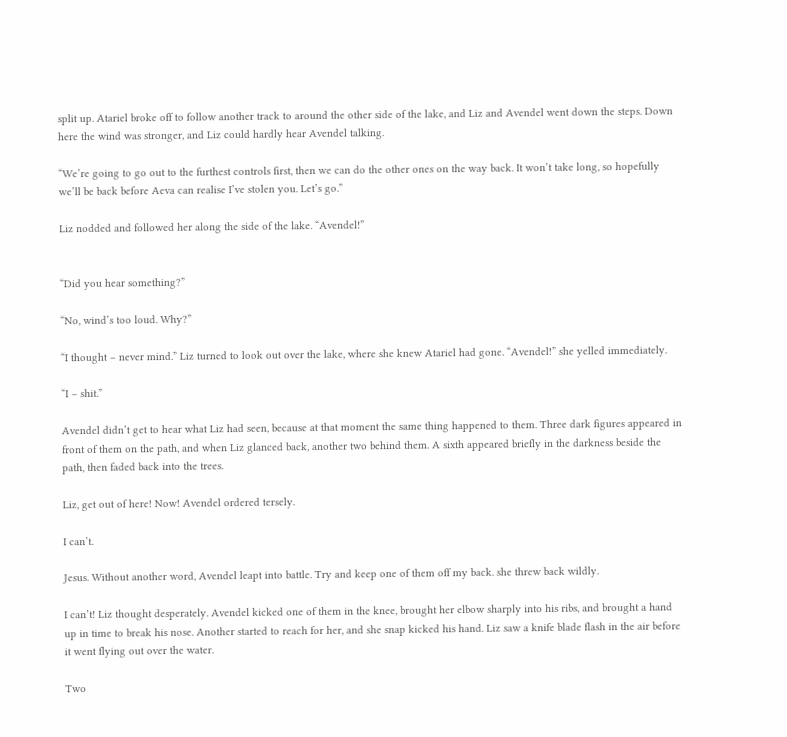split up. Atariel broke off to follow another track to around the other side of the lake, and Liz and Avendel went down the steps. Down here the wind was stronger, and Liz could hardly hear Avendel talking.

“We’re going to go out to the furthest controls first, then we can do the other ones on the way back. It won’t take long, so hopefully we’ll be back before Aeva can realise I’ve stolen you. Let’s go.”

Liz nodded and followed her along the side of the lake. “Avendel!”


“Did you hear something?”

“No, wind’s too loud. Why?”

“I thought – never mind.” Liz turned to look out over the lake, where she knew Atariel had gone. “Avendel!” she yelled immediately.

“I – shit.”

Avendel didn’t get to hear what Liz had seen, because at that moment the same thing happened to them. Three dark figures appeared in front of them on the path, and when Liz glanced back, another two behind them. A sixth appeared briefly in the darkness beside the path, then faded back into the trees.

Liz, get out of here! Now! Avendel ordered tersely.

I can’t.

Jesus. Without another word, Avendel leapt into battle. Try and keep one of them off my back. she threw back wildly.

I can’t! Liz thought desperately. Avendel kicked one of them in the knee, brought her elbow sharply into his ribs, and brought a hand up in time to break his nose. Another started to reach for her, and she snap kicked his hand. Liz saw a knife blade flash in the air before it went flying out over the water.

Two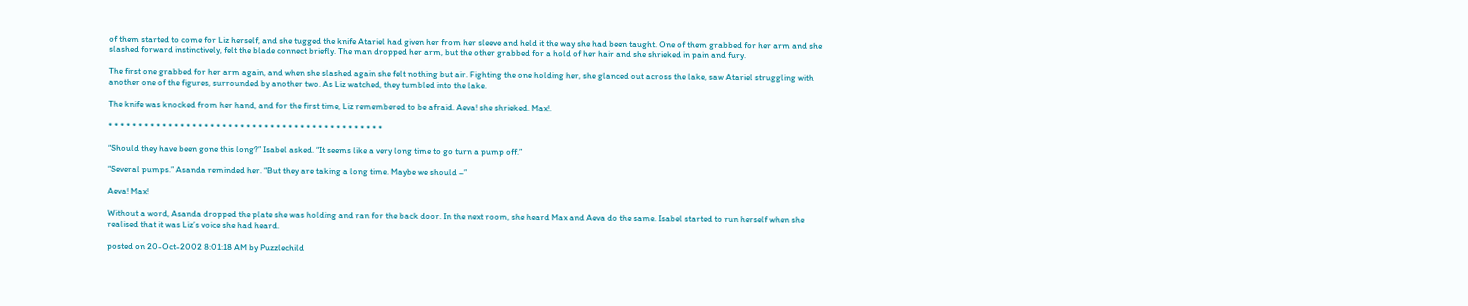of them started to come for Liz herself, and she tugged the knife Atariel had given her from her sleeve and held it the way she had been taught. One of them grabbed for her arm and she slashed forward instinctively, felt the blade connect briefly. The man dropped her arm, but the other grabbed for a hold of her hair and she shrieked in pain and fury.

The first one grabbed for her arm again, and when she slashed again she felt nothing but air. Fighting the one holding her, she glanced out across the lake, saw Atariel struggling with another one of the figures, surrounded by another two. As Liz watched, they tumbled into the lake.

The knife was knocked from her hand, and for the first time, Liz remembered to be afraid. Aeva! she shrieked. Max!.

* * * * * * * * * * * * * * * * * * * * * * * * * * * * * * * * * * * * * * * * * * * * * *

“Should they have been gone this long?” Isabel asked. “It seems like a very long time to go turn a pump off.”

“Several pumps.” Asanda reminded her. “But they are taking a long time. Maybe we should –”

Aeva! Max!

Without a word, Asanda dropped the plate she was holding and ran for the back door. In the next room, she heard Max and Aeva do the same. Isabel started to run herself when she realised that it was Liz’s voice she had heard.

posted on 20-Oct-2002 8:01:18 AM by Puzzlechild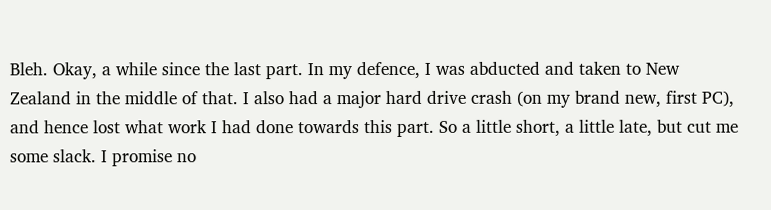Bleh. Okay, a while since the last part. In my defence, I was abducted and taken to New Zealand in the middle of that. I also had a major hard drive crash (on my brand new, first PC), and hence lost what work I had done towards this part. So a little short, a little late, but cut me some slack. I promise no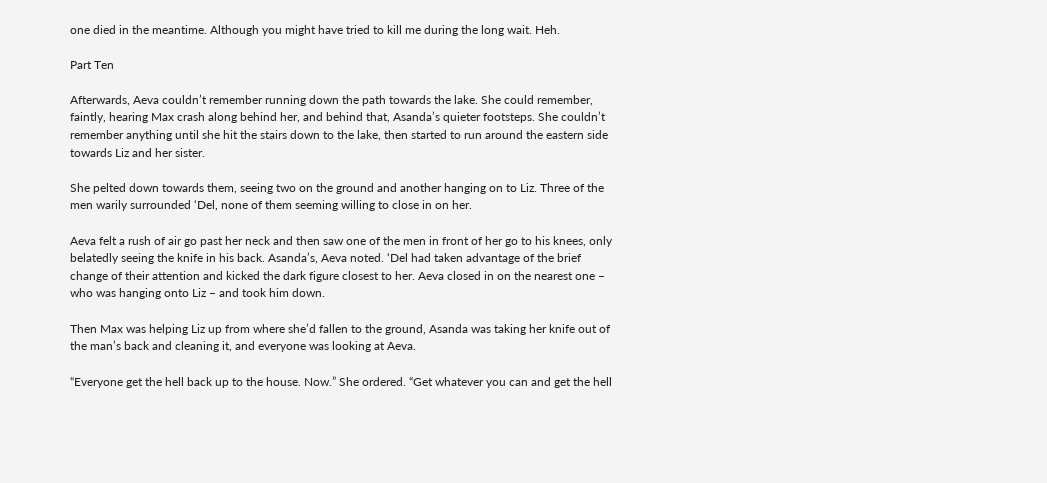one died in the meantime. Although you might have tried to kill me during the long wait. Heh.

Part Ten

Afterwards, Aeva couldn’t remember running down the path towards the lake. She could remember, faintly, hearing Max crash along behind her, and behind that, Asanda’s quieter footsteps. She couldn’t remember anything until she hit the stairs down to the lake, then started to run around the eastern side towards Liz and her sister.

She pelted down towards them, seeing two on the ground and another hanging on to Liz. Three of the men warily surrounded ‘Del, none of them seeming willing to close in on her.

Aeva felt a rush of air go past her neck and then saw one of the men in front of her go to his knees, only belatedly seeing the knife in his back. Asanda’s, Aeva noted. ‘Del had taken advantage of the brief change of their attention and kicked the dark figure closest to her. Aeva closed in on the nearest one – who was hanging onto Liz – and took him down.

Then Max was helping Liz up from where she’d fallen to the ground, Asanda was taking her knife out of the man’s back and cleaning it, and everyone was looking at Aeva.

“Everyone get the hell back up to the house. Now.” She ordered. “Get whatever you can and get the hell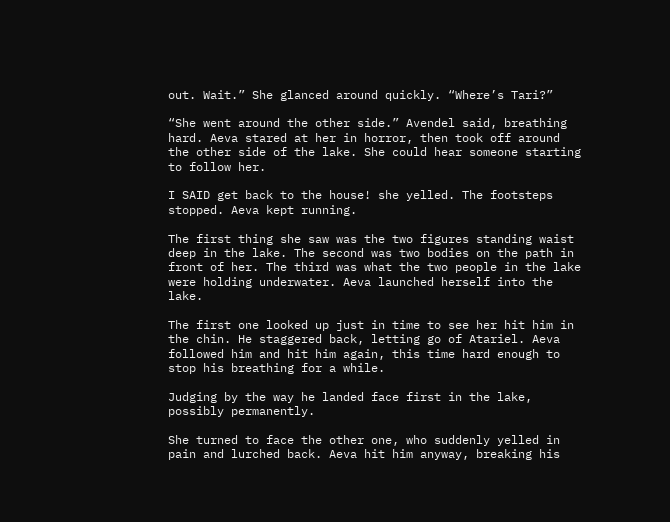out. Wait.” She glanced around quickly. “Where’s Tari?”

“She went around the other side.” Avendel said, breathing hard. Aeva stared at her in horror, then took off around the other side of the lake. She could hear someone starting to follow her.

I SAID get back to the house! she yelled. The footsteps stopped. Aeva kept running.

The first thing she saw was the two figures standing waist deep in the lake. The second was two bodies on the path in front of her. The third was what the two people in the lake were holding underwater. Aeva launched herself into the lake.

The first one looked up just in time to see her hit him in the chin. He staggered back, letting go of Atariel. Aeva followed him and hit him again, this time hard enough to stop his breathing for a while.

Judging by the way he landed face first in the lake, possibly permanently.

She turned to face the other one, who suddenly yelled in pain and lurched back. Aeva hit him anyway, breaking his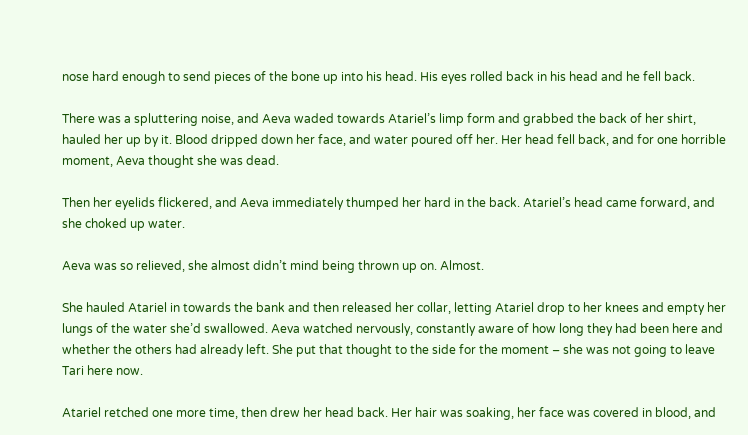nose hard enough to send pieces of the bone up into his head. His eyes rolled back in his head and he fell back.

There was a spluttering noise, and Aeva waded towards Atariel’s limp form and grabbed the back of her shirt, hauled her up by it. Blood dripped down her face, and water poured off her. Her head fell back, and for one horrible moment, Aeva thought she was dead.

Then her eyelids flickered, and Aeva immediately thumped her hard in the back. Atariel’s head came forward, and she choked up water.

Aeva was so relieved, she almost didn’t mind being thrown up on. Almost.

She hauled Atariel in towards the bank and then released her collar, letting Atariel drop to her knees and empty her lungs of the water she’d swallowed. Aeva watched nervously, constantly aware of how long they had been here and whether the others had already left. She put that thought to the side for the moment – she was not going to leave Tari here now.

Atariel retched one more time, then drew her head back. Her hair was soaking, her face was covered in blood, and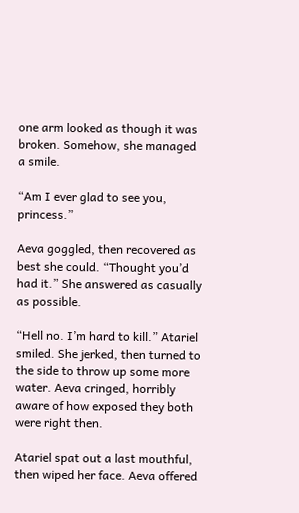one arm looked as though it was broken. Somehow, she managed a smile.

“Am I ever glad to see you, princess.”

Aeva goggled, then recovered as best she could. “Thought you’d had it.” She answered as casually as possible.

“Hell no. I’m hard to kill.” Atariel smiled. She jerked, then turned to the side to throw up some more water. Aeva cringed, horribly aware of how exposed they both were right then.

Atariel spat out a last mouthful, then wiped her face. Aeva offered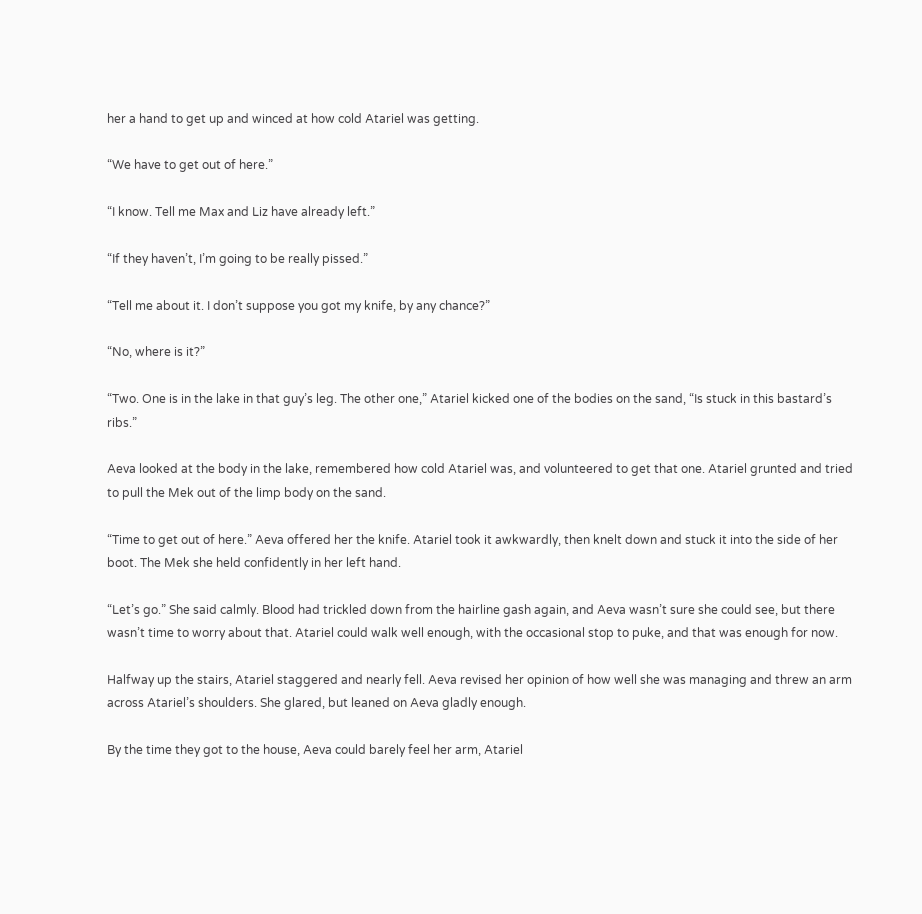her a hand to get up and winced at how cold Atariel was getting.

“We have to get out of here.”

“I know. Tell me Max and Liz have already left.”

“If they haven’t, I’m going to be really pissed.”

“Tell me about it. I don’t suppose you got my knife, by any chance?”

“No, where is it?”

“Two. One is in the lake in that guy’s leg. The other one,” Atariel kicked one of the bodies on the sand, “Is stuck in this bastard’s ribs.”

Aeva looked at the body in the lake, remembered how cold Atariel was, and volunteered to get that one. Atariel grunted and tried to pull the Mek out of the limp body on the sand.

“Time to get out of here.” Aeva offered her the knife. Atariel took it awkwardly, then knelt down and stuck it into the side of her boot. The Mek she held confidently in her left hand.

“Let’s go.” She said calmly. Blood had trickled down from the hairline gash again, and Aeva wasn’t sure she could see, but there wasn’t time to worry about that. Atariel could walk well enough, with the occasional stop to puke, and that was enough for now.

Halfway up the stairs, Atariel staggered and nearly fell. Aeva revised her opinion of how well she was managing and threw an arm across Atariel’s shoulders. She glared, but leaned on Aeva gladly enough.

By the time they got to the house, Aeva could barely feel her arm, Atariel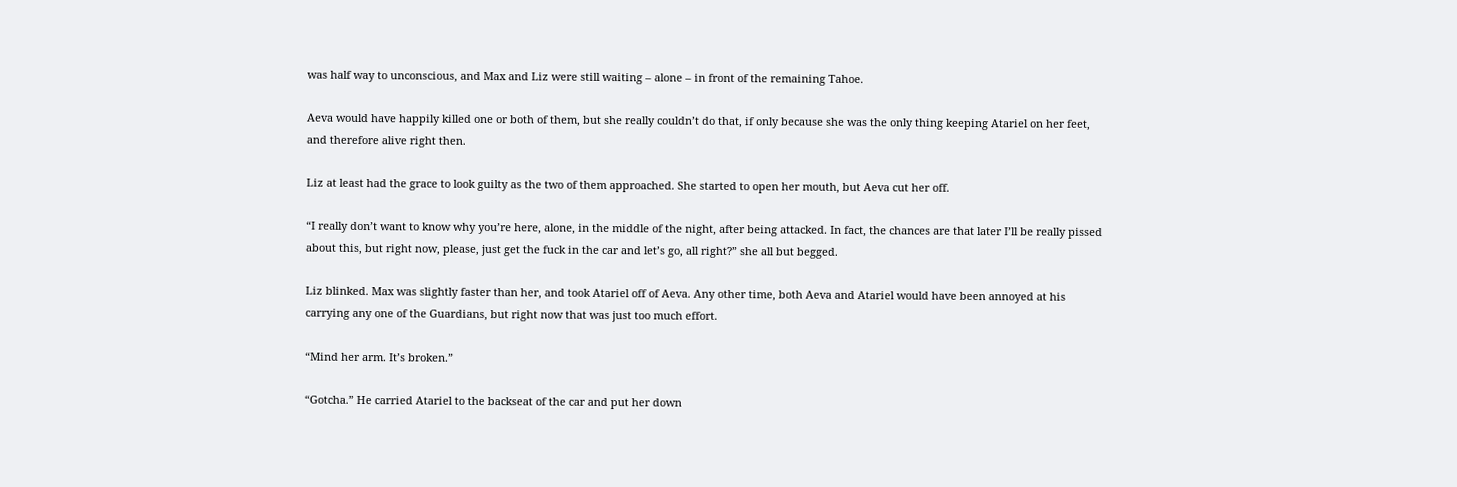was half way to unconscious, and Max and Liz were still waiting – alone – in front of the remaining Tahoe.

Aeva would have happily killed one or both of them, but she really couldn’t do that, if only because she was the only thing keeping Atariel on her feet, and therefore alive right then.

Liz at least had the grace to look guilty as the two of them approached. She started to open her mouth, but Aeva cut her off.

“I really don’t want to know why you’re here, alone, in the middle of the night, after being attacked. In fact, the chances are that later I’ll be really pissed about this, but right now, please, just get the fuck in the car and let’s go, all right?” she all but begged.

Liz blinked. Max was slightly faster than her, and took Atariel off of Aeva. Any other time, both Aeva and Atariel would have been annoyed at his carrying any one of the Guardians, but right now that was just too much effort.

“Mind her arm. It’s broken.”

“Gotcha.” He carried Atariel to the backseat of the car and put her down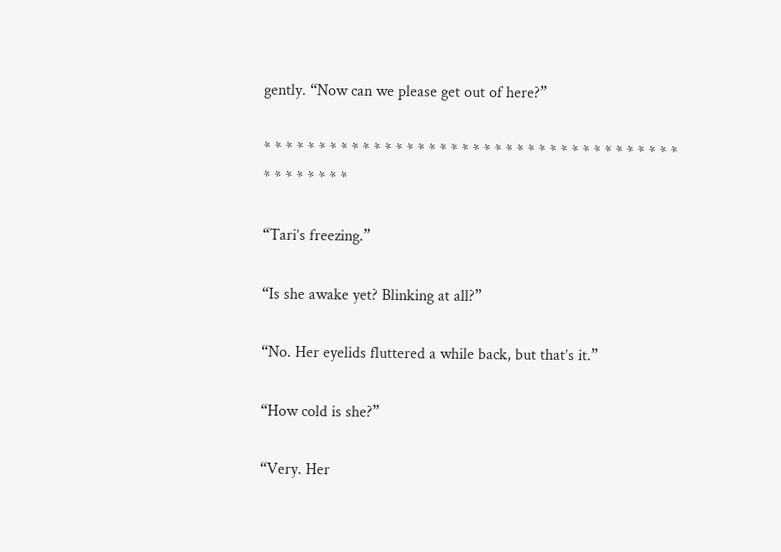gently. “Now can we please get out of here?”

* * * * * * * * * * * * * * * * * * * * * * * * * * * * * * * * * * * * * * * * * * * * * *

“Tari’s freezing.”

“Is she awake yet? Blinking at all?”

“No. Her eyelids fluttered a while back, but that’s it.”

“How cold is she?”

“Very. Her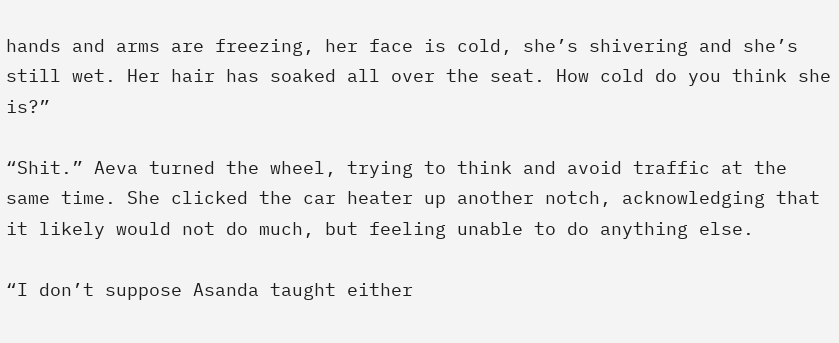hands and arms are freezing, her face is cold, she’s shivering and she’s still wet. Her hair has soaked all over the seat. How cold do you think she is?”

“Shit.” Aeva turned the wheel, trying to think and avoid traffic at the same time. She clicked the car heater up another notch, acknowledging that it likely would not do much, but feeling unable to do anything else.

“I don’t suppose Asanda taught either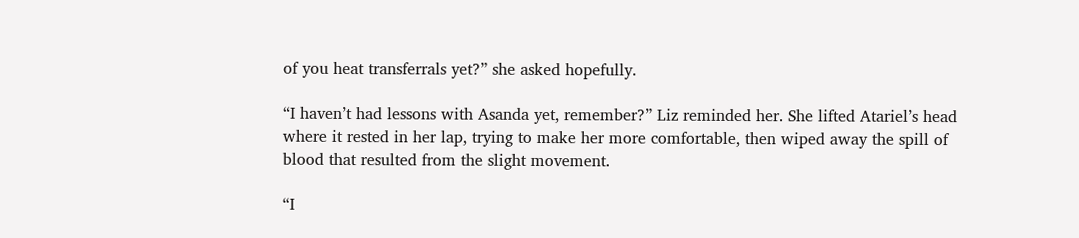of you heat transferrals yet?” she asked hopefully.

“I haven’t had lessons with Asanda yet, remember?” Liz reminded her. She lifted Atariel’s head where it rested in her lap, trying to make her more comfortable, then wiped away the spill of blood that resulted from the slight movement.

“I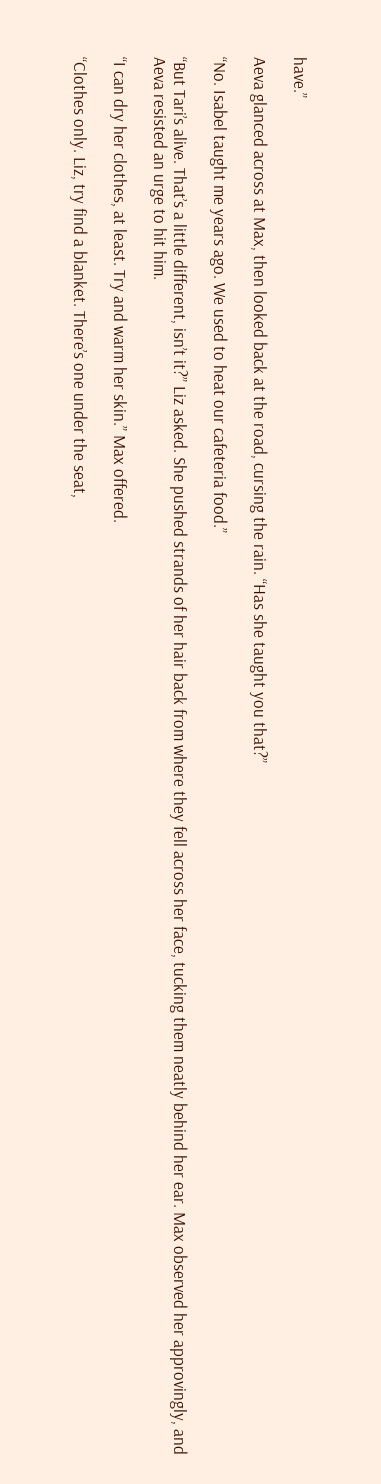have.”

Aeva glanced across at Max, then looked back at the road, cursing the rain. “Has she taught you that?”

“No. Isabel taught me years ago. We used to heat our cafeteria food.”

“But Tari’s alive. That’s a little different, isn’t it?” Liz asked. She pushed strands of her hair back from where they fell across her face, tucking them neatly behind her ear. Max observed her approvingly, and Aeva resisted an urge to hit him.

“I can dry her clothes, at least. Try and warm her skin.” Max offered.

“Clothes only. Liz, try find a blanket. There’s one under the seat,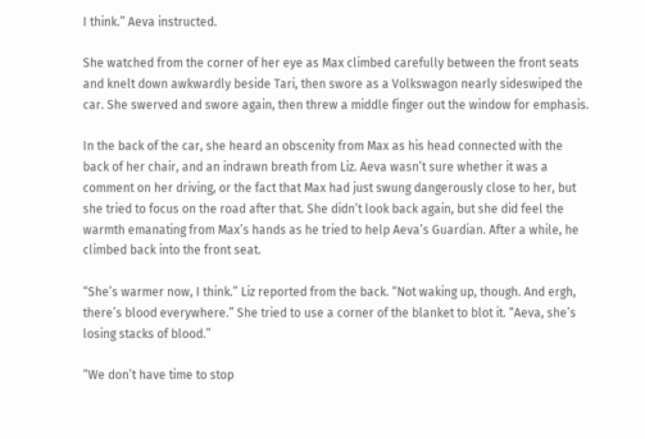I think.” Aeva instructed.

She watched from the corner of her eye as Max climbed carefully between the front seats and knelt down awkwardly beside Tari, then swore as a Volkswagon nearly sideswiped the car. She swerved and swore again, then threw a middle finger out the window for emphasis.

In the back of the car, she heard an obscenity from Max as his head connected with the back of her chair, and an indrawn breath from Liz. Aeva wasn’t sure whether it was a comment on her driving, or the fact that Max had just swung dangerously close to her, but she tried to focus on the road after that. She didn’t look back again, but she did feel the warmth emanating from Max’s hands as he tried to help Aeva’s Guardian. After a while, he climbed back into the front seat.

“She’s warmer now, I think.” Liz reported from the back. “Not waking up, though. And ergh, there’s blood everywhere.” She tried to use a corner of the blanket to blot it. “Aeva, she’s losing stacks of blood.”

“We don’t have time to stop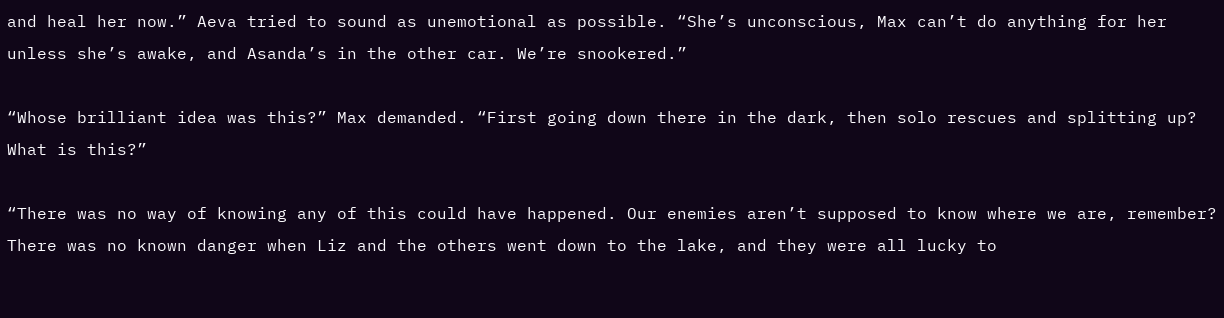and heal her now.” Aeva tried to sound as unemotional as possible. “She’s unconscious, Max can’t do anything for her unless she’s awake, and Asanda’s in the other car. We’re snookered.”

“Whose brilliant idea was this?” Max demanded. “First going down there in the dark, then solo rescues and splitting up? What is this?”

“There was no way of knowing any of this could have happened. Our enemies aren’t supposed to know where we are, remember? There was no known danger when Liz and the others went down to the lake, and they were all lucky to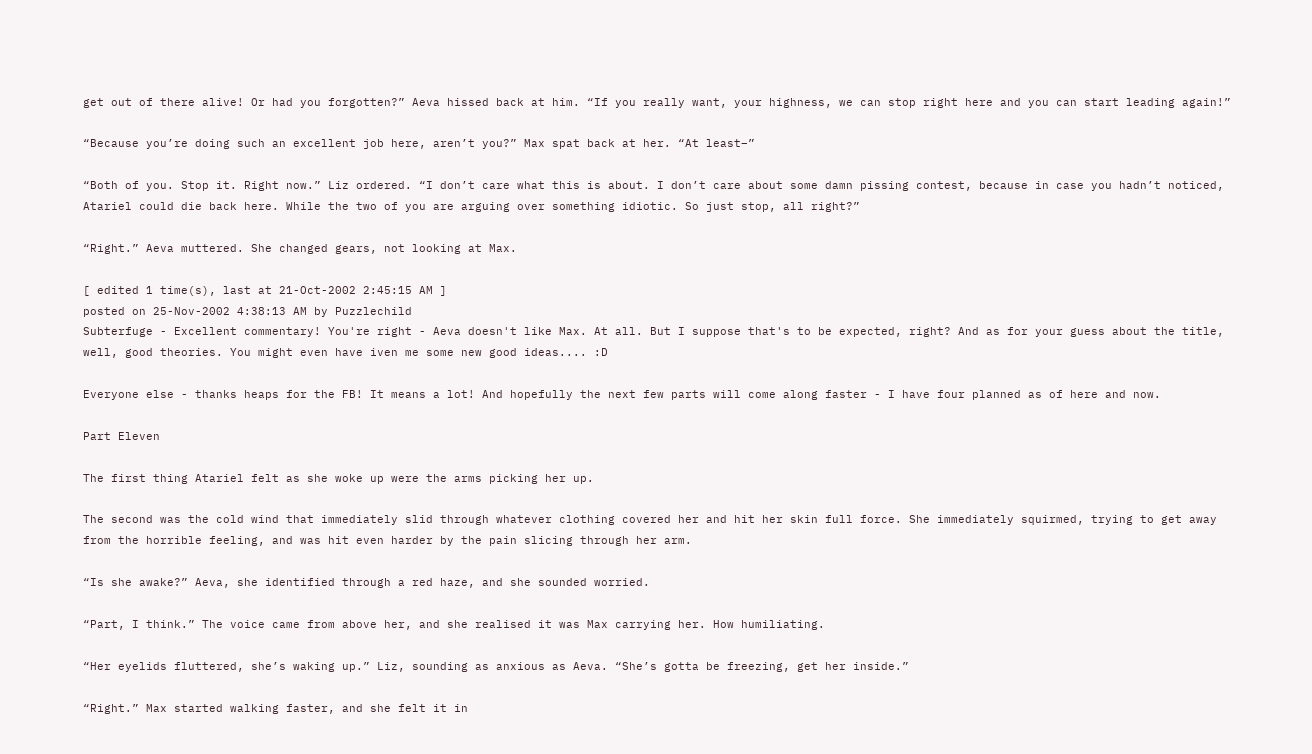get out of there alive! Or had you forgotten?” Aeva hissed back at him. “If you really want, your highness, we can stop right here and you can start leading again!”

“Because you’re doing such an excellent job here, aren’t you?” Max spat back at her. “At least–”

“Both of you. Stop it. Right now.” Liz ordered. “I don’t care what this is about. I don’t care about some damn pissing contest, because in case you hadn’t noticed, Atariel could die back here. While the two of you are arguing over something idiotic. So just stop, all right?”

“Right.” Aeva muttered. She changed gears, not looking at Max.

[ edited 1 time(s), last at 21-Oct-2002 2:45:15 AM ]
posted on 25-Nov-2002 4:38:13 AM by Puzzlechild
Subterfuge - Excellent commentary! You're right - Aeva doesn't like Max. At all. But I suppose that's to be expected, right? And as for your guess about the title, well, good theories. You might even have iven me some new good ideas.... :D

Everyone else - thanks heaps for the FB! It means a lot! And hopefully the next few parts will come along faster - I have four planned as of here and now.

Part Eleven

The first thing Atariel felt as she woke up were the arms picking her up.

The second was the cold wind that immediately slid through whatever clothing covered her and hit her skin full force. She immediately squirmed, trying to get away from the horrible feeling, and was hit even harder by the pain slicing through her arm.

“Is she awake?” Aeva, she identified through a red haze, and she sounded worried.

“Part, I think.” The voice came from above her, and she realised it was Max carrying her. How humiliating.

“Her eyelids fluttered, she’s waking up.” Liz, sounding as anxious as Aeva. “She’s gotta be freezing, get her inside.”

“Right.” Max started walking faster, and she felt it in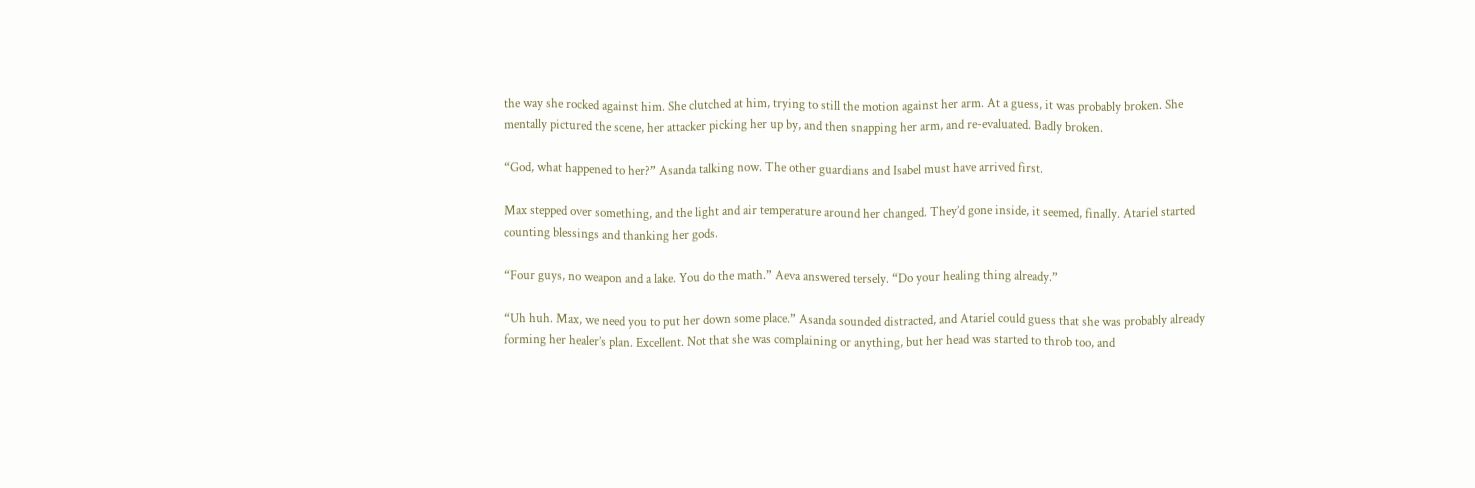the way she rocked against him. She clutched at him, trying to still the motion against her arm. At a guess, it was probably broken. She mentally pictured the scene, her attacker picking her up by, and then snapping her arm, and re-evaluated. Badly broken.

“God, what happened to her?” Asanda talking now. The other guardians and Isabel must have arrived first.

Max stepped over something, and the light and air temperature around her changed. They’d gone inside, it seemed, finally. Atariel started counting blessings and thanking her gods.

“Four guys, no weapon and a lake. You do the math.” Aeva answered tersely. “Do your healing thing already.”

“Uh huh. Max, we need you to put her down some place.” Asanda sounded distracted, and Atariel could guess that she was probably already forming her healer’s plan. Excellent. Not that she was complaining or anything, but her head was started to throb too, and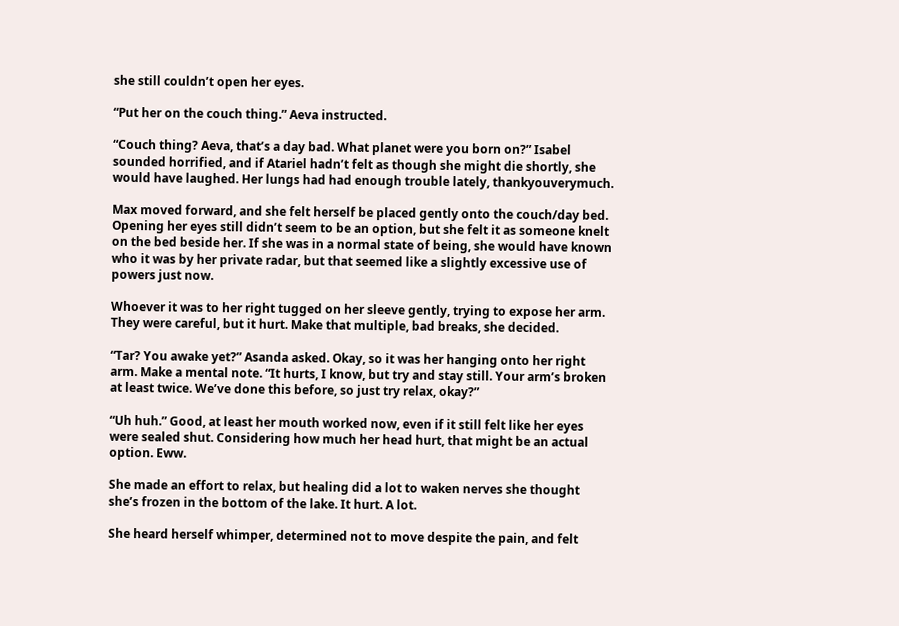she still couldn’t open her eyes.

“Put her on the couch thing.” Aeva instructed.

“Couch thing? Aeva, that’s a day bad. What planet were you born on?” Isabel sounded horrified, and if Atariel hadn’t felt as though she might die shortly, she would have laughed. Her lungs had had enough trouble lately, thankyouverymuch.

Max moved forward, and she felt herself be placed gently onto the couch/day bed. Opening her eyes still didn’t seem to be an option, but she felt it as someone knelt on the bed beside her. If she was in a normal state of being, she would have known who it was by her private radar, but that seemed like a slightly excessive use of powers just now.

Whoever it was to her right tugged on her sleeve gently, trying to expose her arm. They were careful, but it hurt. Make that multiple, bad breaks, she decided.

“Tar? You awake yet?” Asanda asked. Okay, so it was her hanging onto her right arm. Make a mental note. “It hurts, I know, but try and stay still. Your arm’s broken at least twice. We’ve done this before, so just try relax, okay?”

“Uh huh.” Good, at least her mouth worked now, even if it still felt like her eyes were sealed shut. Considering how much her head hurt, that might be an actual option. Eww.

She made an effort to relax, but healing did a lot to waken nerves she thought she’s frozen in the bottom of the lake. It hurt. A lot.

She heard herself whimper, determined not to move despite the pain, and felt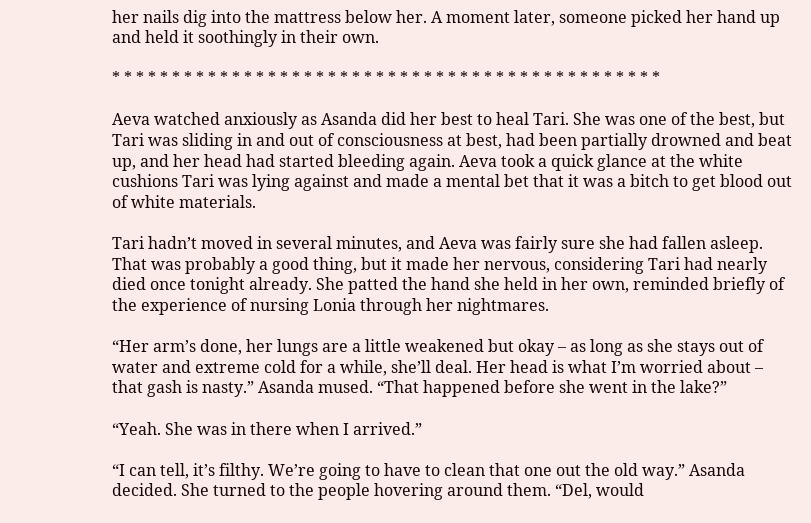her nails dig into the mattress below her. A moment later, someone picked her hand up and held it soothingly in their own.

* * * * * * * * * * * * * * * * * * * * * * * * * * * * * * * * * * * * * * * * * * * * * *

Aeva watched anxiously as Asanda did her best to heal Tari. She was one of the best, but Tari was sliding in and out of consciousness at best, had been partially drowned and beat up, and her head had started bleeding again. Aeva took a quick glance at the white cushions Tari was lying against and made a mental bet that it was a bitch to get blood out of white materials.

Tari hadn’t moved in several minutes, and Aeva was fairly sure she had fallen asleep. That was probably a good thing, but it made her nervous, considering Tari had nearly died once tonight already. She patted the hand she held in her own, reminded briefly of the experience of nursing Lonia through her nightmares.

“Her arm’s done, her lungs are a little weakened but okay – as long as she stays out of water and extreme cold for a while, she’ll deal. Her head is what I’m worried about – that gash is nasty.” Asanda mused. “That happened before she went in the lake?”

“Yeah. She was in there when I arrived.”

“I can tell, it’s filthy. We’re going to have to clean that one out the old way.” Asanda decided. She turned to the people hovering around them. “Del, would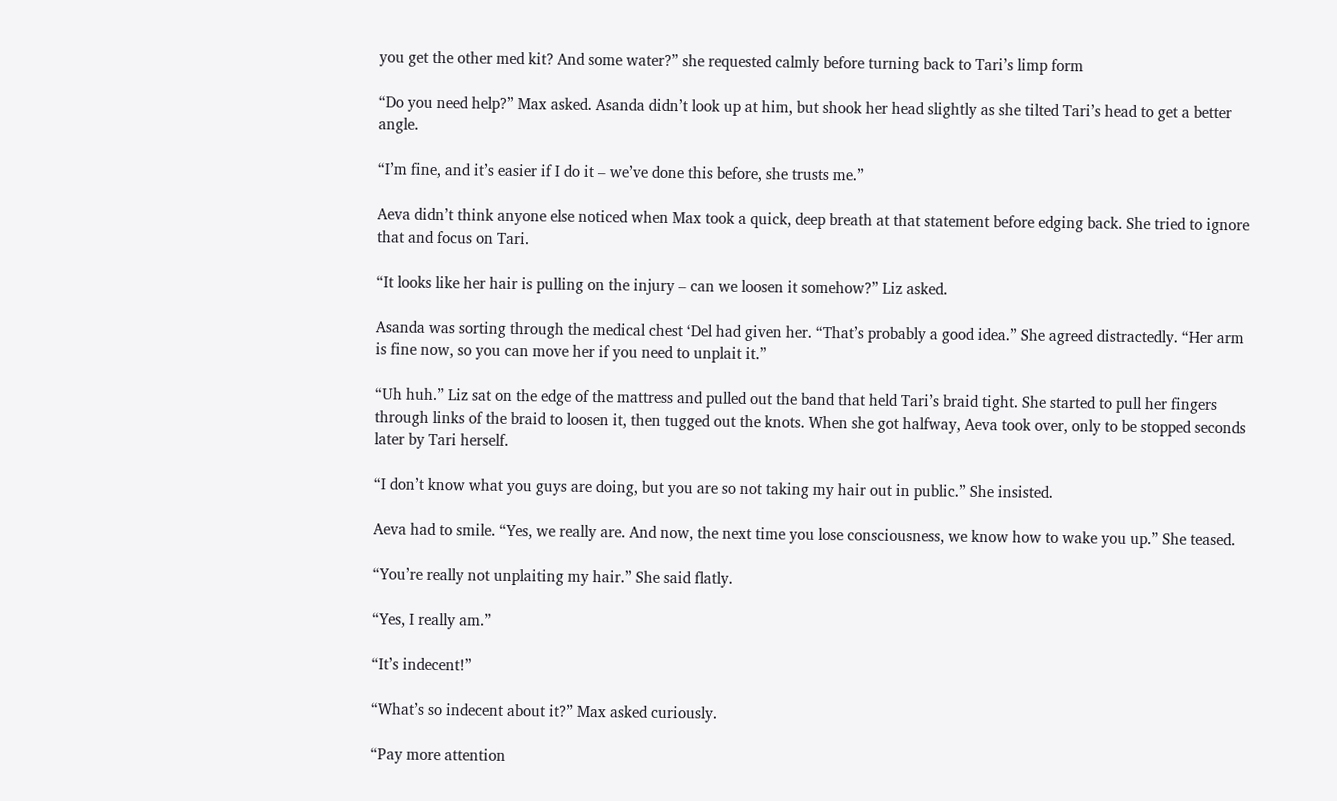you get the other med kit? And some water?” she requested calmly before turning back to Tari’s limp form

“Do you need help?” Max asked. Asanda didn’t look up at him, but shook her head slightly as she tilted Tari’s head to get a better angle.

“I’m fine, and it’s easier if I do it – we’ve done this before, she trusts me.”

Aeva didn’t think anyone else noticed when Max took a quick, deep breath at that statement before edging back. She tried to ignore that and focus on Tari.

“It looks like her hair is pulling on the injury – can we loosen it somehow?” Liz asked.

Asanda was sorting through the medical chest ‘Del had given her. “That’s probably a good idea.” She agreed distractedly. “Her arm is fine now, so you can move her if you need to unplait it.”

“Uh huh.” Liz sat on the edge of the mattress and pulled out the band that held Tari’s braid tight. She started to pull her fingers through links of the braid to loosen it, then tugged out the knots. When she got halfway, Aeva took over, only to be stopped seconds later by Tari herself.

“I don’t know what you guys are doing, but you are so not taking my hair out in public.” She insisted.

Aeva had to smile. “Yes, we really are. And now, the next time you lose consciousness, we know how to wake you up.” She teased.

“You’re really not unplaiting my hair.” She said flatly.

“Yes, I really am.”

“It’s indecent!”

“What’s so indecent about it?” Max asked curiously.

“Pay more attention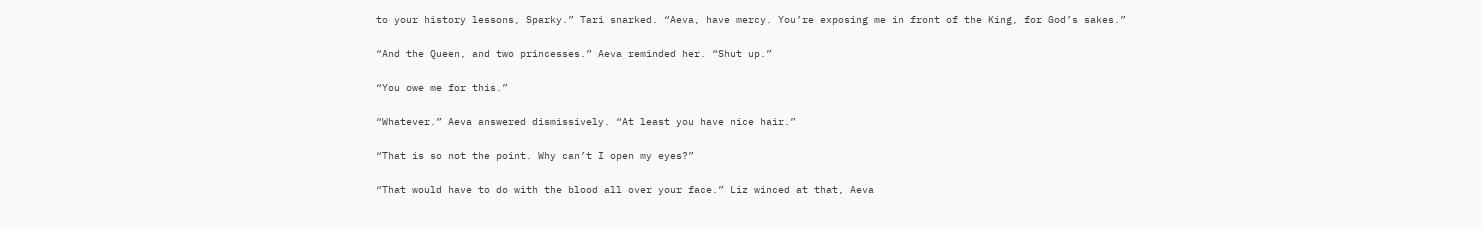to your history lessons, Sparky.” Tari snarked. “Aeva, have mercy. You’re exposing me in front of the King, for God’s sakes.”

“And the Queen, and two princesses.” Aeva reminded her. “Shut up.”

“You owe me for this.”

“Whatever.” Aeva answered dismissively. “At least you have nice hair.”

“That is so not the point. Why can’t I open my eyes?”

“That would have to do with the blood all over your face.” Liz winced at that, Aeva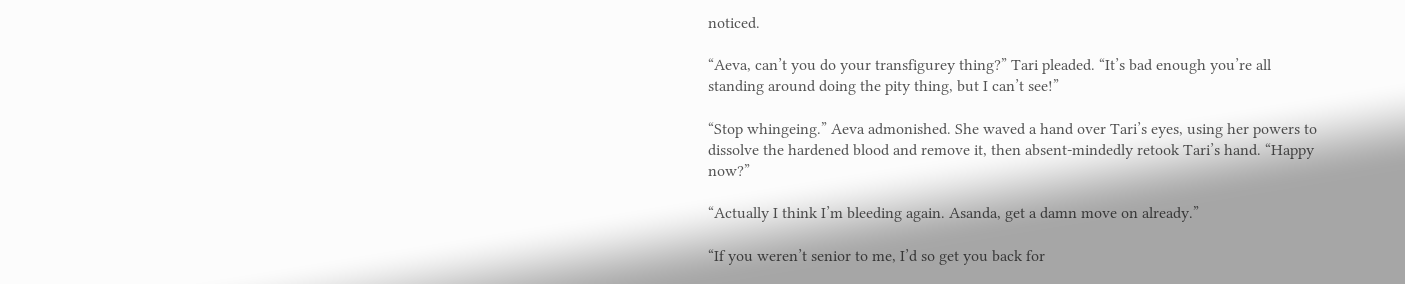noticed.

“Aeva, can’t you do your transfigurey thing?” Tari pleaded. “It’s bad enough you’re all standing around doing the pity thing, but I can’t see!”

“Stop whingeing.” Aeva admonished. She waved a hand over Tari’s eyes, using her powers to dissolve the hardened blood and remove it, then absent-mindedly retook Tari’s hand. “Happy now?”

“Actually I think I’m bleeding again. Asanda, get a damn move on already.”

“If you weren’t senior to me, I’d so get you back for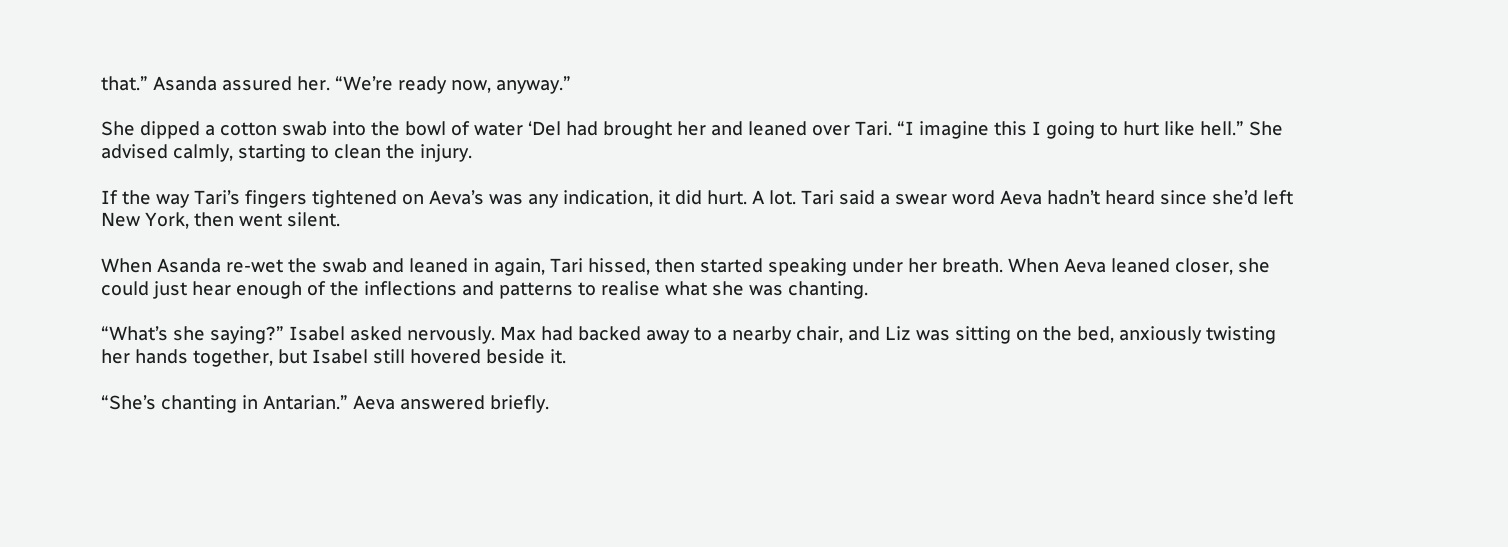that.” Asanda assured her. “We’re ready now, anyway.”

She dipped a cotton swab into the bowl of water ‘Del had brought her and leaned over Tari. “I imagine this I going to hurt like hell.” She advised calmly, starting to clean the injury.

If the way Tari’s fingers tightened on Aeva’s was any indication, it did hurt. A lot. Tari said a swear word Aeva hadn’t heard since she’d left New York, then went silent.

When Asanda re-wet the swab and leaned in again, Tari hissed, then started speaking under her breath. When Aeva leaned closer, she could just hear enough of the inflections and patterns to realise what she was chanting.

“What’s she saying?” Isabel asked nervously. Max had backed away to a nearby chair, and Liz was sitting on the bed, anxiously twisting her hands together, but Isabel still hovered beside it.

“She’s chanting in Antarian.” Aeva answered briefly.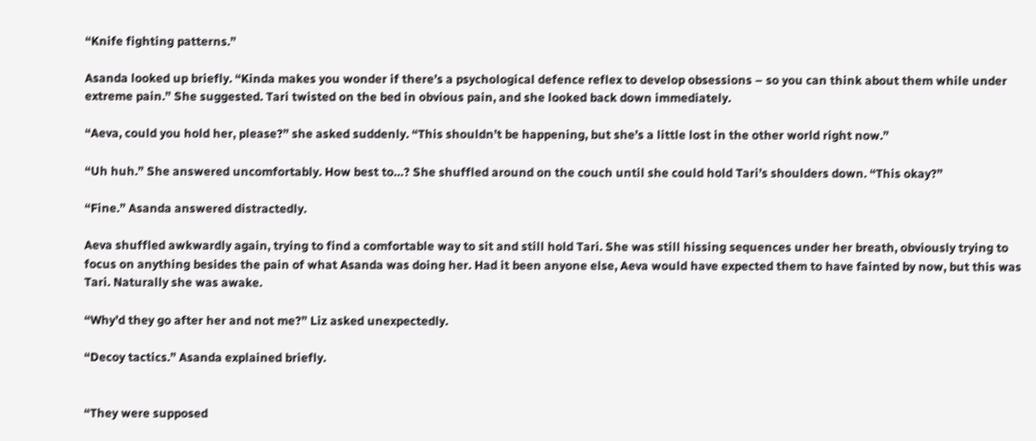“Knife fighting patterns.”

Asanda looked up briefly. “Kinda makes you wonder if there’s a psychological defence reflex to develop obsessions – so you can think about them while under extreme pain.” She suggested. Tari twisted on the bed in obvious pain, and she looked back down immediately.

“Aeva, could you hold her, please?” she asked suddenly. “This shouldn’t be happening, but she’s a little lost in the other world right now.”

“Uh huh.” She answered uncomfortably. How best to…? She shuffled around on the couch until she could hold Tari’s shoulders down. “This okay?”

“Fine.” Asanda answered distractedly.

Aeva shuffled awkwardly again, trying to find a comfortable way to sit and still hold Tari. She was still hissing sequences under her breath, obviously trying to focus on anything besides the pain of what Asanda was doing her. Had it been anyone else, Aeva would have expected them to have fainted by now, but this was Tari. Naturally she was awake.

“Why’d they go after her and not me?” Liz asked unexpectedly.

“Decoy tactics.” Asanda explained briefly.


“They were supposed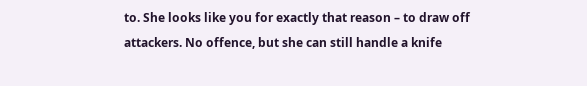to. She looks like you for exactly that reason – to draw off attackers. No offence, but she can still handle a knife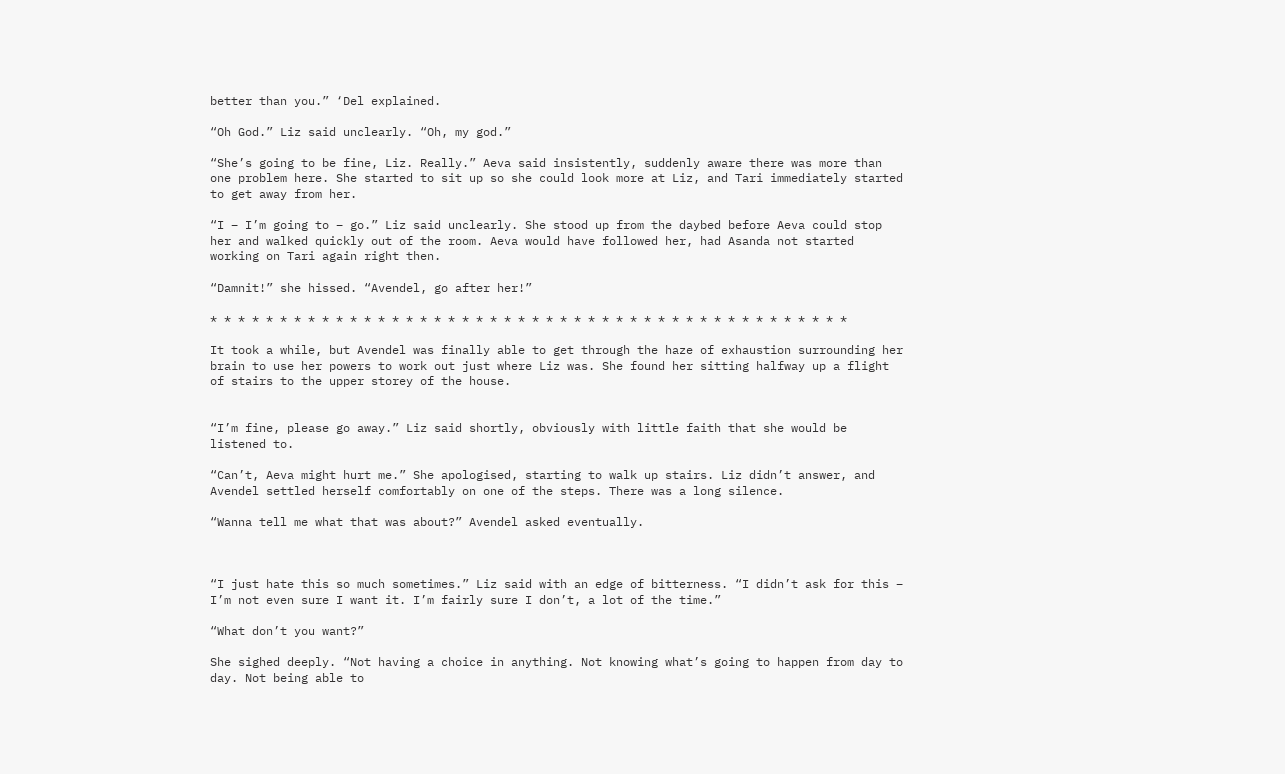better than you.” ‘Del explained.

“Oh God.” Liz said unclearly. “Oh, my god.”

“She’s going to be fine, Liz. Really.” Aeva said insistently, suddenly aware there was more than one problem here. She started to sit up so she could look more at Liz, and Tari immediately started to get away from her.

“I – I’m going to – go.” Liz said unclearly. She stood up from the daybed before Aeva could stop her and walked quickly out of the room. Aeva would have followed her, had Asanda not started working on Tari again right then.

“Damnit!” she hissed. “Avendel, go after her!”

* * * * * * * * * * * * * * * * * * * * * * * * * * * * * * * * * * * * * * * * * * * * * *

It took a while, but Avendel was finally able to get through the haze of exhaustion surrounding her brain to use her powers to work out just where Liz was. She found her sitting halfway up a flight of stairs to the upper storey of the house.


“I’m fine, please go away.” Liz said shortly, obviously with little faith that she would be listened to.

“Can’t, Aeva might hurt me.” She apologised, starting to walk up stairs. Liz didn’t answer, and Avendel settled herself comfortably on one of the steps. There was a long silence.

“Wanna tell me what that was about?” Avendel asked eventually.



“I just hate this so much sometimes.” Liz said with an edge of bitterness. “I didn’t ask for this – I’m not even sure I want it. I’m fairly sure I don’t, a lot of the time.”

“What don’t you want?”

She sighed deeply. “Not having a choice in anything. Not knowing what’s going to happen from day to day. Not being able to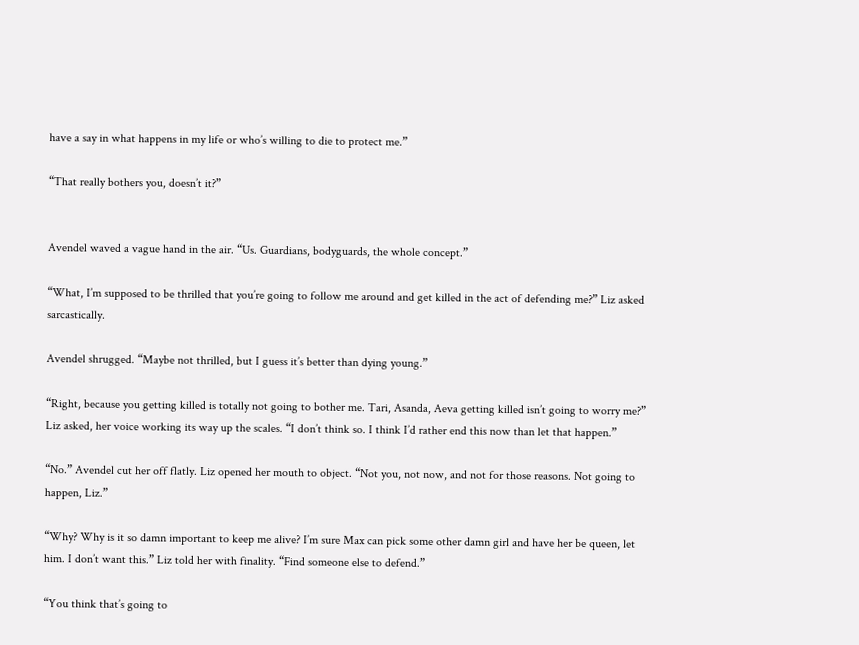have a say in what happens in my life or who’s willing to die to protect me.”

“That really bothers you, doesn’t it?”


Avendel waved a vague hand in the air. “Us. Guardians, bodyguards, the whole concept.”

“What, I’m supposed to be thrilled that you’re going to follow me around and get killed in the act of defending me?” Liz asked sarcastically.

Avendel shrugged. “Maybe not thrilled, but I guess it’s better than dying young.”

“Right, because you getting killed is totally not going to bother me. Tari, Asanda, Aeva getting killed isn’t going to worry me?” Liz asked, her voice working its way up the scales. “I don’t think so. I think I’d rather end this now than let that happen.”

“No.” Avendel cut her off flatly. Liz opened her mouth to object. “Not you, not now, and not for those reasons. Not going to happen, Liz.”

“Why? Why is it so damn important to keep me alive? I’m sure Max can pick some other damn girl and have her be queen, let him. I don’t want this.” Liz told her with finality. “Find someone else to defend.”

“You think that’s going to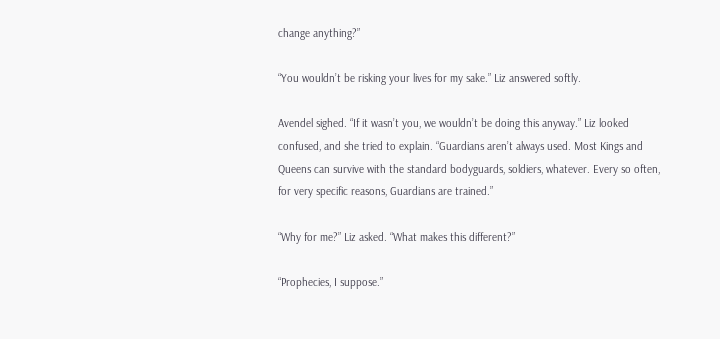change anything?”

“You wouldn’t be risking your lives for my sake.” Liz answered softly.

Avendel sighed. “If it wasn’t you, we wouldn’t be doing this anyway.” Liz looked confused, and she tried to explain. “Guardians aren’t always used. Most Kings and Queens can survive with the standard bodyguards, soldiers, whatever. Every so often, for very specific reasons, Guardians are trained.”

“Why for me?” Liz asked. “What makes this different?”

“Prophecies, I suppose.”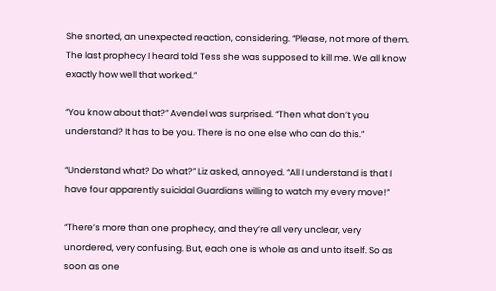She snorted, an unexpected reaction, considering. “Please, not more of them. The last prophecy I heard told Tess she was supposed to kill me. We all know exactly how well that worked.”

“You know about that?” Avendel was surprised. “Then what don’t you understand? It has to be you. There is no one else who can do this.”

“Understand what? Do what?” Liz asked, annoyed. “All I understand is that I have four apparently suicidal Guardians willing to watch my every move!”

“There’s more than one prophecy, and they’re all very unclear, very unordered, very confusing. But, each one is whole as and unto itself. So as soon as one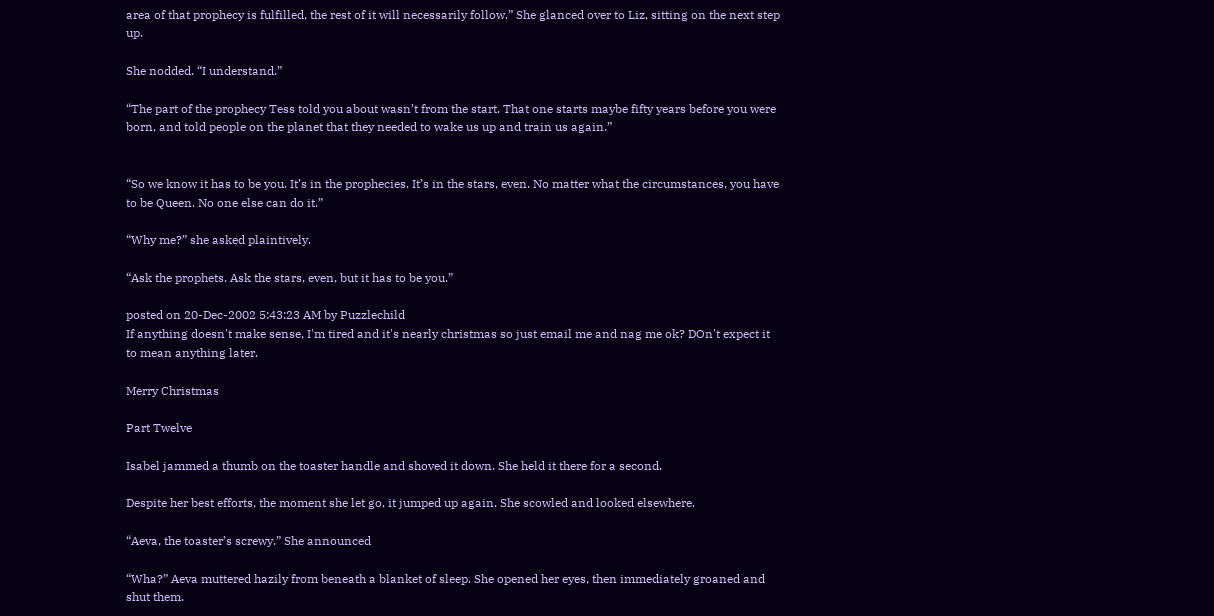area of that prophecy is fulfilled, the rest of it will necessarily follow.” She glanced over to Liz, sitting on the next step up.

She nodded. “I understand.”

“The part of the prophecy Tess told you about wasn’t from the start. That one starts maybe fifty years before you were born, and told people on the planet that they needed to wake us up and train us again.”


“So we know it has to be you. It’s in the prophecies. It’s in the stars, even. No matter what the circumstances, you have to be Queen. No one else can do it.”

“Why me?” she asked plaintively.

“Ask the prophets. Ask the stars, even, but it has to be you.”

posted on 20-Dec-2002 5:43:23 AM by Puzzlechild
If anything doesn't make sense, I'm tired and it's nearly christmas so just email me and nag me ok? DOn't expect it to mean anything later.

Merry Christmas

Part Twelve

Isabel jammed a thumb on the toaster handle and shoved it down. She held it there for a second.

Despite her best efforts, the moment she let go, it jumped up again. She scowled and looked elsewhere.

“Aeva, the toaster’s screwy.” She announced

“Wha?” Aeva muttered hazily from beneath a blanket of sleep. She opened her eyes, then immediately groaned and shut them.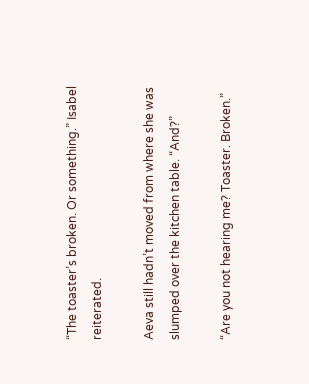“The toaster’s broken. Or something.” Isabel reiterated.

Aeva still hadn’t moved from where she was slumped over the kitchen table. “And?”

“Are you not hearing me? Toaster. Broken.”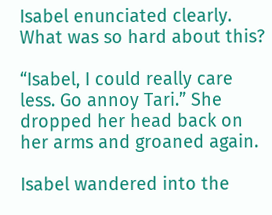Isabel enunciated clearly. What was so hard about this?

“Isabel, I could really care less. Go annoy Tari.” She dropped her head back on her arms and groaned again.

Isabel wandered into the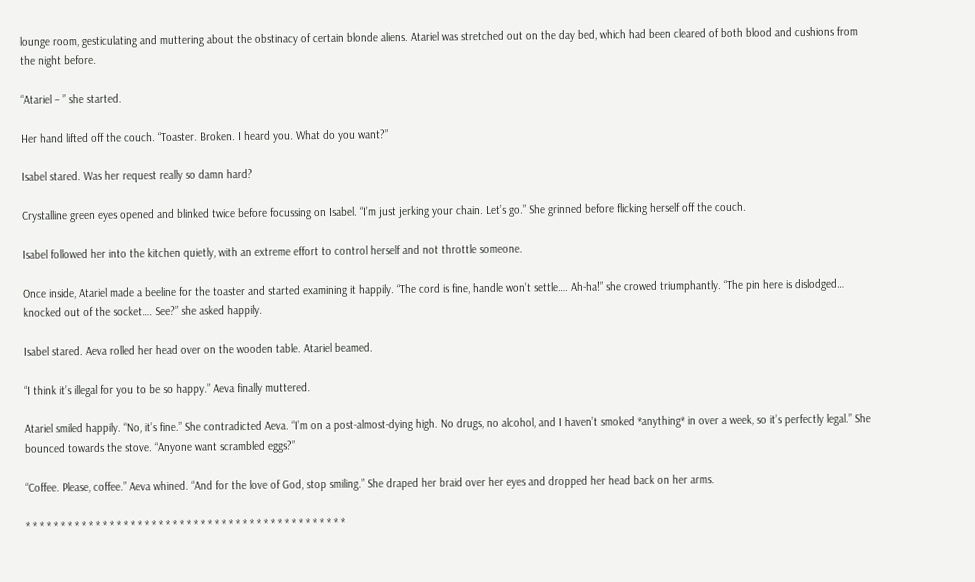lounge room, gesticulating and muttering about the obstinacy of certain blonde aliens. Atariel was stretched out on the day bed, which had been cleared of both blood and cushions from the night before.

“Atariel – ” she started.

Her hand lifted off the couch. “Toaster. Broken. I heard you. What do you want?”

Isabel stared. Was her request really so damn hard?

Crystalline green eyes opened and blinked twice before focussing on Isabel. “I’m just jerking your chain. Let’s go.” She grinned before flicking herself off the couch.

Isabel followed her into the kitchen quietly, with an extreme effort to control herself and not throttle someone.

Once inside, Atariel made a beeline for the toaster and started examining it happily. “The cord is fine, handle won’t settle…. Ah-ha!” she crowed triumphantly. “The pin here is dislodged… knocked out of the socket…. See?” she asked happily.

Isabel stared. Aeva rolled her head over on the wooden table. Atariel beamed.

“I think it’s illegal for you to be so happy.” Aeva finally muttered.

Atariel smiled happily. “No, it’s fine.” She contradicted Aeva. “I’m on a post-almost-dying high. No drugs, no alcohol, and I haven’t smoked *anything* in over a week, so it’s perfectly legal.” She bounced towards the stove. “Anyone want scrambled eggs?”

“Coffee. Please, coffee.” Aeva whined. “And for the love of God, stop smiling.” She draped her braid over her eyes and dropped her head back on her arms.

* * * * * * * * * * * * * * * * * * * * * * * * * * * * * * * * * * * * * * * * * * * * * *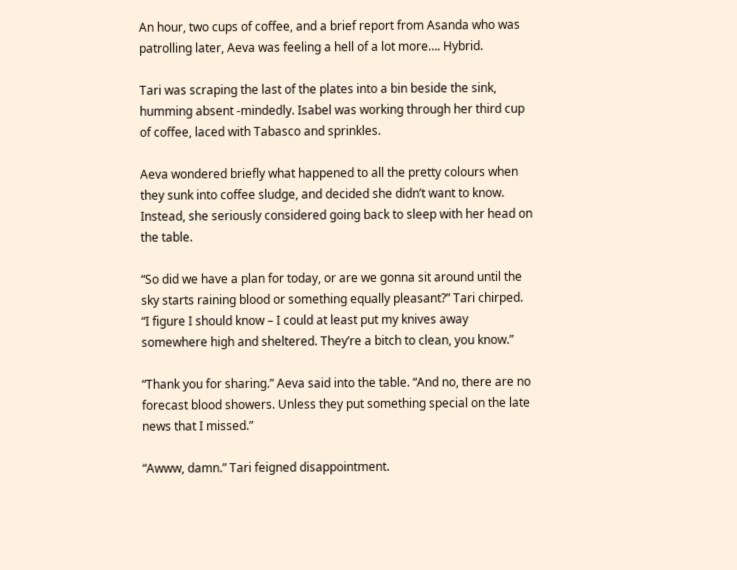An hour, two cups of coffee, and a brief report from Asanda who was patrolling later, Aeva was feeling a hell of a lot more…. Hybrid.

Tari was scraping the last of the plates into a bin beside the sink, humming absent -mindedly. Isabel was working through her third cup of coffee, laced with Tabasco and sprinkles.

Aeva wondered briefly what happened to all the pretty colours when they sunk into coffee sludge, and decided she didn’t want to know. Instead, she seriously considered going back to sleep with her head on the table.

“So did we have a plan for today, or are we gonna sit around until the sky starts raining blood or something equally pleasant?” Tari chirped. “I figure I should know – I could at least put my knives away somewhere high and sheltered. They’re a bitch to clean, you know.”

“Thank you for sharing.” Aeva said into the table. “And no, there are no forecast blood showers. Unless they put something special on the late news that I missed.”

“Awww, damn.” Tari feigned disappointment.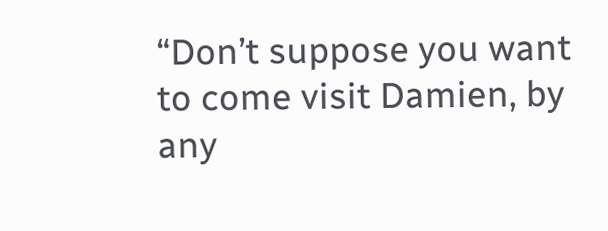“Don’t suppose you want to come visit Damien, by any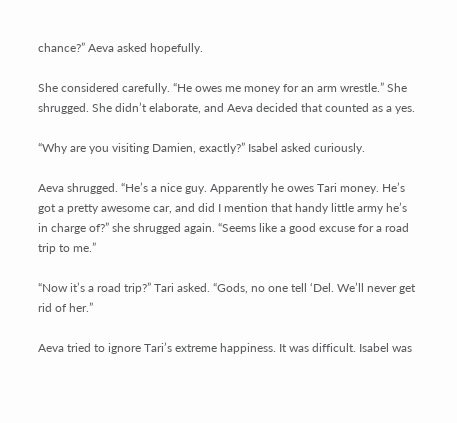chance?” Aeva asked hopefully.

She considered carefully. “He owes me money for an arm wrestle.” She shrugged. She didn’t elaborate, and Aeva decided that counted as a yes.

“Why are you visiting Damien, exactly?” Isabel asked curiously.

Aeva shrugged. “He’s a nice guy. Apparently he owes Tari money. He’s got a pretty awesome car, and did I mention that handy little army he’s in charge of?” she shrugged again. “Seems like a good excuse for a road trip to me.”

“Now it’s a road trip?” Tari asked. “Gods, no one tell ‘Del. We’ll never get rid of her.”

Aeva tried to ignore Tari’s extreme happiness. It was difficult. Isabel was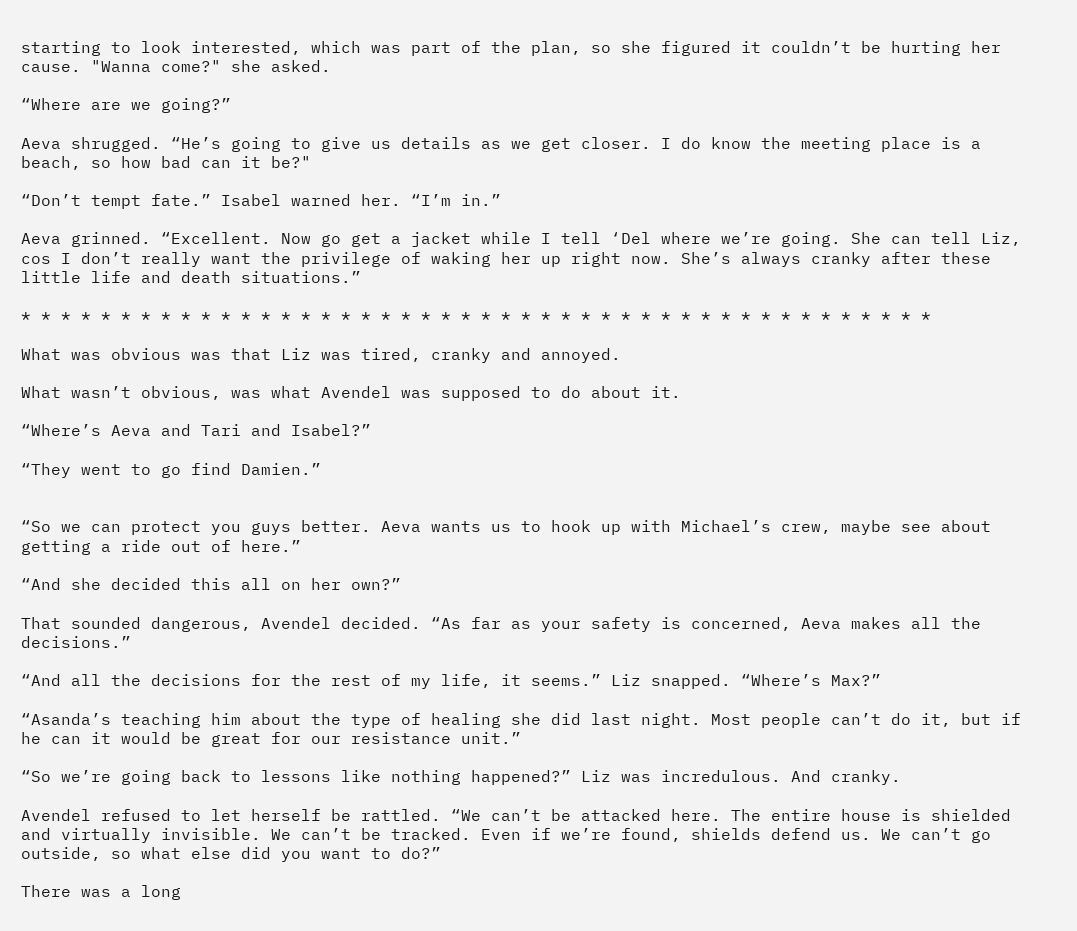starting to look interested, which was part of the plan, so she figured it couldn’t be hurting her cause. "Wanna come?" she asked.

“Where are we going?”

Aeva shrugged. “He’s going to give us details as we get closer. I do know the meeting place is a beach, so how bad can it be?"

“Don’t tempt fate.” Isabel warned her. “I’m in.”

Aeva grinned. “Excellent. Now go get a jacket while I tell ‘Del where we’re going. She can tell Liz, cos I don’t really want the privilege of waking her up right now. She’s always cranky after these little life and death situations.”

* * * * * * * * * * * * * * * * * * * * * * * * * * * * * * * * * * * * * * * * * * * * * *

What was obvious was that Liz was tired, cranky and annoyed.

What wasn’t obvious, was what Avendel was supposed to do about it.

“Where’s Aeva and Tari and Isabel?”

“They went to go find Damien.”


“So we can protect you guys better. Aeva wants us to hook up with Michael’s crew, maybe see about getting a ride out of here.”

“And she decided this all on her own?”

That sounded dangerous, Avendel decided. “As far as your safety is concerned, Aeva makes all the decisions.”

“And all the decisions for the rest of my life, it seems.” Liz snapped. “Where’s Max?”

“Asanda’s teaching him about the type of healing she did last night. Most people can’t do it, but if he can it would be great for our resistance unit.”

“So we’re going back to lessons like nothing happened?” Liz was incredulous. And cranky.

Avendel refused to let herself be rattled. “We can’t be attacked here. The entire house is shielded and virtually invisible. We can’t be tracked. Even if we’re found, shields defend us. We can’t go outside, so what else did you want to do?”

There was a long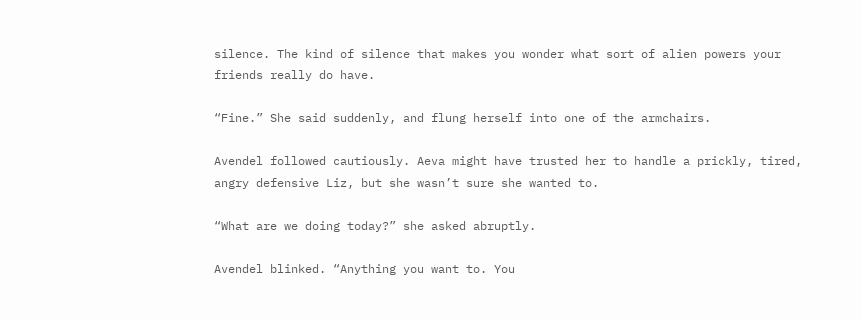silence. The kind of silence that makes you wonder what sort of alien powers your friends really do have.

“Fine.” She said suddenly, and flung herself into one of the armchairs.

Avendel followed cautiously. Aeva might have trusted her to handle a prickly, tired, angry defensive Liz, but she wasn’t sure she wanted to.

“What are we doing today?” she asked abruptly.

Avendel blinked. “Anything you want to. You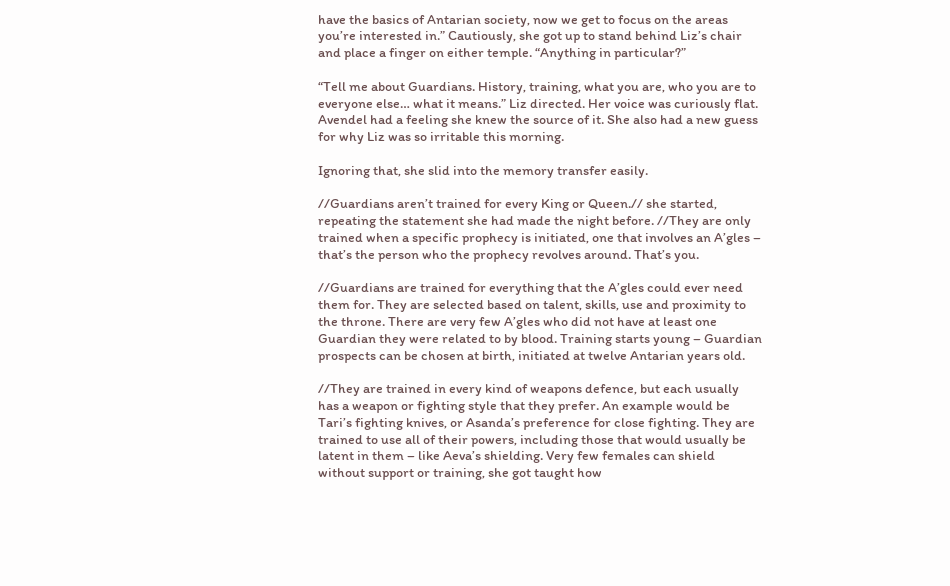have the basics of Antarian society, now we get to focus on the areas you’re interested in.” Cautiously, she got up to stand behind Liz’s chair and place a finger on either temple. “Anything in particular?”

“Tell me about Guardians. History, training, what you are, who you are to everyone else… what it means.” Liz directed. Her voice was curiously flat. Avendel had a feeling she knew the source of it. She also had a new guess for why Liz was so irritable this morning.

Ignoring that, she slid into the memory transfer easily.

//Guardians aren’t trained for every King or Queen.// she started, repeating the statement she had made the night before. //They are only trained when a specific prophecy is initiated, one that involves an A’gles – that’s the person who the prophecy revolves around. That’s you.

//Guardians are trained for everything that the A’gles could ever need them for. They are selected based on talent, skills, use and proximity to the throne. There are very few A’gles who did not have at least one Guardian they were related to by blood. Training starts young – Guardian prospects can be chosen at birth, initiated at twelve Antarian years old.

//They are trained in every kind of weapons defence, but each usually has a weapon or fighting style that they prefer. An example would be Tari’s fighting knives, or Asanda’s preference for close fighting. They are trained to use all of their powers, including those that would usually be latent in them – like Aeva’s shielding. Very few females can shield without support or training, she got taught how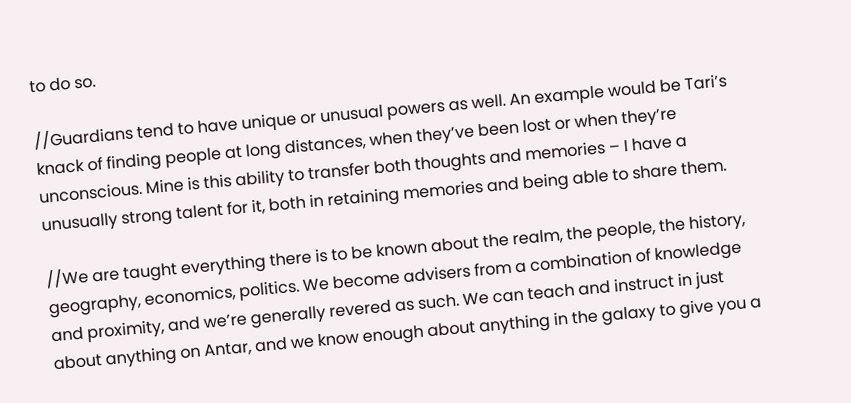to do so.

//Guardians tend to have unique or unusual powers as well. An example would be Tari’s knack of finding people at long distances, when they’ve been lost or when they’re unconscious. Mine is this ability to transfer both thoughts and memories – I have a unusually strong talent for it, both in retaining memories and being able to share them.

//We are taught everything there is to be known about the realm, the people, the history, geography, economics, politics. We become advisers from a combination of knowledge and proximity, and we’re generally revered as such. We can teach and instruct in just about anything on Antar, and we know enough about anything in the galaxy to give you a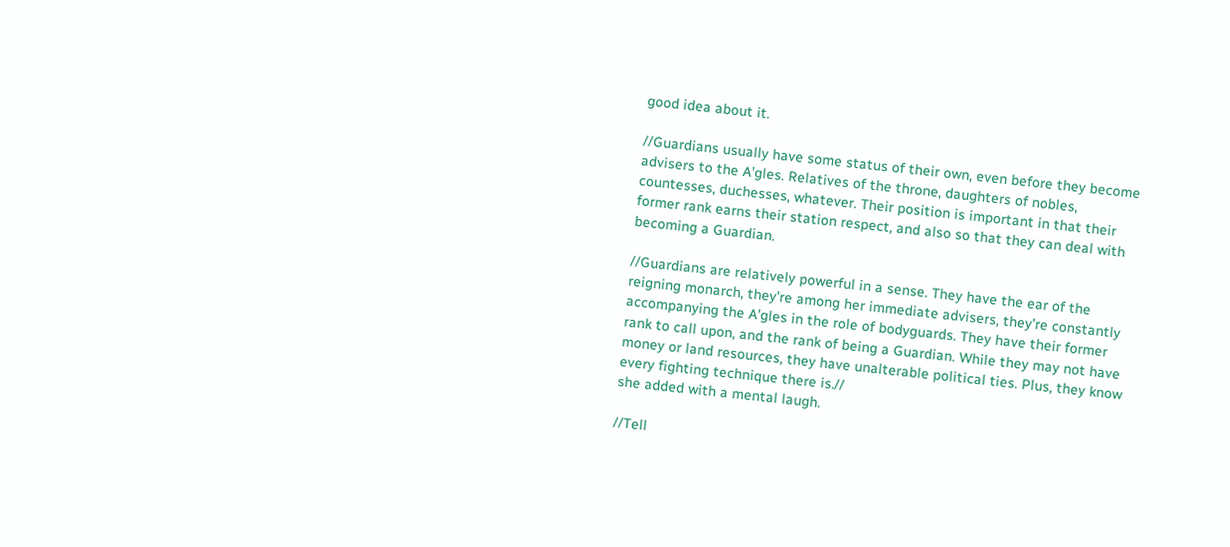good idea about it.

//Guardians usually have some status of their own, even before they become advisers to the A’gles. Relatives of the throne, daughters of nobles, countesses, duchesses, whatever. Their position is important in that their former rank earns their station respect, and also so that they can deal with becoming a Guardian.

//Guardians are relatively powerful in a sense. They have the ear of the reigning monarch, they’re among her immediate advisers, they’re constantly accompanying the A’gles in the role of bodyguards. They have their former rank to call upon, and the rank of being a Guardian. While they may not have money or land resources, they have unalterable political ties. Plus, they know every fighting technique there is.//
she added with a mental laugh.

//Tell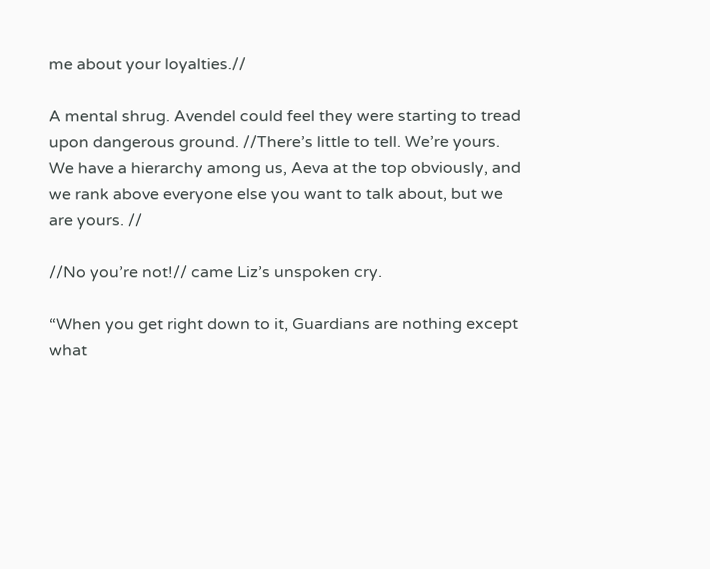me about your loyalties.//

A mental shrug. Avendel could feel they were starting to tread upon dangerous ground. //There’s little to tell. We’re yours. We have a hierarchy among us, Aeva at the top obviously, and we rank above everyone else you want to talk about, but we are yours. //

//No you’re not!// came Liz’s unspoken cry.

“When you get right down to it, Guardians are nothing except what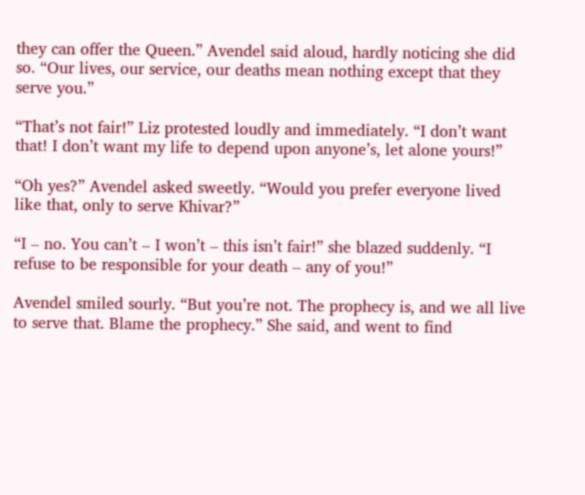they can offer the Queen.” Avendel said aloud, hardly noticing she did so. “Our lives, our service, our deaths mean nothing except that they serve you.”

“That’s not fair!” Liz protested loudly and immediately. “I don’t want that! I don’t want my life to depend upon anyone’s, let alone yours!”

“Oh yes?” Avendel asked sweetly. “Would you prefer everyone lived like that, only to serve Khivar?”

“I – no. You can’t – I won’t – this isn’t fair!” she blazed suddenly. “I refuse to be responsible for your death – any of you!”

Avendel smiled sourly. “But you’re not. The prophecy is, and we all live to serve that. Blame the prophecy.” She said, and went to find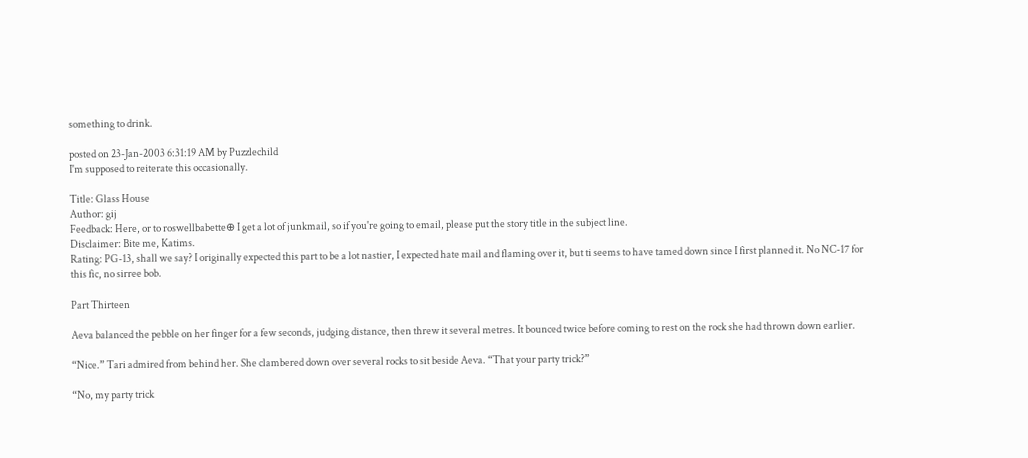something to drink.

posted on 23-Jan-2003 6:31:19 AM by Puzzlechild
I'm supposed to reiterate this occasionally.

Title: Glass House
Author: gij
Feedback: Here, or to roswellbabette⊕ I get a lot of junkmail, so if you're going to email, please put the story title in the subject line.
Disclaimer: Bite me, Katims.
Rating: PG-13, shall we say? I originally expected this part to be a lot nastier, I expected hate mail and flaming over it, but ti seems to have tamed down since I first planned it. No NC-17 for this fic, no sirree bob.

Part Thirteen

Aeva balanced the pebble on her finger for a few seconds, judging distance, then threw it several metres. It bounced twice before coming to rest on the rock she had thrown down earlier.

“Nice.” Tari admired from behind her. She clambered down over several rocks to sit beside Aeva. “That your party trick?”

“No, my party trick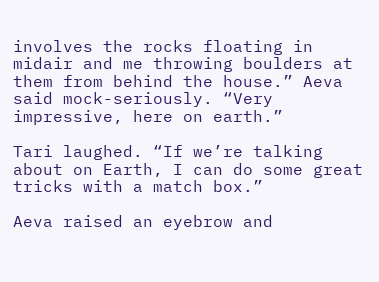involves the rocks floating in midair and me throwing boulders at them from behind the house.” Aeva said mock-seriously. “Very impressive, here on earth.”

Tari laughed. “If we’re talking about on Earth, I can do some great tricks with a match box.”

Aeva raised an eyebrow and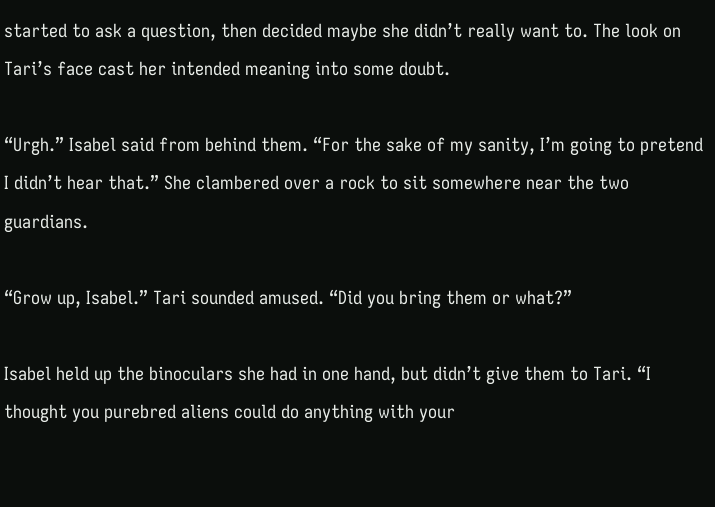started to ask a question, then decided maybe she didn’t really want to. The look on Tari’s face cast her intended meaning into some doubt.

“Urgh.” Isabel said from behind them. “For the sake of my sanity, I’m going to pretend I didn’t hear that.” She clambered over a rock to sit somewhere near the two guardians.

“Grow up, Isabel.” Tari sounded amused. “Did you bring them or what?”

Isabel held up the binoculars she had in one hand, but didn’t give them to Tari. “I thought you purebred aliens could do anything with your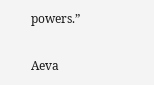powers.”

Aeva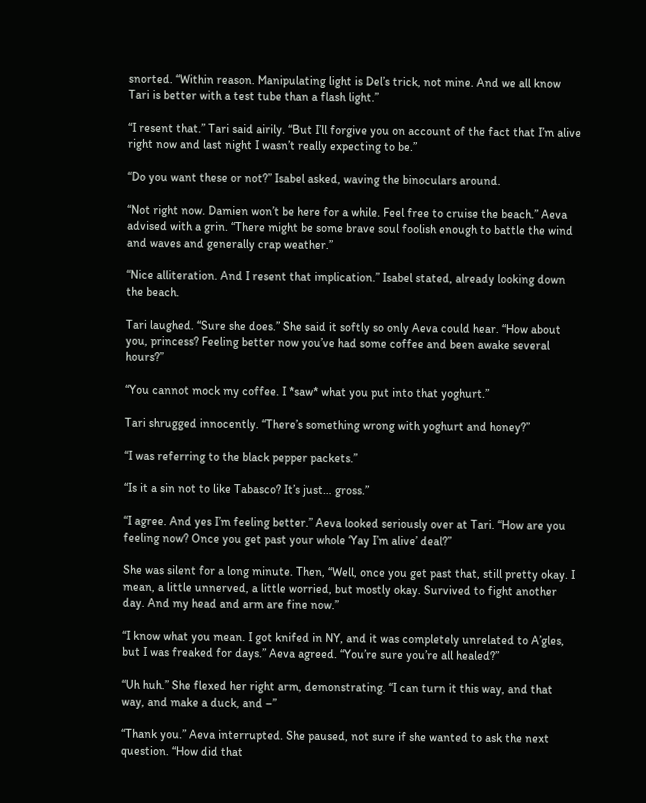snorted. “Within reason. Manipulating light is Del’s trick, not mine. And we all know Tari is better with a test tube than a flash light.”

“I resent that.” Tari said airily. “But I’ll forgive you on account of the fact that I’m alive right now and last night I wasn’t really expecting to be.”

“Do you want these or not?” Isabel asked, waving the binoculars around.

“Not right now. Damien won’t be here for a while. Feel free to cruise the beach.” Aeva advised with a grin. “There might be some brave soul foolish enough to battle the wind and waves and generally crap weather.”

“Nice alliteration. And I resent that implication.” Isabel stated, already looking down the beach.

Tari laughed. “Sure she does.” She said it softly so only Aeva could hear. “How about you, princess? Feeling better now you’ve had some coffee and been awake several hours?”

“You cannot mock my coffee. I *saw* what you put into that yoghurt.”

Tari shrugged innocently. “There’s something wrong with yoghurt and honey?”

“I was referring to the black pepper packets.”

“Is it a sin not to like Tabasco? It’s just… gross.”

“I agree. And yes I’m feeling better.” Aeva looked seriously over at Tari. “How are you feeling now? Once you get past your whole ‘Yay I’m alive’ deal?”

She was silent for a long minute. Then, “Well, once you get past that, still pretty okay. I mean, a little unnerved, a little worried, but mostly okay. Survived to fight another day. And my head and arm are fine now.”

“I know what you mean. I got knifed in NY, and it was completely unrelated to A’gles, but I was freaked for days.” Aeva agreed. “You’re sure you’re all healed?”

“Uh huh.” She flexed her right arm, demonstrating. “I can turn it this way, and that way, and make a duck, and –”

“Thank you.” Aeva interrupted. She paused, not sure if she wanted to ask the next question. “How did that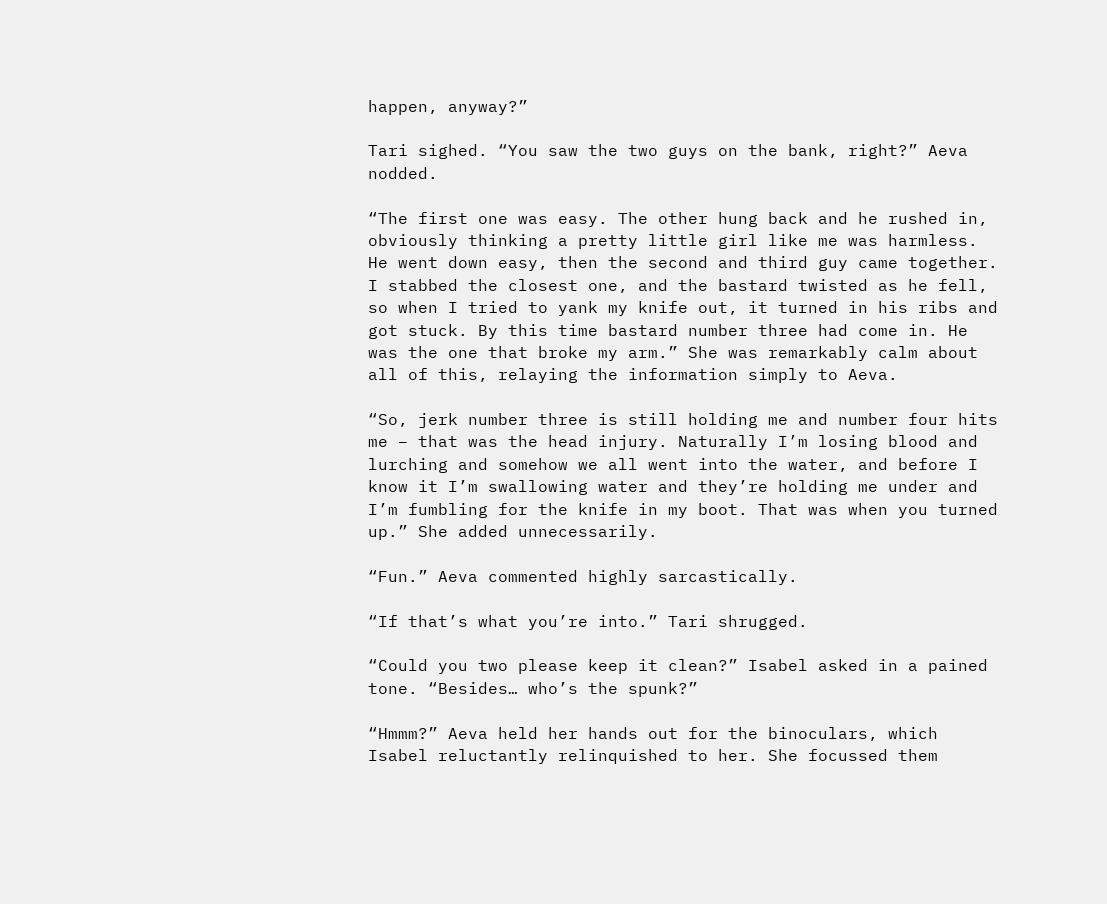happen, anyway?”

Tari sighed. “You saw the two guys on the bank, right?” Aeva nodded.

“The first one was easy. The other hung back and he rushed in, obviously thinking a pretty little girl like me was harmless. He went down easy, then the second and third guy came together. I stabbed the closest one, and the bastard twisted as he fell, so when I tried to yank my knife out, it turned in his ribs and got stuck. By this time bastard number three had come in. He was the one that broke my arm.” She was remarkably calm about all of this, relaying the information simply to Aeva.

“So, jerk number three is still holding me and number four hits me – that was the head injury. Naturally I’m losing blood and lurching and somehow we all went into the water, and before I know it I’m swallowing water and they’re holding me under and I’m fumbling for the knife in my boot. That was when you turned up.” She added unnecessarily.

“Fun.” Aeva commented highly sarcastically.

“If that’s what you’re into.” Tari shrugged.

“Could you two please keep it clean?” Isabel asked in a pained tone. “Besides… who’s the spunk?”

“Hmmm?” Aeva held her hands out for the binoculars, which Isabel reluctantly relinquished to her. She focussed them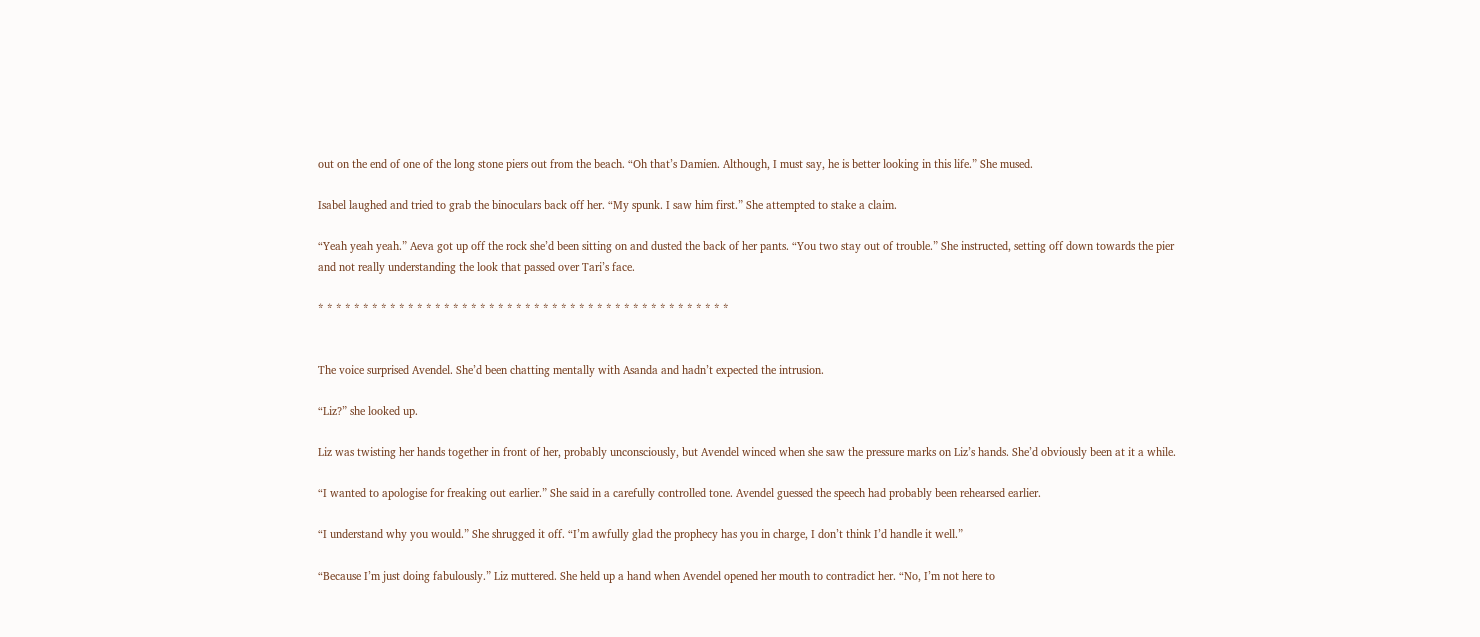out on the end of one of the long stone piers out from the beach. “Oh that’s Damien. Although, I must say, he is better looking in this life.” She mused.

Isabel laughed and tried to grab the binoculars back off her. “My spunk. I saw him first.” She attempted to stake a claim.

“Yeah yeah yeah.” Aeva got up off the rock she’d been sitting on and dusted the back of her pants. “You two stay out of trouble.” She instructed, setting off down towards the pier and not really understanding the look that passed over Tari’s face.

* * * * * * * * * * * * * * * * * * * * * * * * * * * * * * * * * * * * * * * * * * * * * *


The voice surprised Avendel. She’d been chatting mentally with Asanda and hadn’t expected the intrusion.

“Liz?” she looked up.

Liz was twisting her hands together in front of her, probably unconsciously, but Avendel winced when she saw the pressure marks on Liz’s hands. She’d obviously been at it a while.

“I wanted to apologise for freaking out earlier.” She said in a carefully controlled tone. Avendel guessed the speech had probably been rehearsed earlier.

“I understand why you would.” She shrugged it off. “I’m awfully glad the prophecy has you in charge, I don’t think I’d handle it well.”

“Because I’m just doing fabulously.” Liz muttered. She held up a hand when Avendel opened her mouth to contradict her. “No, I’m not here to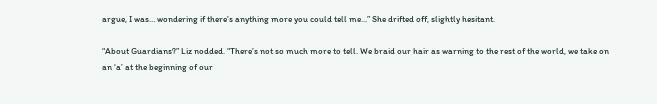argue, I was… wondering if there’s anything more you could tell me...” She drifted off, slightly hesitant.

“About Guardians?” Liz nodded. “There’s not so much more to tell. We braid our hair as warning to the rest of the world, we take on an ‘a’ at the beginning of our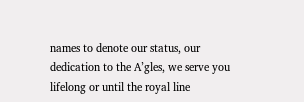names to denote our status, our dedication to the A’gles, we serve you lifelong or until the royal line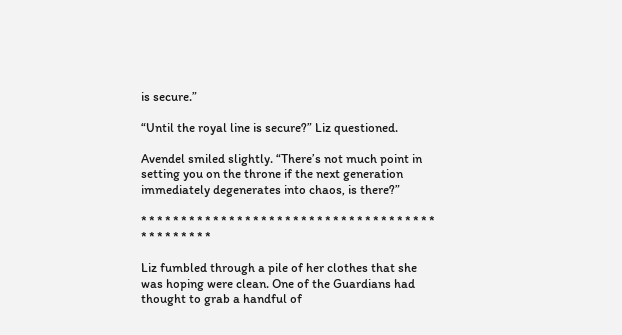is secure.”

“Until the royal line is secure?” Liz questioned.

Avendel smiled slightly. “There’s not much point in setting you on the throne if the next generation immediately degenerates into chaos, is there?”

* * * * * * * * * * * * * * * * * * * * * * * * * * * * * * * * * * * * * * * * * * * * * *

Liz fumbled through a pile of her clothes that she was hoping were clean. One of the Guardians had thought to grab a handful of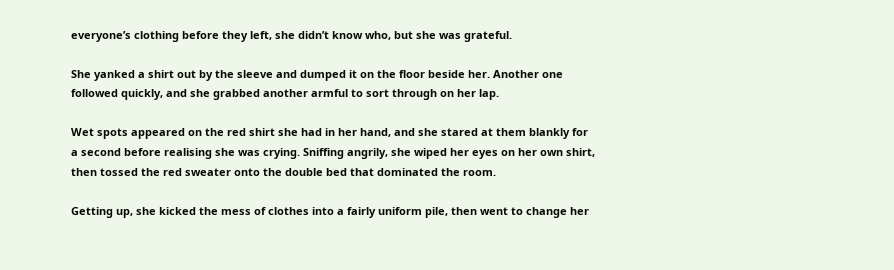everyone’s clothing before they left, she didn’t know who, but she was grateful.

She yanked a shirt out by the sleeve and dumped it on the floor beside her. Another one followed quickly, and she grabbed another armful to sort through on her lap.

Wet spots appeared on the red shirt she had in her hand, and she stared at them blankly for a second before realising she was crying. Sniffing angrily, she wiped her eyes on her own shirt, then tossed the red sweater onto the double bed that dominated the room.

Getting up, she kicked the mess of clothes into a fairly uniform pile, then went to change her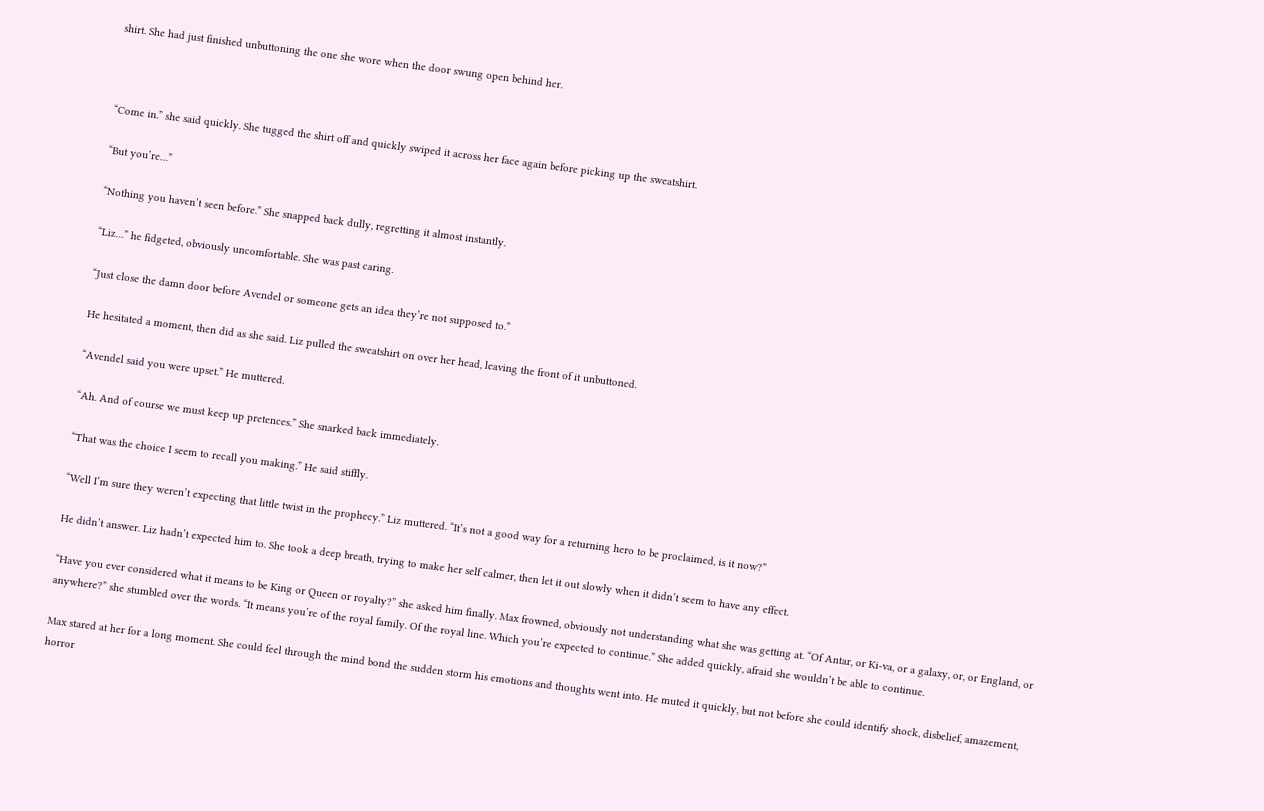shirt. She had just finished unbuttoning the one she wore when the door swung open behind her.



“Come in.” she said quickly. She tugged the shirt off and quickly swiped it across her face again before picking up the sweatshirt.

“But you’re…”

“Nothing you haven’t seen before.” She snapped back dully, regretting it almost instantly.

“Liz…” he fidgeted, obviously uncomfortable. She was past caring.

“Just close the damn door before Avendel or someone gets an idea they’re not supposed to.”

He hesitated a moment, then did as she said. Liz pulled the sweatshirt on over her head, leaving the front of it unbuttoned.

“Avendel said you were upset.” He muttered.

“Ah. And of course we must keep up pretences.” She snarked back immediately.

“That was the choice I seem to recall you making.” He said stiffly.

“Well I’m sure they weren’t expecting that little twist in the prophecy.” Liz muttered. “It’s not a good way for a returning hero to be proclaimed, is it now?”

He didn’t answer. Liz hadn’t expected him to. She took a deep breath, trying to make her self calmer, then let it out slowly when it didn’t seem to have any effect.

“Have you ever considered what it means to be King or Queen or royalty?” she asked him finally. Max frowned, obviously not understanding what she was getting at. “Of Antar, or Ki-va, or a galaxy, or, or England, or anywhere?” she stumbled over the words. “It means you’re of the royal family. Of the royal line. Which you’re expected to continue.” She added quickly, afraid she wouldn’t be able to continue.

Max stared at her for a long moment. She could feel through the mind bond the sudden storm his emotions and thoughts went into. He muted it quickly, but not before she could identify shock, disbelief, amazement, horror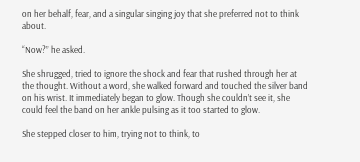on her behalf, fear, and a singular singing joy that she preferred not to think about.

“Now?” he asked.

She shrugged, tried to ignore the shock and fear that rushed through her at the thought. Without a word, she walked forward and touched the silver band on his wrist. It immediately began to glow. Though she couldn’t see it, she could feel the band on her ankle pulsing as it too started to glow.

She stepped closer to him, trying not to think, to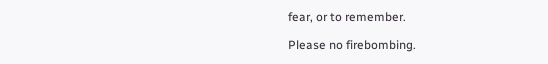fear, or to remember.

Please no firebombing.